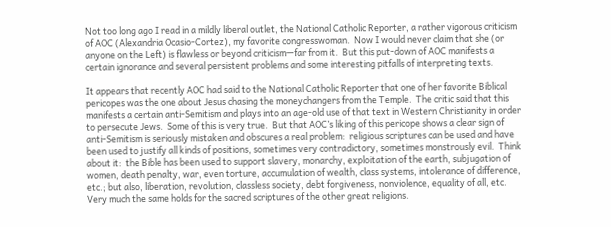Not too long ago I read in a mildly liberal outlet, the National Catholic Reporter, a rather vigorous criticism of AOC (Alexandria Ocasio-Cortez), my favorite congresswoman.  Now I would never claim that she (or anyone on the Left) is flawless or beyond criticism—far from it.  But this put-down of AOC manifests a certain ignorance and several persistent problems and some interesting pitfalls of interpreting texts.

It appears that recently AOC had said to the National Catholic Reporter that one of her favorite Biblical pericopes was the one about Jesus chasing the moneychangers from the Temple.  The critic said that this manifests a certain anti-Semitism and plays into an age-old use of that text in Western Christianity in order to persecute Jews.  Some of this is very true.  But that AOC’s liking of this pericope shows a clear sign of anti-Semitism is seriously mistaken and obscures a real problem:  religious scriptures can be used and have been used to justify all kinds of positions, sometimes very contradictory, sometimes monstrously evil.  Think about it:  the Bible has been used to support slavery, monarchy, exploitation of the earth, subjugation of women, death penalty, war, even torture, accumulation of wealth, class systems, intolerance of difference, etc.; but also, liberation, revolution, classless society, debt forgiveness, nonviolence, equality of all, etc.   Very much the same holds for the sacred scriptures of the other great religions.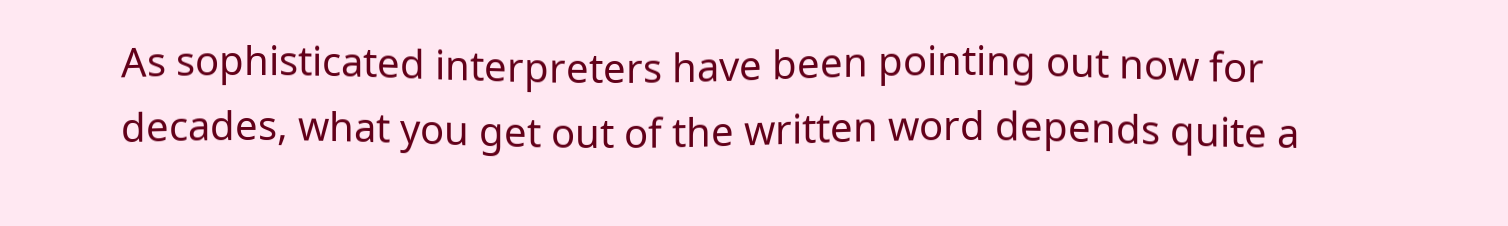As sophisticated interpreters have been pointing out now for decades, what you get out of the written word depends quite a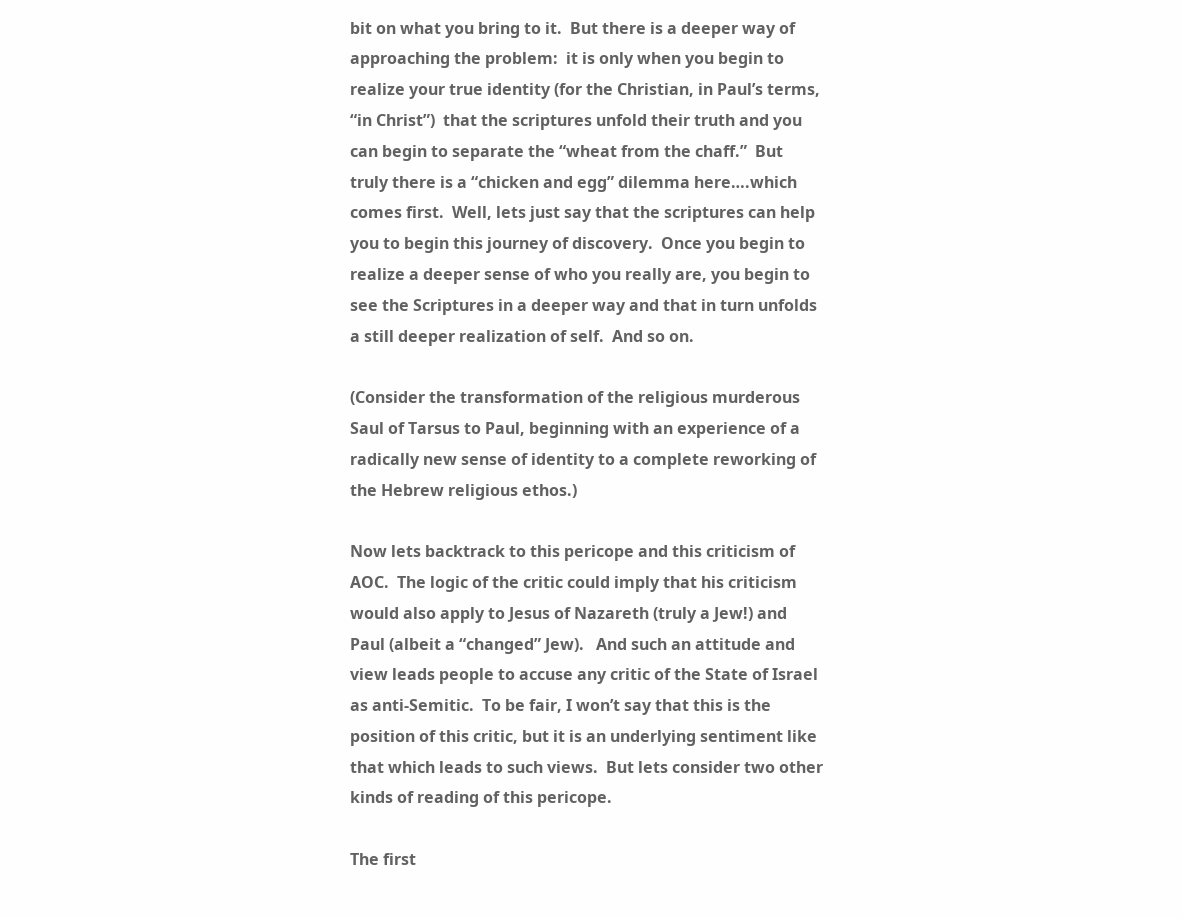bit on what you bring to it.  But there is a deeper way of approaching the problem:  it is only when you begin to realize your true identity (for the Christian, in Paul’s terms, “in Christ”)  that the scriptures unfold their truth and you can begin to separate the “wheat from the chaff.”  But truly there is a “chicken and egg” dilemma here….which comes first.  Well, lets just say that the scriptures can help you to begin this journey of discovery.  Once you begin to realize a deeper sense of who you really are, you begin to see the Scriptures in a deeper way and that in turn unfolds a still deeper realization of self.  And so on.

(Consider the transformation of the religious murderous Saul of Tarsus to Paul, beginning with an experience of a radically new sense of identity to a complete reworking of the Hebrew religious ethos.)

Now lets backtrack to this pericope and this criticism of AOC.  The logic of the critic could imply that his criticism would also apply to Jesus of Nazareth (truly a Jew!) and Paul (albeit a “changed” Jew).   And such an attitude and view leads people to accuse any critic of the State of Israel as anti-Semitic.  To be fair, I won’t say that this is the position of this critic, but it is an underlying sentiment like that which leads to such views.  But lets consider two other kinds of reading of this pericope.

The first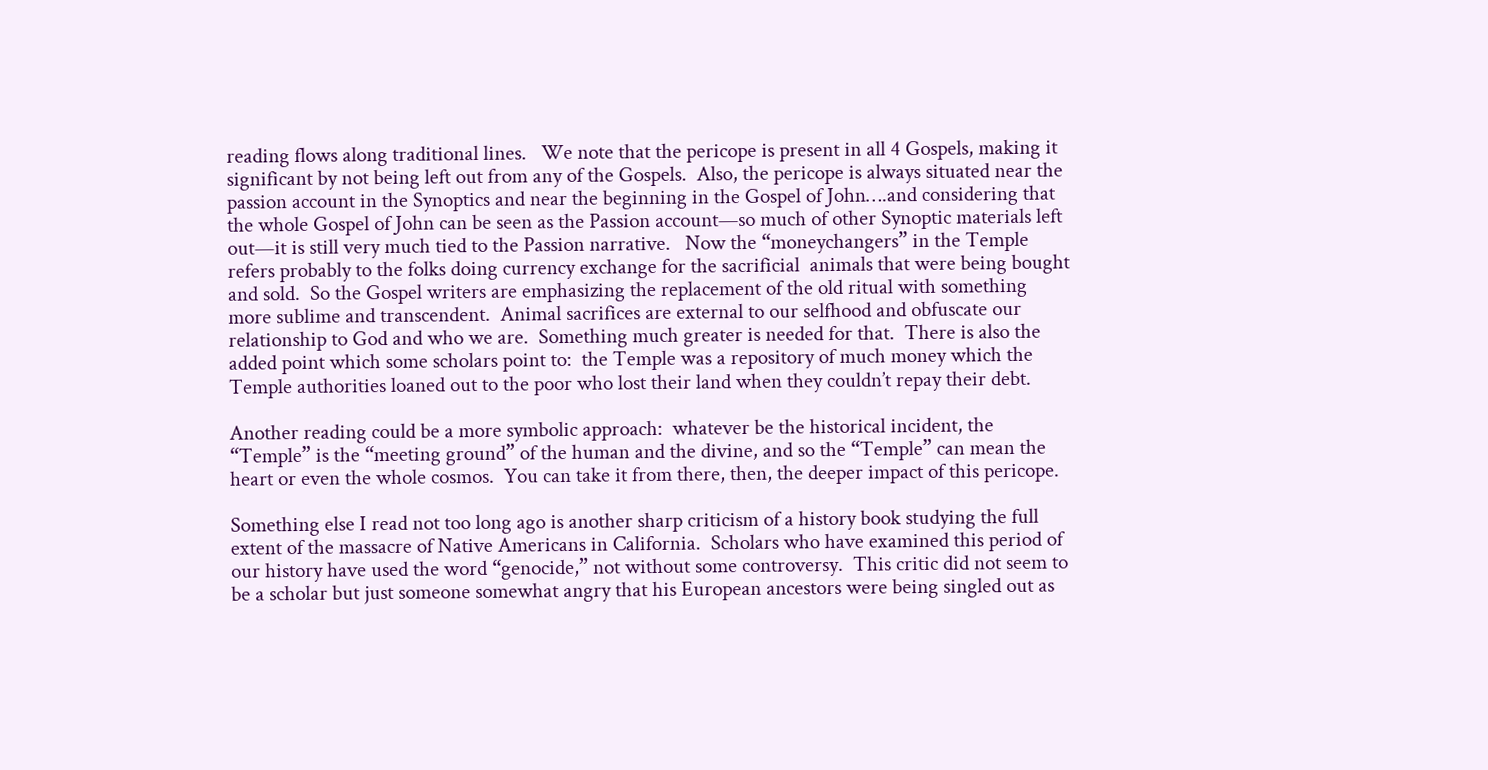reading flows along traditional lines.   We note that the pericope is present in all 4 Gospels, making it significant by not being left out from any of the Gospels.  Also, the pericope is always situated near the passion account in the Synoptics and near the beginning in the Gospel of John….and considering that the whole Gospel of John can be seen as the Passion account—so much of other Synoptic materials left out—it is still very much tied to the Passion narrative.   Now the “moneychangers” in the Temple refers probably to the folks doing currency exchange for the sacrificial  animals that were being bought and sold.  So the Gospel writers are emphasizing the replacement of the old ritual with something more sublime and transcendent.  Animal sacrifices are external to our selfhood and obfuscate our relationship to God and who we are.  Something much greater is needed for that.  There is also the added point which some scholars point to:  the Temple was a repository of much money which the Temple authorities loaned out to the poor who lost their land when they couldn’t repay their debt.

Another reading could be a more symbolic approach:  whatever be the historical incident, the “Temple” is the “meeting ground” of the human and the divine, and so the “Temple” can mean the heart or even the whole cosmos.  You can take it from there, then, the deeper impact of this pericope.

Something else I read not too long ago is another sharp criticism of a history book studying the full extent of the massacre of Native Americans in California.  Scholars who have examined this period of our history have used the word “genocide,” not without some controversy.  This critic did not seem to be a scholar but just someone somewhat angry that his European ancestors were being singled out as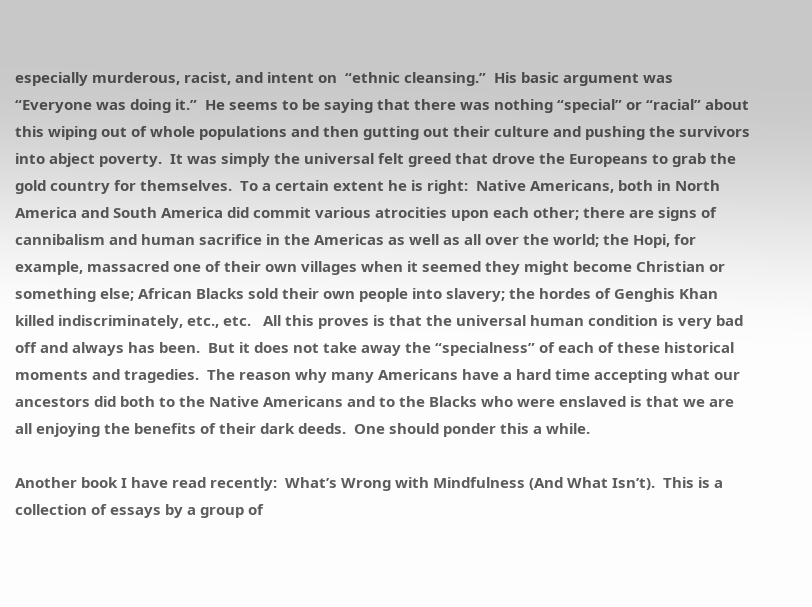especially murderous, racist, and intent on  “ethnic cleansing.”  His basic argument was “Everyone was doing it.”  He seems to be saying that there was nothing “special” or “racial” about this wiping out of whole populations and then gutting out their culture and pushing the survivors into abject poverty.  It was simply the universal felt greed that drove the Europeans to grab the gold country for themselves.  To a certain extent he is right:  Native Americans, both in North America and South America did commit various atrocities upon each other; there are signs of cannibalism and human sacrifice in the Americas as well as all over the world; the Hopi, for example, massacred one of their own villages when it seemed they might become Christian or something else; African Blacks sold their own people into slavery; the hordes of Genghis Khan killed indiscriminately, etc., etc.   All this proves is that the universal human condition is very bad off and always has been.  But it does not take away the “specialness” of each of these historical moments and tragedies.  The reason why many Americans have a hard time accepting what our ancestors did both to the Native Americans and to the Blacks who were enslaved is that we are all enjoying the benefits of their dark deeds.  One should ponder this a while.

Another book I have read recently:  What’s Wrong with Mindfulness (And What Isn’t).  This is a collection of essays by a group of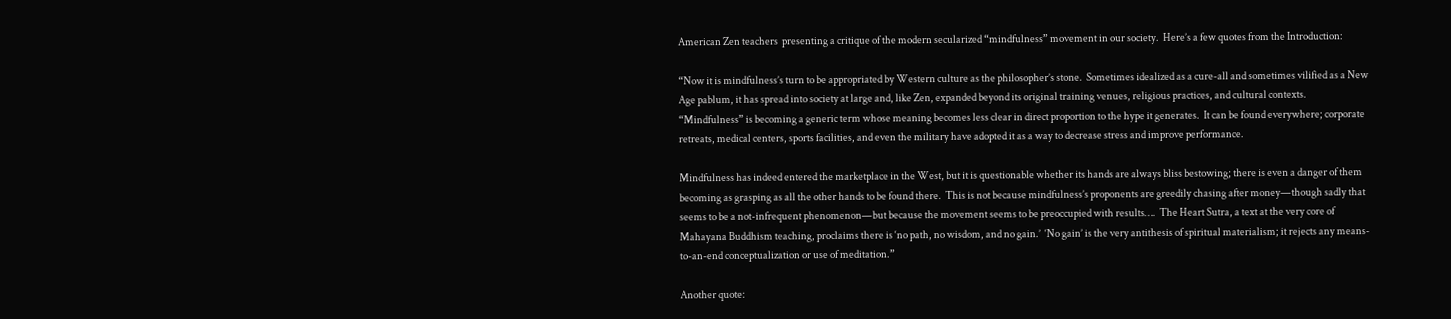American Zen teachers  presenting a critique of the modern secularized “mindfulness” movement in our society.  Here’s a few quotes from the Introduction:

“Now it is mindfulness’s turn to be appropriated by Western culture as the philosopher’s stone.  Sometimes idealized as a cure-all and sometimes vilified as a New Age pablum, it has spread into society at large and, like Zen, expanded beyond its original training venues, religious practices, and cultural contexts.  “Mindfulness” is becoming a generic term whose meaning becomes less clear in direct proportion to the hype it generates.  It can be found everywhere; corporate retreats, medical centers, sports facilities, and even the military have adopted it as a way to decrease stress and improve performance.

Mindfulness has indeed entered the marketplace in the West, but it is questionable whether its hands are always bliss bestowing; there is even a danger of them becoming as grasping as all the other hands to be found there.  This is not because mindfulness’s proponents are greedily chasing after money—though sadly that seems to be a not-infrequent phenomenon—but because the movement seems to be preoccupied with results….  The Heart Sutra, a text at the very core of Mahayana Buddhism teaching, proclaims there is ‘no path, no wisdom, and no gain.’  ‘No gain’ is the very antithesis of spiritual materialism; it rejects any means-to-an-end conceptualization or use of meditation.”

Another quote: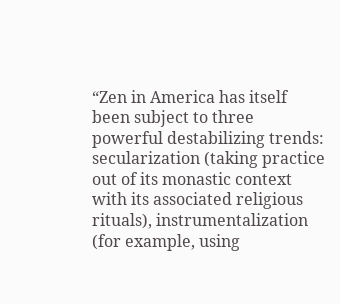“Zen in America has itself been subject to three powerful destabilizing trends: secularization (taking practice out of its monastic context with its associated religious rituals), instrumentalization (for example, using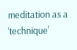meditation as a ‘technique’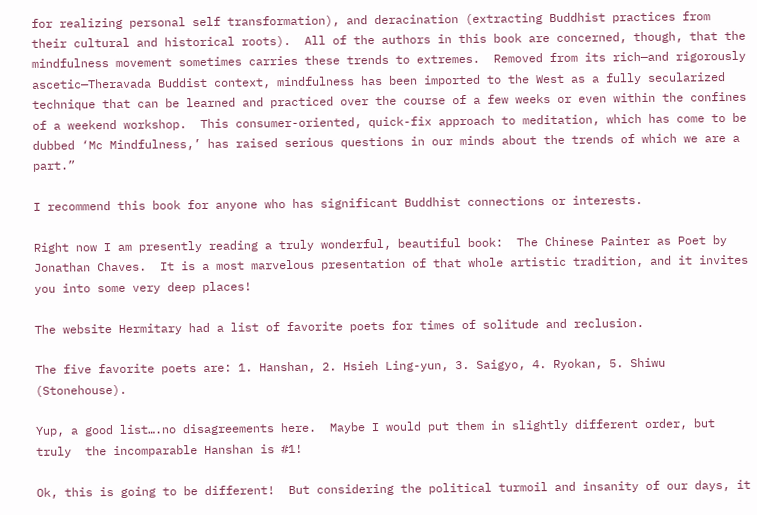for realizing personal self transformation), and deracination (extracting Buddhist practices from their cultural and historical roots).  All of the authors in this book are concerned, though, that the mindfulness movement sometimes carries these trends to extremes.  Removed from its rich—and rigorously ascetic—Theravada Buddist context, mindfulness has been imported to the West as a fully secularized technique that can be learned and practiced over the course of a few weeks or even within the confines of a weekend workshop.  This consumer-oriented, quick-fix approach to meditation, which has come to be dubbed ‘Mc Mindfulness,’ has raised serious questions in our minds about the trends of which we are a part.”

I recommend this book for anyone who has significant Buddhist connections or interests.

Right now I am presently reading a truly wonderful, beautiful book:  The Chinese Painter as Poet by Jonathan Chaves.  It is a most marvelous presentation of that whole artistic tradition, and it invites you into some very deep places!

The website Hermitary had a list of favorite poets for times of solitude and reclusion.

The five favorite poets are: 1. Hanshan, 2. Hsieh Ling-yun, 3. Saigyo, 4. Ryokan, 5. Shiwu (Stonehouse).

Yup, a good list….no disagreements here.  Maybe I would put them in slightly different order, but truly  the incomparable Hanshan is #1!

Ok, this is going to be different!  But considering the political turmoil and insanity of our days, it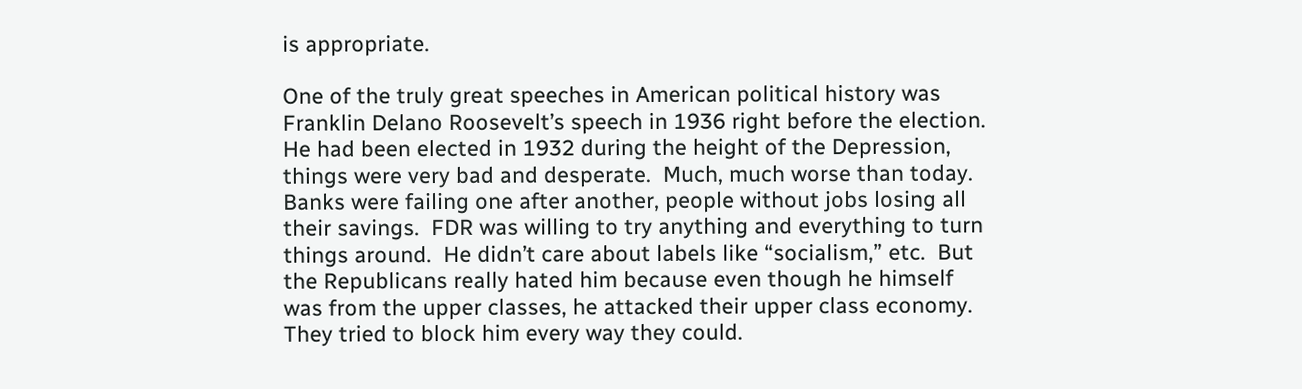is appropriate.

One of the truly great speeches in American political history was Franklin Delano Roosevelt’s speech in 1936 right before the election.  He had been elected in 1932 during the height of the Depression, things were very bad and desperate.  Much, much worse than today.  Banks were failing one after another, people without jobs losing all their savings.  FDR was willing to try anything and everything to turn things around.  He didn’t care about labels like “socialism,” etc.  But the Republicans really hated him because even though he himself was from the upper classes, he attacked their upper class economy.  They tried to block him every way they could.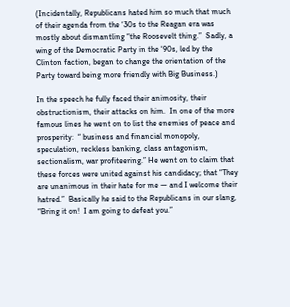(Incidentally, Republicans hated him so much that much of their agenda from the ‘30s to the Reagan era was mostly about dismantling “the Roosevelt thing.”  Sadly, a wing of the Democratic Party in the ‘90s, led by the Clinton faction, began to change the orientation of the Party toward being more friendly with Big Business.)

In the speech he fully faced their animosity, their obstructionism, their attacks on him.  In one of the more famous lines he went on to list the enemies of peace and prosperity:  “ business and financial monopoly, speculation, reckless banking, class antagonism, sectionalism, war profiteering.” He went on to claim that these forces were united against his candidacy; that “They are unanimous in their hate for me — and I welcome their hatred.”  Basically he said to the Republicans in our slang, “Bring it on!  I am going to defeat you.”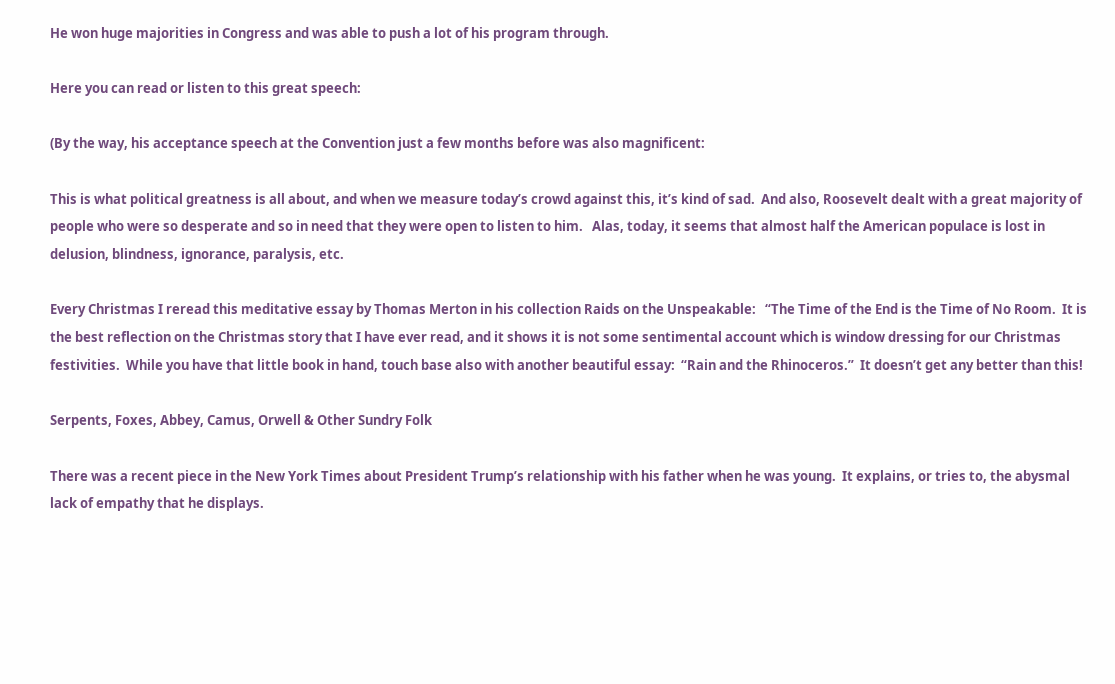He won huge majorities in Congress and was able to push a lot of his program through.

Here you can read or listen to this great speech:

(By the way, his acceptance speech at the Convention just a few months before was also magnificent:

This is what political greatness is all about, and when we measure today’s crowd against this, it’s kind of sad.  And also, Roosevelt dealt with a great majority of people who were so desperate and so in need that they were open to listen to him.   Alas, today, it seems that almost half the American populace is lost in delusion, blindness, ignorance, paralysis, etc.

Every Christmas I reread this meditative essay by Thomas Merton in his collection Raids on the Unspeakable:   “The Time of the End is the Time of No Room.  It is the best reflection on the Christmas story that I have ever read, and it shows it is not some sentimental account which is window dressing for our Christmas festivities.  While you have that little book in hand, touch base also with another beautiful essay:  “Rain and the Rhinoceros.”  It doesn’t get any better than this!

Serpents, Foxes, Abbey, Camus, Orwell & Other Sundry Folk

There was a recent piece in the New York Times about President Trump’s relationship with his father when he was young.  It explains, or tries to, the abysmal lack of empathy that he displays.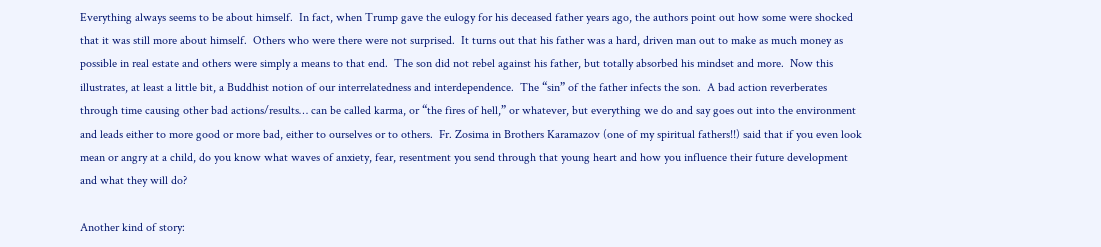Everything always seems to be about himself.  In fact, when Trump gave the eulogy for his deceased father years ago, the authors point out how some were shocked that it was still more about himself.  Others who were there were not surprised.  It turns out that his father was a hard, driven man out to make as much money as possible in real estate and others were simply a means to that end.  The son did not rebel against his father, but totally absorbed his mindset and more.  Now this illustrates, at least a little bit, a Buddhist notion of our interrelatedness and interdependence.  The “sin” of the father infects the son.  A bad action reverberates through time causing other bad actions/results… can be called karma, or “the fires of hell,” or whatever, but everything we do and say goes out into the environment and leads either to more good or more bad, either to ourselves or to others.  Fr. Zosima in Brothers Karamazov (one of my spiritual fathers!!) said that if you even look mean or angry at a child, do you know what waves of anxiety, fear, resentment you send through that young heart and how you influence their future development and what they will do?

Another kind of story: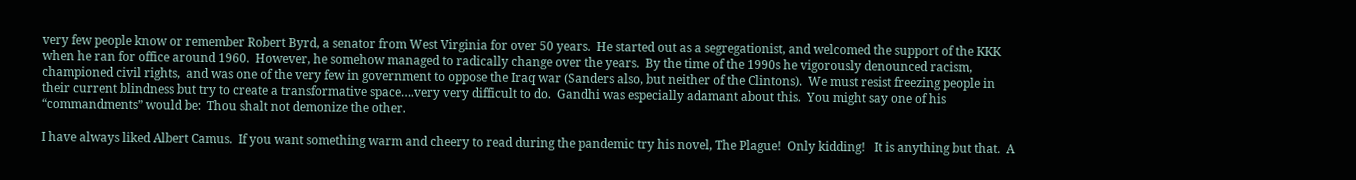very few people know or remember Robert Byrd, a senator from West Virginia for over 50 years.  He started out as a segregationist, and welcomed the support of the KKK when he ran for office around 1960.  However, he somehow managed to radically change over the years.  By the time of the 1990s he vigorously denounced racism, championed civil rights,  and was one of the very few in government to oppose the Iraq war (Sanders also, but neither of the Clintons).  We must resist freezing people in their current blindness but try to create a transformative space….very very difficult to do.  Gandhi was especially adamant about this.  You might say one of his “commandments” would be:  Thou shalt not demonize the other.

I have always liked Albert Camus.  If you want something warm and cheery to read during the pandemic try his novel, The Plague!  Only kidding!   It is anything but that.  A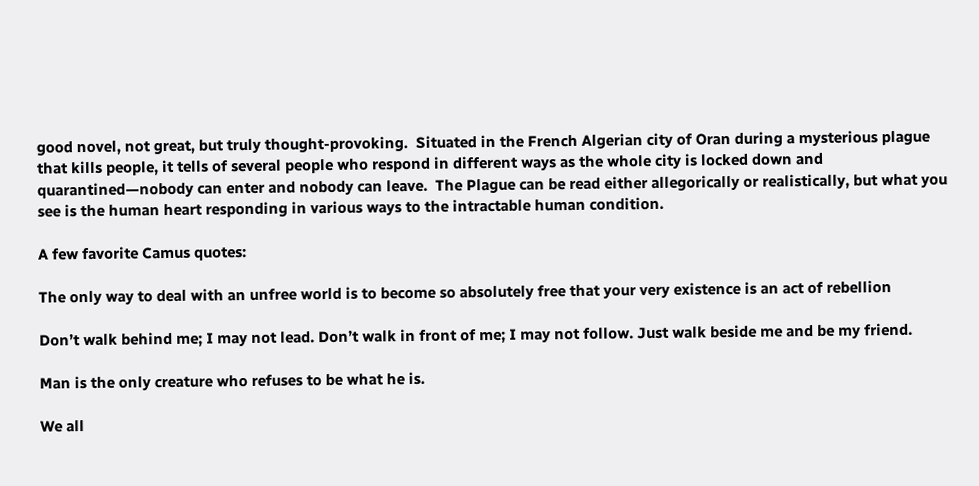good novel, not great, but truly thought-provoking.  Situated in the French Algerian city of Oran during a mysterious plague that kills people, it tells of several people who respond in different ways as the whole city is locked down and quarantined—nobody can enter and nobody can leave.  The Plague can be read either allegorically or realistically, but what you see is the human heart responding in various ways to the intractable human condition.

A few favorite Camus quotes:

The only way to deal with an unfree world is to become so absolutely free that your very existence is an act of rebellion

Don’t walk behind me; I may not lead. Don’t walk in front of me; I may not follow. Just walk beside me and be my friend.

Man is the only creature who refuses to be what he is.

We all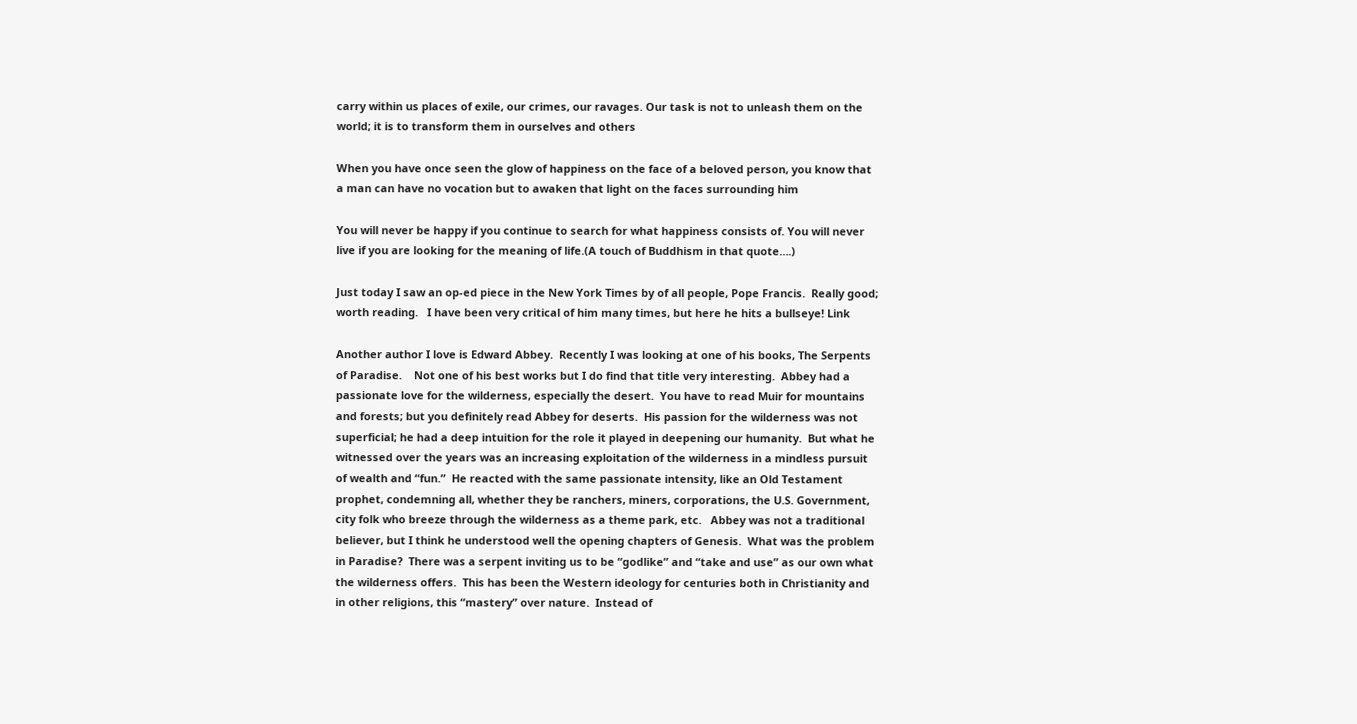carry within us places of exile, our crimes, our ravages. Our task is not to unleash them on the world; it is to transform them in ourselves and others

When you have once seen the glow of happiness on the face of a beloved person, you know that a man can have no vocation but to awaken that light on the faces surrounding him

You will never be happy if you continue to search for what happiness consists of. You will never live if you are looking for the meaning of life.(A touch of Buddhism in that quote….)

Just today I saw an op-ed piece in the New York Times by of all people, Pope Francis.  Really good; worth reading.   I have been very critical of him many times, but here he hits a bullseye! Link

Another author I love is Edward Abbey.  Recently I was looking at one of his books, The Serpents of Paradise.    Not one of his best works but I do find that title very interesting.  Abbey had a passionate love for the wilderness, especially the desert.  You have to read Muir for mountains and forests; but you definitely read Abbey for deserts.  His passion for the wilderness was not superficial; he had a deep intuition for the role it played in deepening our humanity.  But what he witnessed over the years was an increasing exploitation of the wilderness in a mindless pursuit of wealth and “fun.”  He reacted with the same passionate intensity, like an Old Testament prophet, condemning all, whether they be ranchers, miners, corporations, the U.S. Government, city folk who breeze through the wilderness as a theme park, etc.   Abbey was not a traditional believer, but I think he understood well the opening chapters of Genesis.  What was the problem in Paradise?  There was a serpent inviting us to be “godlike” and “take and use” as our own what the wilderness offers.  This has been the Western ideology for centuries both in Christianity and in other religions, this “mastery” over nature.  Instead of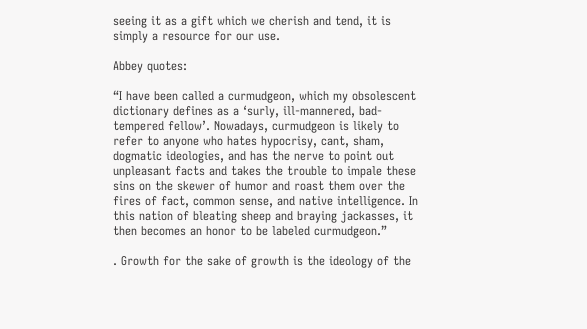seeing it as a gift which we cherish and tend, it is simply a resource for our use.

Abbey quotes:

“I have been called a curmudgeon, which my obsolescent dictionary defines as a ‘surly, ill-mannered, bad-tempered fellow’. Nowadays, curmudgeon is likely to refer to anyone who hates hypocrisy, cant, sham, dogmatic ideologies, and has the nerve to point out unpleasant facts and takes the trouble to impale these sins on the skewer of humor and roast them over the fires of fact, common sense, and native intelligence. In this nation of bleating sheep and braying jackasses, it then becomes an honor to be labeled curmudgeon.”

. Growth for the sake of growth is the ideology of the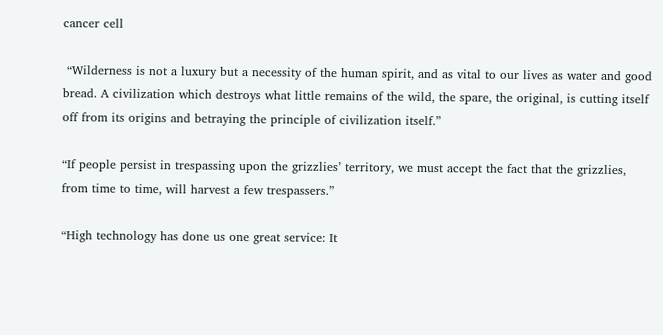cancer cell

 “Wilderness is not a luxury but a necessity of the human spirit, and as vital to our lives as water and good bread. A civilization which destroys what little remains of the wild, the spare, the original, is cutting itself off from its origins and betraying the principle of civilization itself.”

“If people persist in trespassing upon the grizzlies’ territory, we must accept the fact that the grizzlies, from time to time, will harvest a few trespassers.”

“High technology has done us one great service: It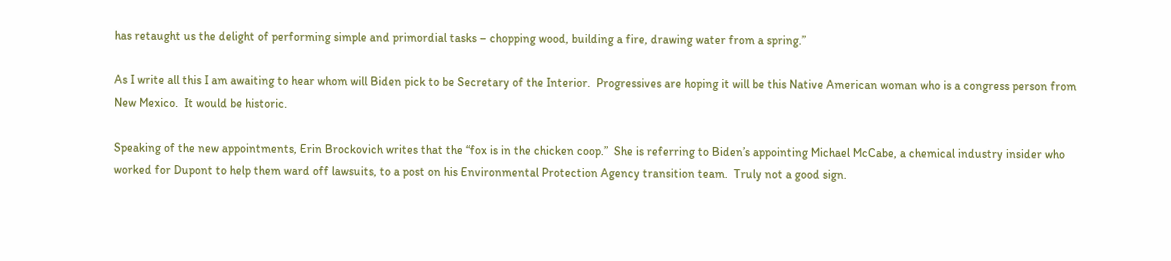has retaught us the delight of performing simple and primordial tasks – chopping wood, building a fire, drawing water from a spring.”

As I write all this I am awaiting to hear whom will Biden pick to be Secretary of the Interior.  Progressives are hoping it will be this Native American woman who is a congress person from New Mexico.  It would be historic.

Speaking of the new appointments, Erin Brockovich writes that the “fox is in the chicken coop.”  She is referring to Biden’s appointing Michael McCabe, a chemical industry insider who worked for Dupont to help them ward off lawsuits, to a post on his Environmental Protection Agency transition team.  Truly not a good sign.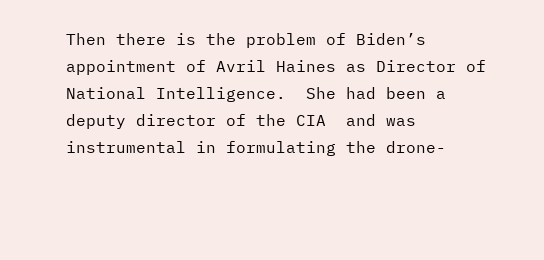Then there is the problem of Biden’s appointment of Avril Haines as Director of National Intelligence.  She had been a deputy director of the CIA  and was instrumental in formulating the drone-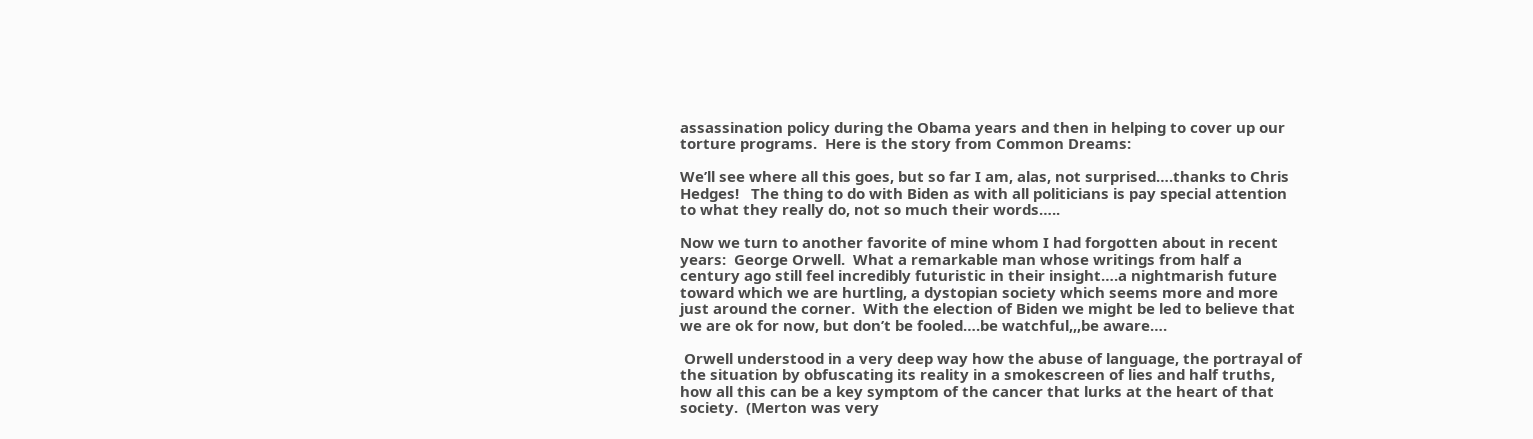assassination policy during the Obama years and then in helping to cover up our torture programs.  Here is the story from Common Dreams:

We’ll see where all this goes, but so far I am, alas, not surprised….thanks to Chris Hedges!   The thing to do with Biden as with all politicians is pay special attention to what they really do, not so much their words…..

Now we turn to another favorite of mine whom I had forgotten about in recent years:  George Orwell.  What a remarkable man whose writings from half a century ago still feel incredibly futuristic in their insight….a nightmarish future toward which we are hurtling, a dystopian society which seems more and more just around the corner.  With the election of Biden we might be led to believe that we are ok for now, but don’t be fooled….be watchful,,,be aware….

 Orwell understood in a very deep way how the abuse of language, the portrayal of the situation by obfuscating its reality in a smokescreen of lies and half truths, how all this can be a key symptom of the cancer that lurks at the heart of that society.  (Merton was very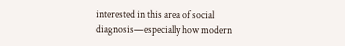interested in this area of social diagnosis—especially how modern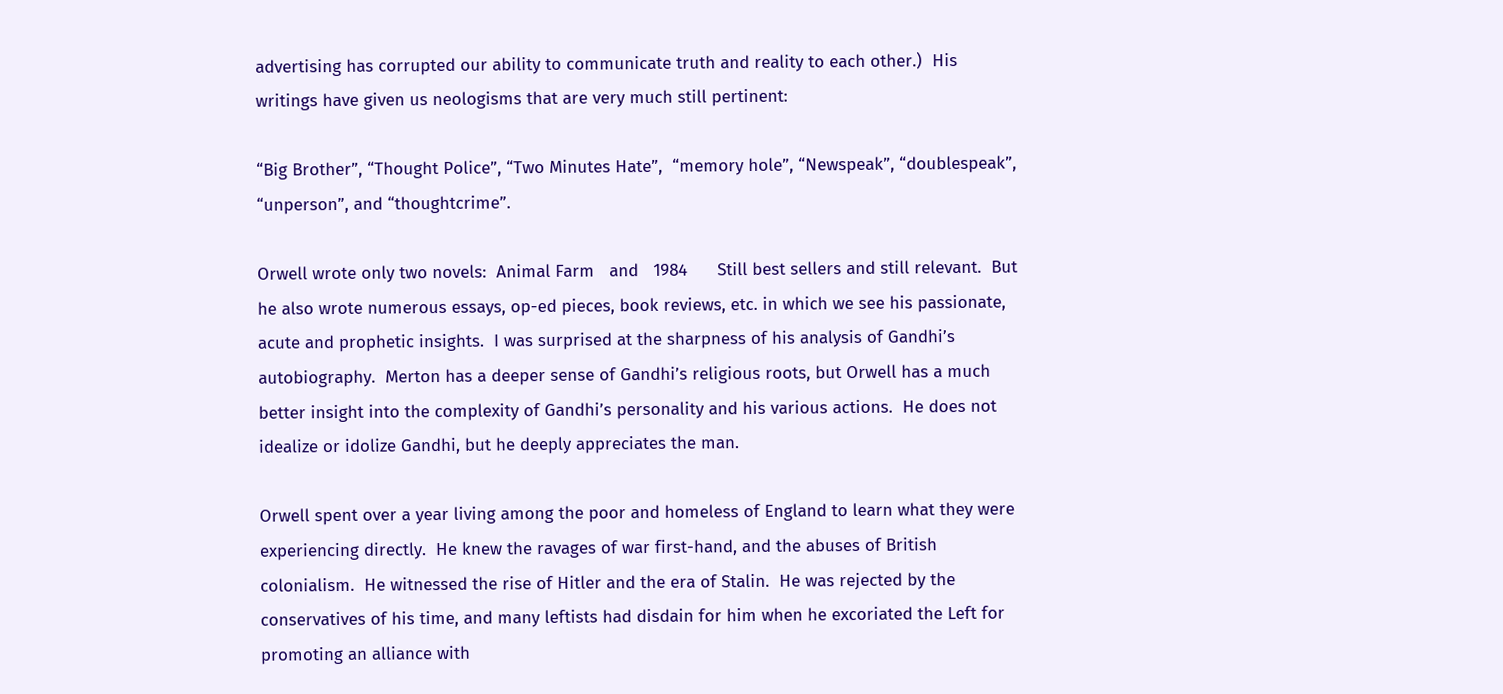advertising has corrupted our ability to communicate truth and reality to each other.)  His writings have given us neologisms that are very much still pertinent:

“Big Brother”, “Thought Police”, “Two Minutes Hate”,  “memory hole”, “Newspeak”, “doublespeak”, “unperson”, and “thoughtcrime”.

Orwell wrote only two novels:  Animal Farm   and   1984      Still best sellers and still relevant.  But he also wrote numerous essays, op-ed pieces, book reviews, etc. in which we see his passionate, acute and prophetic insights.  I was surprised at the sharpness of his analysis of Gandhi’s autobiography.  Merton has a deeper sense of Gandhi’s religious roots, but Orwell has a much better insight into the complexity of Gandhi’s personality and his various actions.  He does not idealize or idolize Gandhi, but he deeply appreciates the man.

Orwell spent over a year living among the poor and homeless of England to learn what they were experiencing directly.  He knew the ravages of war first-hand, and the abuses of British colonialism.  He witnessed the rise of Hitler and the era of Stalin.  He was rejected by the conservatives of his time, and many leftists had disdain for him when he excoriated the Left for promoting an alliance with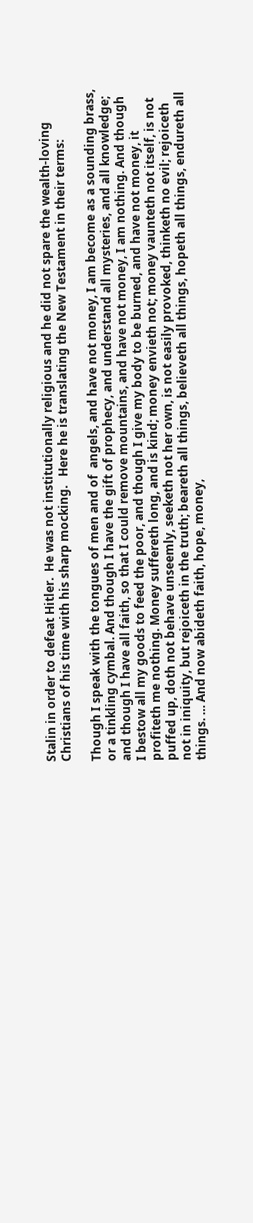Stalin in order to defeat Hitler.  He was not institutionally religious and he did not spare the wealth-loving Christians of his time with his sharp mocking.   Here he is translating the New Testament in their terms:

Though I speak with the tongues of men and of  angels, and have not money, I am become as a sounding brass, or a tinkling cymbal. And though I have the gift of prophecy, and understand all mysteries, and all knowledge; and though I have all faith, so that I could remove mountains, and have not money, I am nothing. And though I bestow all my goods to feed the poor, and though I give my body to be burned, and have not money, it profiteth me nothing. Money suffereth long, and is kind; money envieth not; money vaunteth not itself, is not puffed up, doth not behave unseemly, seeketh not her own, is not easily provoked, thinketh no evil; rejoiceth not in iniquity, but rejoiceth in the truth; beareth all things, believeth all things, hopeth all things, endureth all things. … And now abideth faith, hope, money,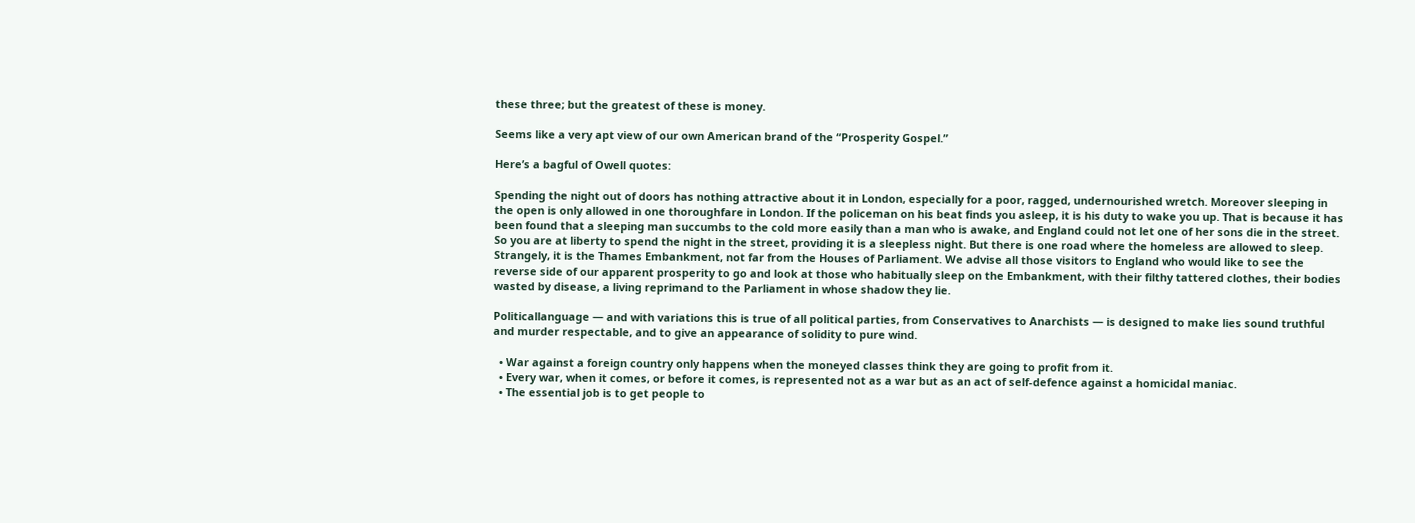these three; but the greatest of these is money.

Seems like a very apt view of our own American brand of the “Prosperity Gospel.”

Here’s a bagful of Owell quotes:

Spending the night out of doors has nothing attractive about it in London, especially for a poor, ragged, undernourished wretch. Moreover sleeping in the open is only allowed in one thoroughfare in London. If the policeman on his beat finds you asleep, it is his duty to wake you up. That is because it has been found that a sleeping man succumbs to the cold more easily than a man who is awake, and England could not let one of her sons die in the street. So you are at liberty to spend the night in the street, providing it is a sleepless night. But there is one road where the homeless are allowed to sleep. Strangely, it is the Thames Embankment, not far from the Houses of Parliament. We advise all those visitors to England who would like to see the reverse side of our apparent prosperity to go and look at those who habitually sleep on the Embankment, with their filthy tattered clothes, their bodies wasted by disease, a living reprimand to the Parliament in whose shadow they lie.

Politicallanguage — and with variations this is true of all political parties, from Conservatives to Anarchists — is designed to make lies sound truthful and murder respectable, and to give an appearance of solidity to pure wind.

  • War against a foreign country only happens when the moneyed classes think they are going to profit from it.
  • Every war, when it comes, or before it comes, is represented not as a war but as an act of self-defence against a homicidal maniac.
  • The essential job is to get people to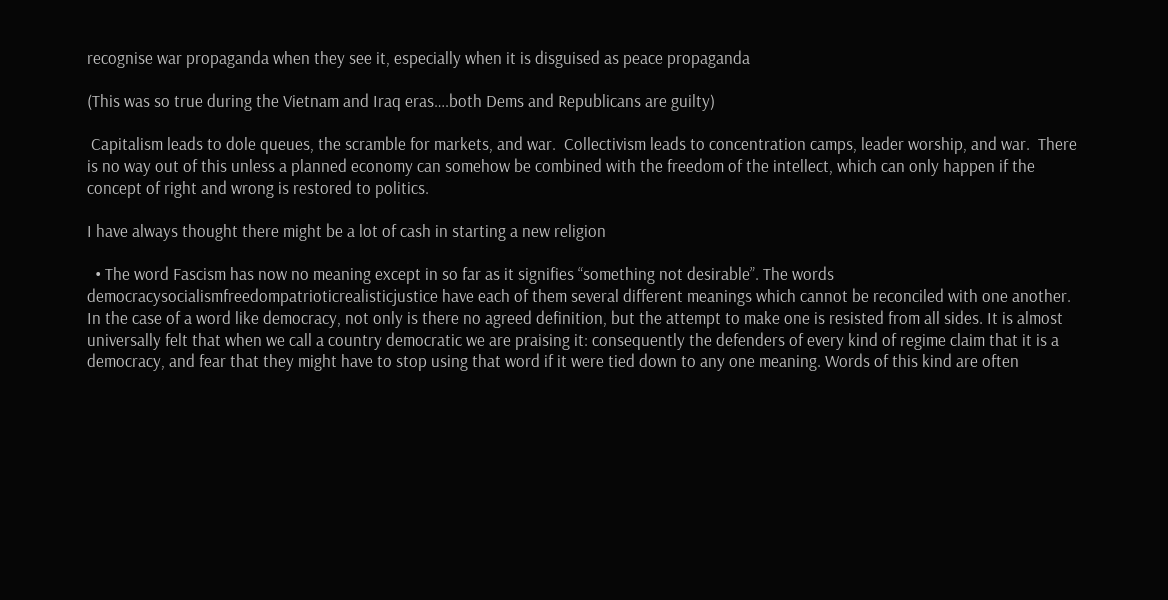recognise war propaganda when they see it, especially when it is disguised as peace propaganda

(This was so true during the Vietnam and Iraq eras….both Dems and Republicans are guilty)

 Capitalism leads to dole queues, the scramble for markets, and war.  Collectivism leads to concentration camps, leader worship, and war.  There is no way out of this unless a planned economy can somehow be combined with the freedom of the intellect, which can only happen if the concept of right and wrong is restored to politics.

I have always thought there might be a lot of cash in starting a new religion

  • The word Fascism has now no meaning except in so far as it signifies “something not desirable”. The words democracysocialismfreedompatrioticrealisticjustice have each of them several different meanings which cannot be reconciled with one another. In the case of a word like democracy, not only is there no agreed definition, but the attempt to make one is resisted from all sides. It is almost universally felt that when we call a country democratic we are praising it: consequently the defenders of every kind of regime claim that it is a democracy, and fear that they might have to stop using that word if it were tied down to any one meaning. Words of this kind are often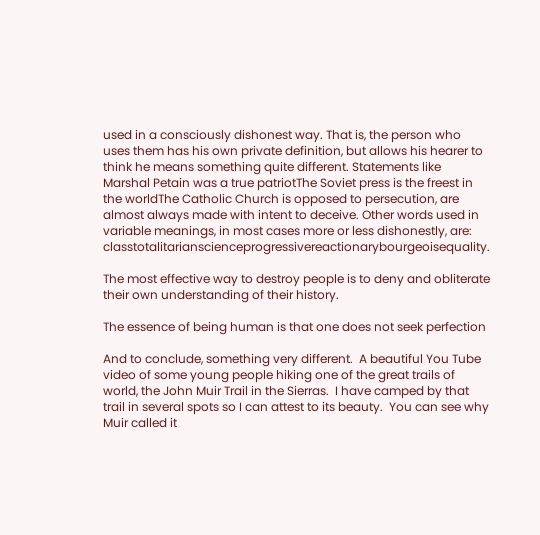used in a consciously dishonest way. That is, the person who uses them has his own private definition, but allows his hearer to think he means something quite different. Statements like Marshal Petain was a true patriotThe Soviet press is the freest in the worldThe Catholic Church is opposed to persecution, are almost always made with intent to deceive. Other words used in variable meanings, in most cases more or less dishonestly, are: classtotalitarianscienceprogressivereactionarybourgeoisequality.

The most effective way to destroy people is to deny and obliterate their own understanding of their history.

The essence of being human is that one does not seek perfection

And to conclude, something very different.  A beautiful You Tube video of some young people hiking one of the great trails of world, the John Muir Trail in the Sierras.  I have camped by that trail in several spots so I can attest to its beauty.  You can see why Muir called it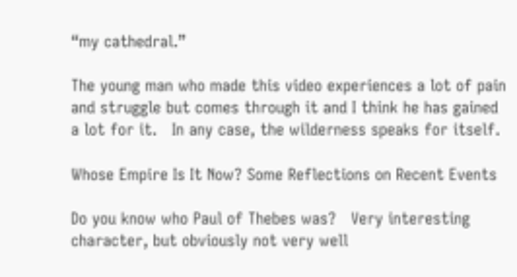“my cathedral.”

The young man who made this video experiences a lot of pain and struggle but comes through it and I think he has gained a lot for it.   In any case, the wilderness speaks for itself.

Whose Empire Is It Now? Some Reflections on Recent Events

Do you know who Paul of Thebes was?   Very interesting character, but obviously not very well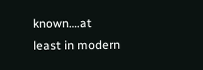known….at least in modern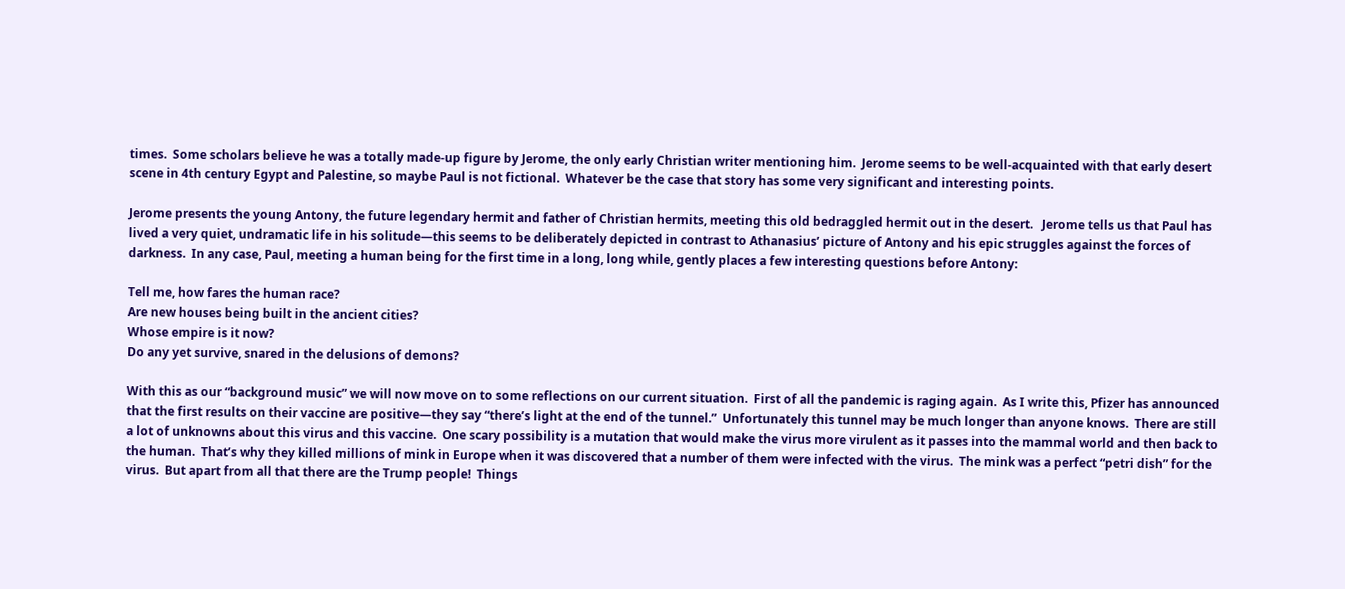times.  Some scholars believe he was a totally made-up figure by Jerome, the only early Christian writer mentioning him.  Jerome seems to be well-acquainted with that early desert scene in 4th century Egypt and Palestine, so maybe Paul is not fictional.  Whatever be the case that story has some very significant and interesting points.

Jerome presents the young Antony, the future legendary hermit and father of Christian hermits, meeting this old bedraggled hermit out in the desert.   Jerome tells us that Paul has lived a very quiet, undramatic life in his solitude—this seems to be deliberately depicted in contrast to Athanasius’ picture of Antony and his epic struggles against the forces of darkness.  In any case, Paul, meeting a human being for the first time in a long, long while, gently places a few interesting questions before Antony:

Tell me, how fares the human race?
Are new houses being built in the ancient cities?
Whose empire is it now?
Do any yet survive, snared in the delusions of demons?

With this as our “background music” we will now move on to some reflections on our current situation.  First of all the pandemic is raging again.  As I write this, Pfizer has announced that the first results on their vaccine are positive—they say “there’s light at the end of the tunnel.”  Unfortunately this tunnel may be much longer than anyone knows.  There are still a lot of unknowns about this virus and this vaccine.  One scary possibility is a mutation that would make the virus more virulent as it passes into the mammal world and then back to the human.  That’s why they killed millions of mink in Europe when it was discovered that a number of them were infected with the virus.  The mink was a perfect “petri dish” for the virus.  But apart from all that there are the Trump people!  Things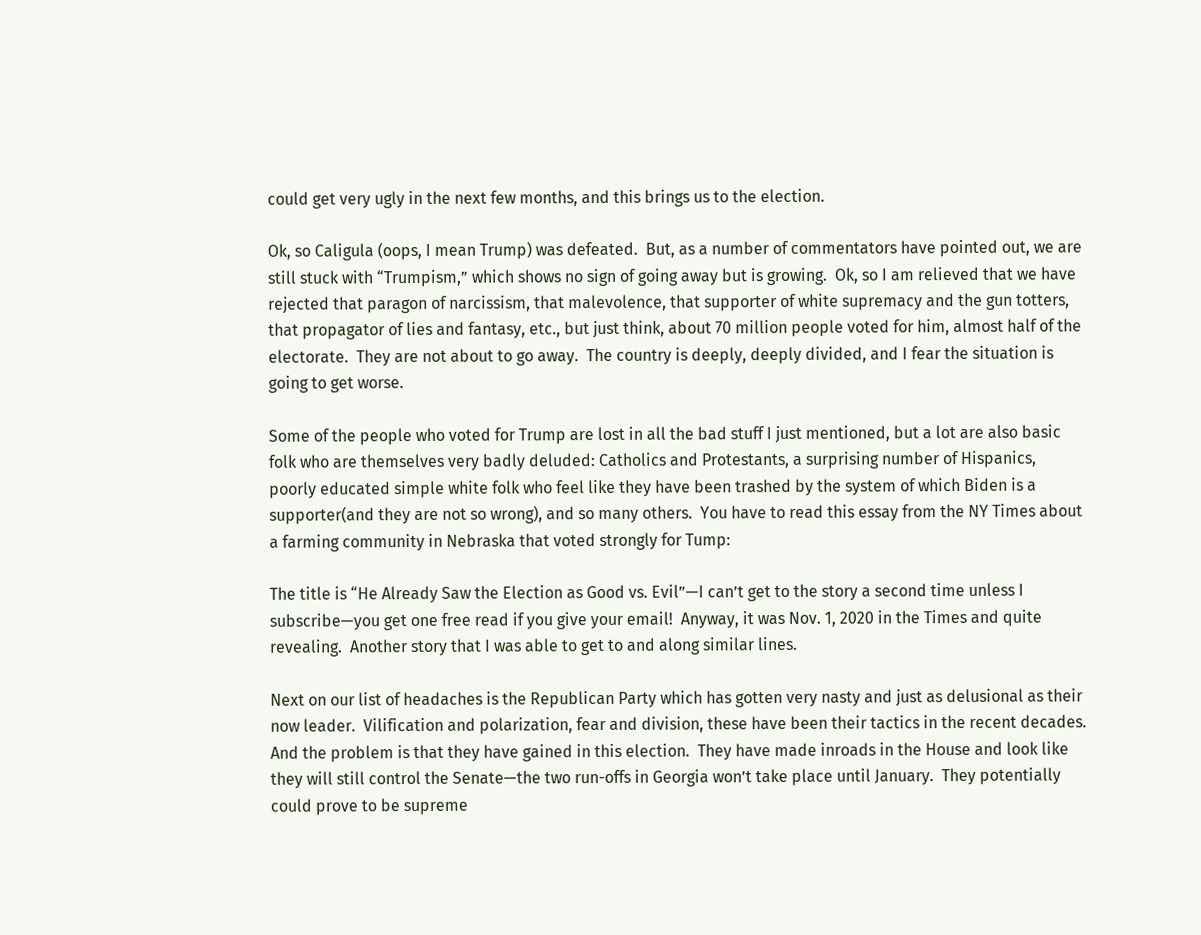could get very ugly in the next few months, and this brings us to the election.

Ok, so Caligula (oops, I mean Trump) was defeated.  But, as a number of commentators have pointed out, we are still stuck with “Trumpism,” which shows no sign of going away but is growing.  Ok, so I am relieved that we have rejected that paragon of narcissism, that malevolence, that supporter of white supremacy and the gun totters, that propagator of lies and fantasy, etc., but just think, about 70 million people voted for him, almost half of the electorate.  They are not about to go away.  The country is deeply, deeply divided, and I fear the situation is going to get worse.

Some of the people who voted for Trump are lost in all the bad stuff I just mentioned, but a lot are also basic folk who are themselves very badly deluded: Catholics and Protestants, a surprising number of Hispanics, poorly educated simple white folk who feel like they have been trashed by the system of which Biden is a supporter(and they are not so wrong), and so many others.  You have to read this essay from the NY Times about a farming community in Nebraska that voted strongly for Tump:

The title is “He Already Saw the Election as Good vs. Evil”—I can’t get to the story a second time unless I subscribe—you get one free read if you give your email!  Anyway, it was Nov. 1, 2020 in the Times and quite revealing.  Another story that I was able to get to and along similar lines.

Next on our list of headaches is the Republican Party which has gotten very nasty and just as delusional as their now leader.  Vilification and polarization, fear and division, these have been their tactics in the recent decades.  And the problem is that they have gained in this election.  They have made inroads in the House and look like they will still control the Senate—the two run-offs in Georgia won’t take place until January.  They potentially could prove to be supreme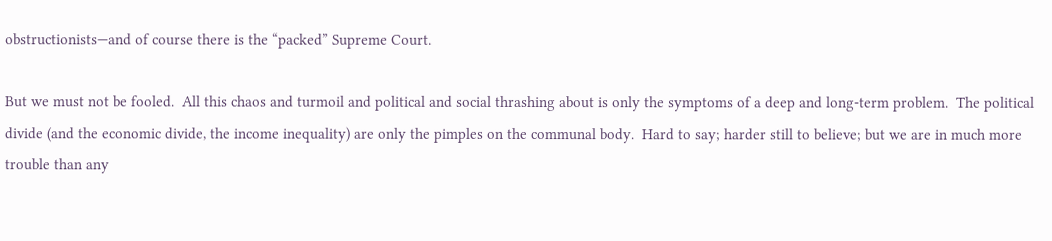obstructionists—and of course there is the “packed” Supreme Court.

But we must not be fooled.  All this chaos and turmoil and political and social thrashing about is only the symptoms of a deep and long-term problem.  The political divide (and the economic divide, the income inequality) are only the pimples on the communal body.  Hard to say; harder still to believe; but we are in much more trouble than any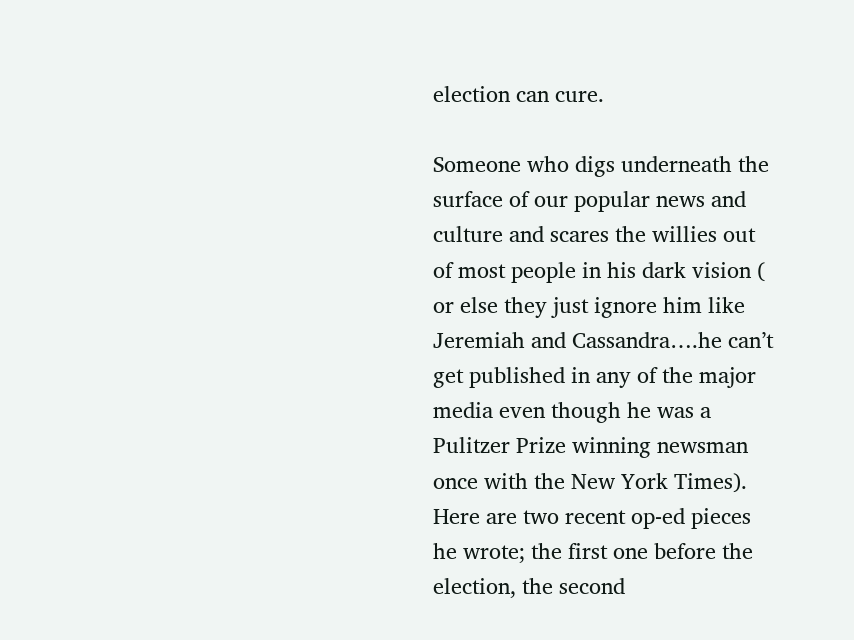election can cure.

Someone who digs underneath the surface of our popular news and culture and scares the willies out of most people in his dark vision ( or else they just ignore him like Jeremiah and Cassandra….he can’t get published in any of the major media even though he was a Pulitzer Prize winning newsman once with the New York Times).  Here are two recent op-ed pieces he wrote; the first one before the election, the second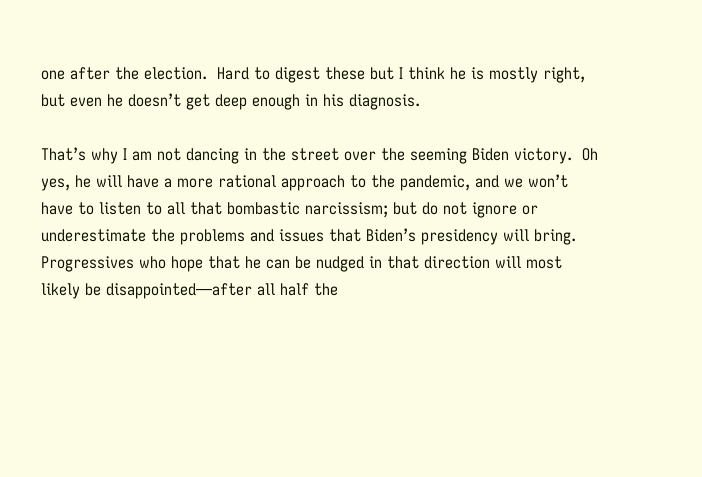one after the election.  Hard to digest these but I think he is mostly right, but even he doesn’t get deep enough in his diagnosis.

That’s why I am not dancing in the street over the seeming Biden victory.  Oh yes, he will have a more rational approach to the pandemic, and we won’t have to listen to all that bombastic narcissism; but do not ignore or underestimate the problems and issues that Biden’s presidency will bring.  Progressives who hope that he can be nudged in that direction will most likely be disappointed—after all half the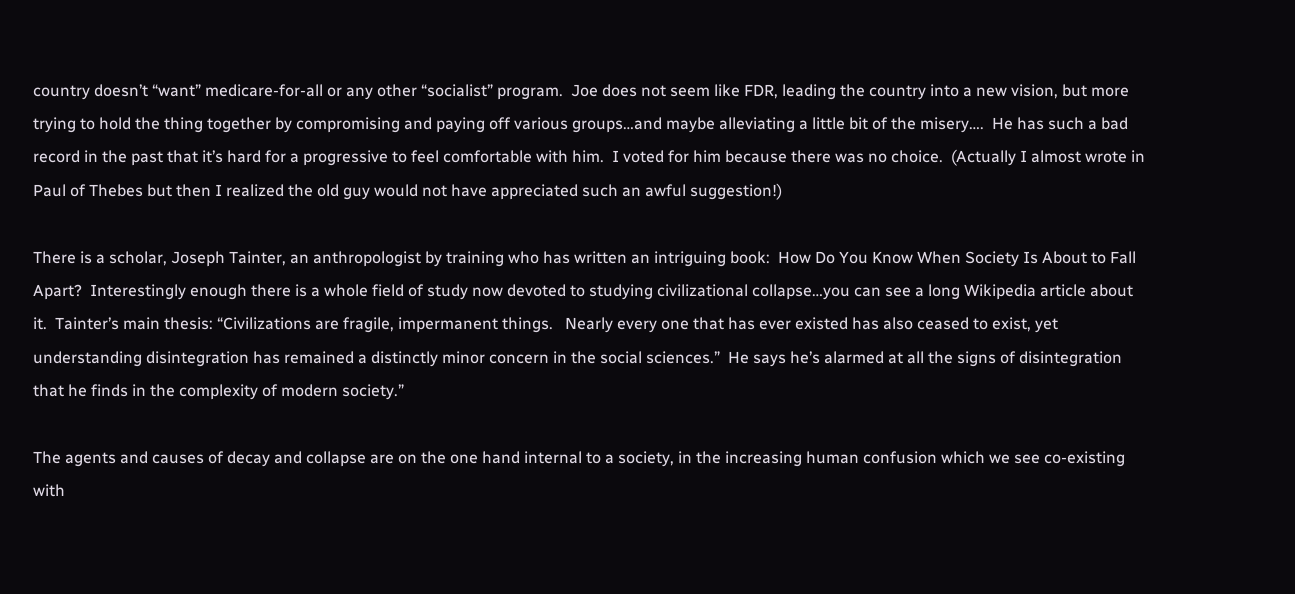country doesn’t “want” medicare-for-all or any other “socialist” program.  Joe does not seem like FDR, leading the country into a new vision, but more trying to hold the thing together by compromising and paying off various groups…and maybe alleviating a little bit of the misery….  He has such a bad record in the past that it’s hard for a progressive to feel comfortable with him.  I voted for him because there was no choice.  (Actually I almost wrote in Paul of Thebes but then I realized the old guy would not have appreciated such an awful suggestion!)

There is a scholar, Joseph Tainter, an anthropologist by training who has written an intriguing book:  How Do You Know When Society Is About to Fall Apart?  Interestingly enough there is a whole field of study now devoted to studying civilizational collapse…you can see a long Wikipedia article about it.  Tainter’s main thesis: “Civilizations are fragile, impermanent things.   Nearly every one that has ever existed has also ceased to exist, yet understanding disintegration has remained a distinctly minor concern in the social sciences.”  He says he’s alarmed at all the signs of disintegration that he finds in the complexity of modern society.”

The agents and causes of decay and collapse are on the one hand internal to a society, in the increasing human confusion which we see co-existing with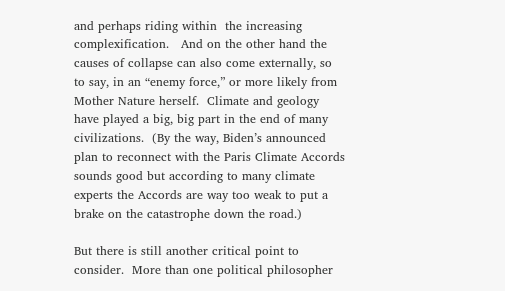and perhaps riding within  the increasing complexification.   And on the other hand the causes of collapse can also come externally, so to say, in an “enemy force,” or more likely from Mother Nature herself.  Climate and geology have played a big, big part in the end of many civilizations.  (By the way, Biden’s announced plan to reconnect with the Paris Climate Accords sounds good but according to many climate experts the Accords are way too weak to put a brake on the catastrophe down the road.)

But there is still another critical point to consider.  More than one political philosopher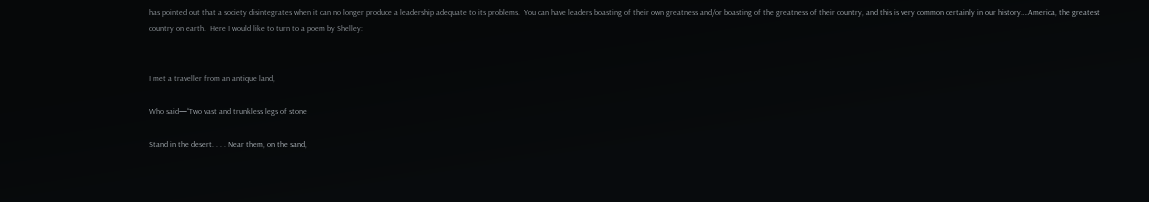has pointed out that a society disintegrates when it can no longer produce a leadership adequate to its problems.  You can have leaders boasting of their own greatness and/or boasting of the greatness of their country, and this is very common certainly in our history….America, the greatest country on earth.  Here I would like to turn to a poem by Shelley:


I met a traveller from an antique land,

Who said—“Two vast and trunkless legs of stone

Stand in the desert. . . . Near them, on the sand,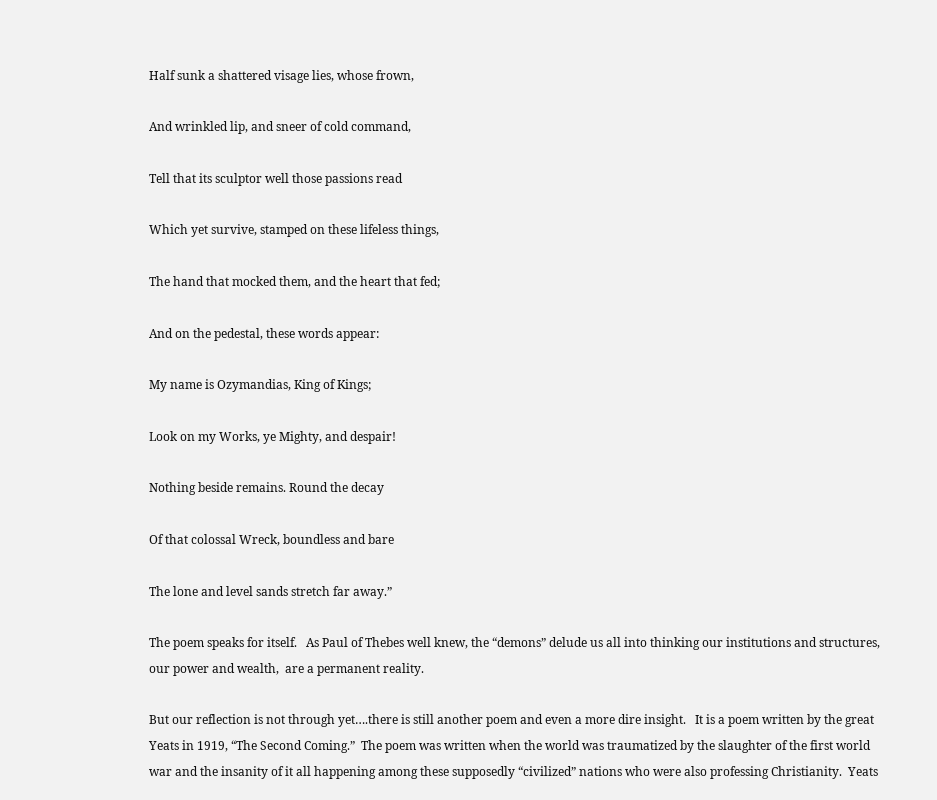Half sunk a shattered visage lies, whose frown,

And wrinkled lip, and sneer of cold command,

Tell that its sculptor well those passions read

Which yet survive, stamped on these lifeless things,

The hand that mocked them, and the heart that fed;

And on the pedestal, these words appear:

My name is Ozymandias, King of Kings;

Look on my Works, ye Mighty, and despair!

Nothing beside remains. Round the decay

Of that colossal Wreck, boundless and bare

The lone and level sands stretch far away.”

The poem speaks for itself.   As Paul of Thebes well knew, the “demons” delude us all into thinking our institutions and structures, our power and wealth,  are a permanent reality.

But our reflection is not through yet….there is still another poem and even a more dire insight.   It is a poem written by the great Yeats in 1919, “The Second Coming.”  The poem was written when the world was traumatized by the slaughter of the first world war and the insanity of it all happening among these supposedly “civilized” nations who were also professing Christianity.  Yeats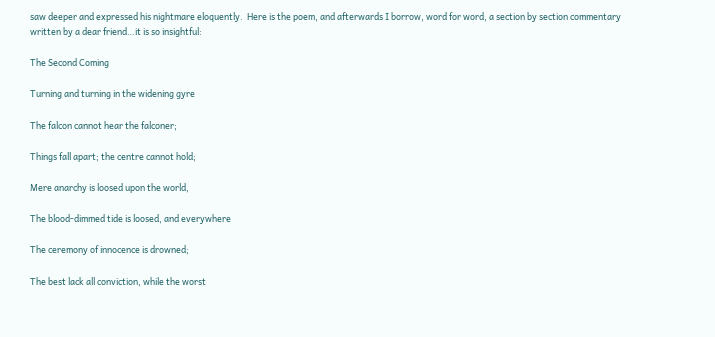saw deeper and expressed his nightmare eloquently.  Here is the poem, and afterwards I borrow, word for word, a section by section commentary written by a dear friend…it is so insightful:

The Second Coming

Turning and turning in the widening gyre

The falcon cannot hear the falconer;

Things fall apart; the centre cannot hold;

Mere anarchy is loosed upon the world,

The blood-dimmed tide is loosed, and everywhere

The ceremony of innocence is drowned;

The best lack all conviction, while the worst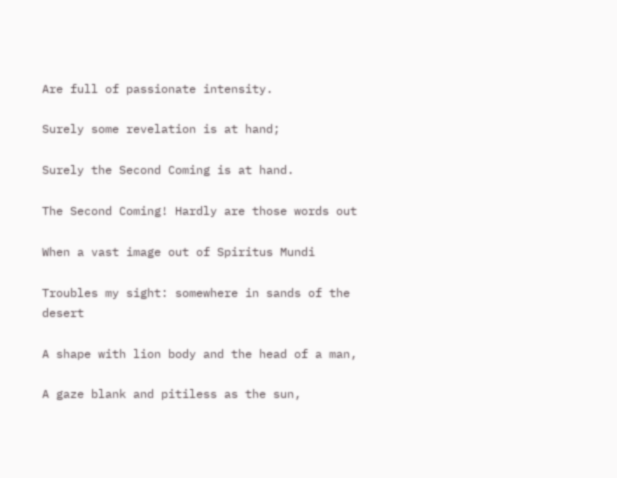Are full of passionate intensity.

Surely some revelation is at hand;

Surely the Second Coming is at hand.

The Second Coming! Hardly are those words out

When a vast image out of Spiritus Mundi

Troubles my sight: somewhere in sands of the desert

A shape with lion body and the head of a man,

A gaze blank and pitiless as the sun,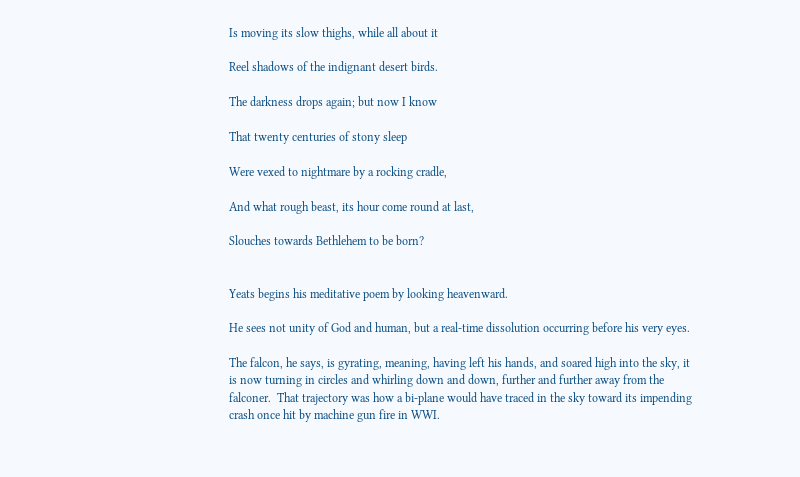Is moving its slow thighs, while all about it

Reel shadows of the indignant desert birds.

The darkness drops again; but now I know

That twenty centuries of stony sleep

Were vexed to nightmare by a rocking cradle,

And what rough beast, its hour come round at last,

Slouches towards Bethlehem to be born?


Yeats begins his meditative poem by looking heavenward.

He sees not unity of God and human, but a real-time dissolution occurring before his very eyes.

The falcon, he says, is gyrating, meaning, having left his hands, and soared high into the sky, it is now turning in circles and whirling down and down, further and further away from the falconer.  That trajectory was how a bi-plane would have traced in the sky toward its impending crash once hit by machine gun fire in WWI.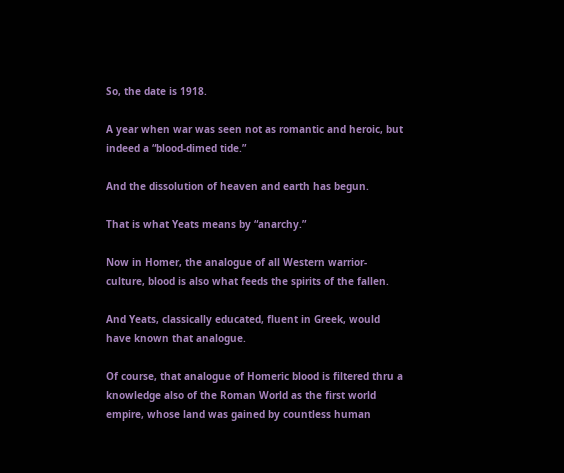So, the date is 1918.

A year when war was seen not as romantic and heroic, but indeed a “blood-dimed tide.”

And the dissolution of heaven and earth has begun.

That is what Yeats means by “anarchy.”

Now in Homer, the analogue of all Western warrior-culture, blood is also what feeds the spirits of the fallen.

And Yeats, classically educated, fluent in Greek, would have known that analogue.

Of course, that analogue of Homeric blood is filtered thru a knowledge also of the Roman World as the first world empire, whose land was gained by countless human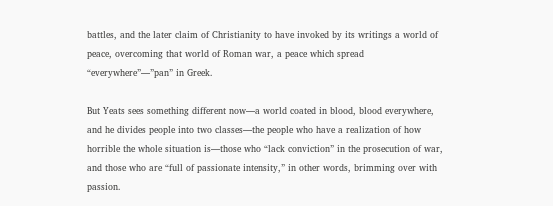battles, and the later claim of Christianity to have invoked by its writings a world of peace, overcoming that world of Roman war, a peace which spread “everywhere”—”pan” in Greek.

But Yeats sees something different now—a world coated in blood, blood everywhere, and he divides people into two classes—the people who have a realization of how horrible the whole situation is—those who “lack conviction” in the prosecution of war, and those who are “full of passionate intensity,” in other words, brimming over with passion.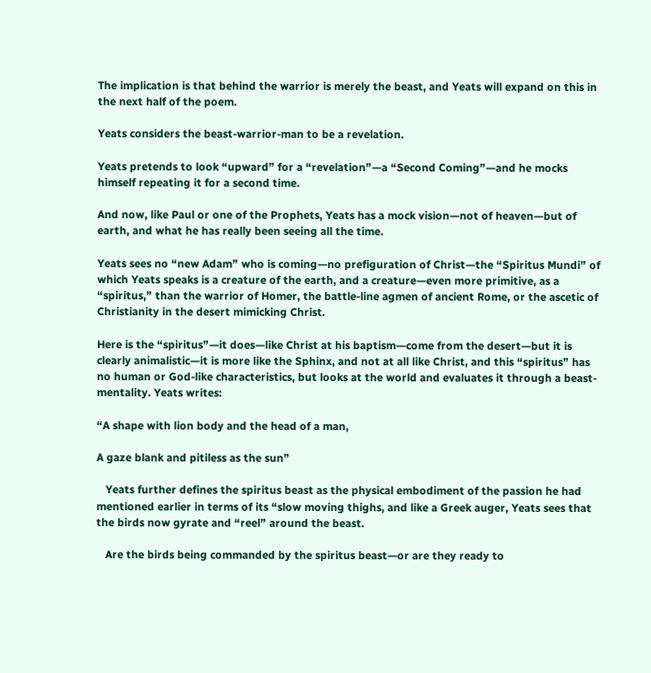The implication is that behind the warrior is merely the beast, and Yeats will expand on this in the next half of the poem.

Yeats considers the beast-warrior-man to be a revelation.

Yeats pretends to look “upward” for a “revelation”—a “Second Coming”—and he mocks himself repeating it for a second time.

And now, like Paul or one of the Prophets, Yeats has a mock vision—not of heaven—but of earth, and what he has really been seeing all the time.

Yeats sees no “new Adam” who is coming—no prefiguration of Christ—the “Spiritus Mundi” of which Yeats speaks is a creature of the earth, and a creature—even more primitive, as a “spiritus,” than the warrior of Homer, the battle-line agmen of ancient Rome, or the ascetic of Christianity in the desert mimicking Christ.

Here is the “spiritus”—it does—like Christ at his baptism—come from the desert—but it is clearly animalistic—it is more like the Sphinx, and not at all like Christ, and this “spiritus” has no human or God-like characteristics, but looks at the world and evaluates it through a beast-mentality. Yeats writes:

“A shape with lion body and the head of a man,

A gaze blank and pitiless as the sun”

   Yeats further defines the spiritus beast as the physical embodiment of the passion he had mentioned earlier in terms of its “slow moving thighs, and like a Greek auger, Yeats sees that the birds now gyrate and “reel” around the beast.

   Are the birds being commanded by the spiritus beast—or are they ready to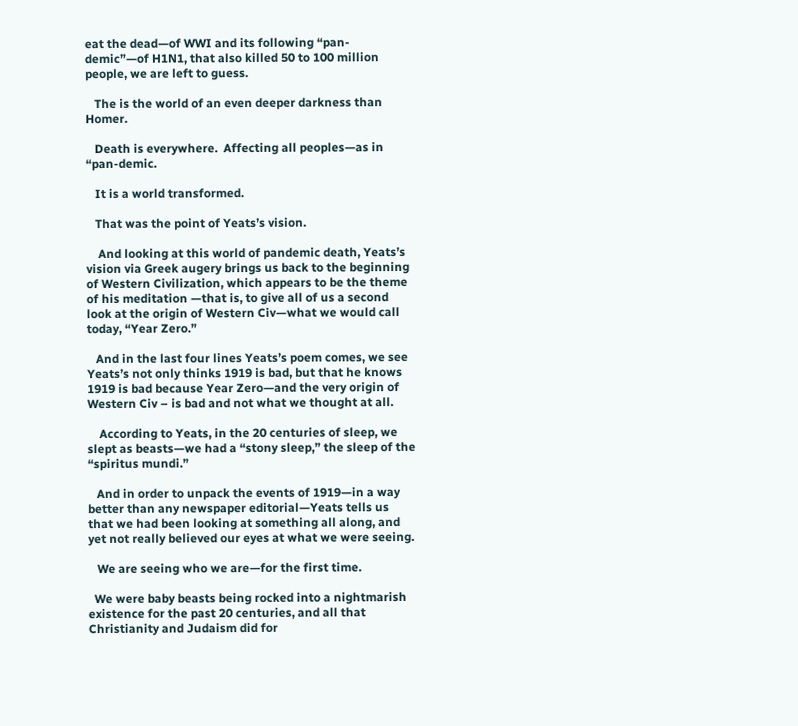eat the dead—of WWI and its following “pan-demic”—of H1N1, that also killed 50 to 100 million people, we are left to guess.

   The is the world of an even deeper darkness than Homer.

   Death is everywhere.  Affecting all peoples—as in “pan-demic.

   It is a world transformed.

   That was the point of Yeats’s vision.

    And looking at this world of pandemic death, Yeats’s vision via Greek augery brings us back to the beginning of Western Civilization, which appears to be the theme of his meditation —that is, to give all of us a second look at the origin of Western Civ—what we would call today, “Year Zero.”

   And in the last four lines Yeats’s poem comes, we see Yeats’s not only thinks 1919 is bad, but that he knows 1919 is bad because Year Zero—and the very origin of Western Civ – is bad and not what we thought at all.

    According to Yeats, in the 20 centuries of sleep, we slept as beasts—we had a “stony sleep,” the sleep of the “spiritus mundi.”

   And in order to unpack the events of 1919—in a way better than any newspaper editorial—Yeats tells us that we had been looking at something all along, and yet not really believed our eyes at what we were seeing.

   We are seeing who we are—for the first time.

  We were baby beasts being rocked into a nightmarish existence for the past 20 centuries, and all that Christianity and Judaism did for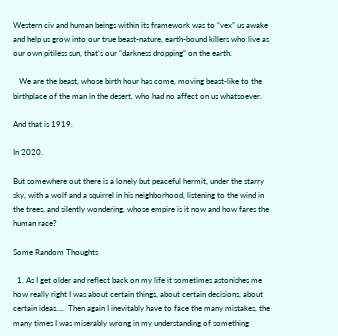Western civ and human beings within its framework was to “vex” us awake and help us grow into our true beast-nature, earth-bound killers who live as our own pitiless sun, that’s our “darkness dropping” on the earth.

   We are the beast, whose birth hour has come, moving beast-like to the birthplace of the man in the desert, who had no affect on us whatsoever.

And that is 1919.

In 2020.

But somewhere out there is a lonely but peaceful hermit, under the starry sky, with a wolf and a squirrel in his neighborhood, listening to the wind in the trees, and silently wondering, whose empire is it now and how fares the human race?

Some Random Thoughts

  1. As I get older and reflect back on my life it sometimes astonishes me how really right I was about certain things, about certain decisions, about certain ideas….  Then again I inevitably have to face the many mistakes, the many times I was miserably wrong in my understanding of something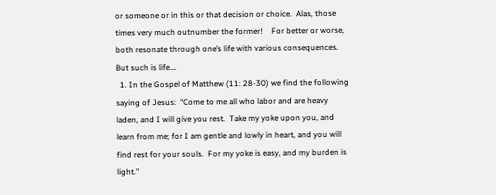or someone or in this or that decision or choice.  Alas, those times very much outnumber the former!    For better or worse, both resonate through one’s life with various consequences.  But such is life….
  1. In the Gospel of Matthew (11: 28-30) we find the following saying of Jesus:  “Come to me all who labor and are heavy laden, and I will give you rest.  Take my yoke upon you, and learn from me; for I am gentle and lowly in heart, and you will find rest for your souls.  For my yoke is easy, and my burden is light.”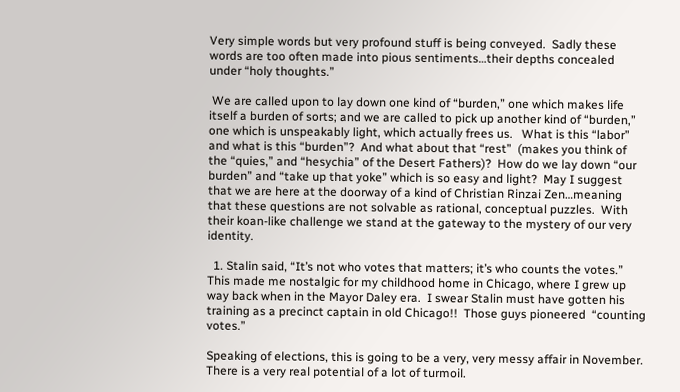Very simple words but very profound stuff is being conveyed.  Sadly these words are too often made into pious sentiments…their depths concealed under “holy thoughts.”

 We are called upon to lay down one kind of “burden,” one which makes life itself a burden of sorts; and we are called to pick up another kind of “burden,” one which is unspeakably light, which actually frees us.   What is this “labor” and what is this “burden”?  And what about that “rest”  (makes you think of the “quies,” and “hesychia” of the Desert Fathers)?  How do we lay down “our burden” and “take up that yoke” which is so easy and light?  May I suggest that we are here at the doorway of a kind of Christian Rinzai Zen…meaning that these questions are not solvable as rational, conceptual puzzles.  With their koan-like challenge we stand at the gateway to the mystery of our very identity.

  1. Stalin said, “It’s not who votes that matters; it’s who counts the votes.”  This made me nostalgic for my childhood home in Chicago, where I grew up way back when in the Mayor Daley era.  I swear Stalin must have gotten his training as a precinct captain in old Chicago!!  Those guys pioneered  “counting votes.”

Speaking of elections, this is going to be a very, very messy affair in November.  There is a very real potential of a lot of turmoil.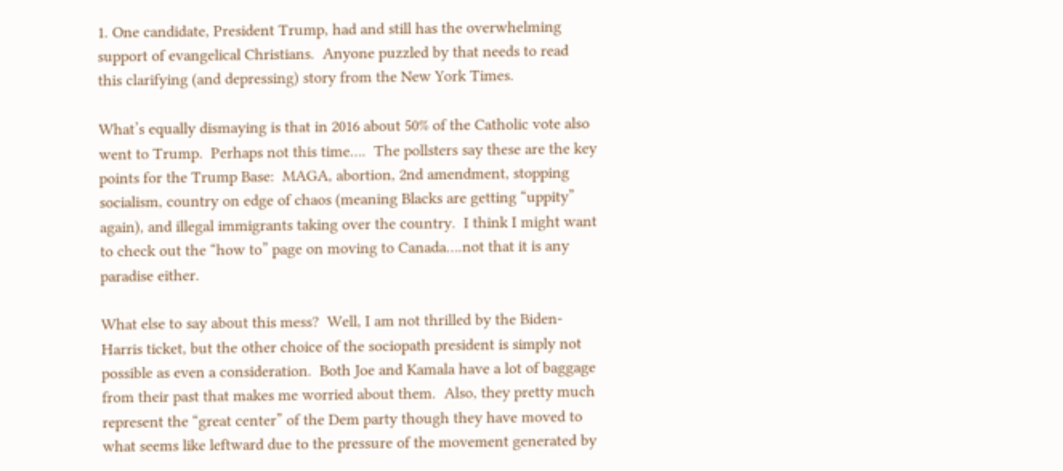1. One candidate, President Trump, had and still has the overwhelming support of evangelical Christians.  Anyone puzzled by that needs to read this clarifying (and depressing) story from the New York Times.

What’s equally dismaying is that in 2016 about 50% of the Catholic vote also went to Trump.  Perhaps not this time….  The pollsters say these are the key points for the Trump Base:  MAGA, abortion, 2nd amendment, stopping socialism, country on edge of chaos (meaning Blacks are getting “uppity” again), and illegal immigrants taking over the country.  I think I might want to check out the “how to” page on moving to Canada….not that it is any paradise either.

What else to say about this mess?  Well, I am not thrilled by the Biden-Harris ticket, but the other choice of the sociopath president is simply not possible as even a consideration.  Both Joe and Kamala have a lot of baggage from their past that makes me worried about them.  Also, they pretty much represent the “great center” of the Dem party though they have moved to what seems like leftward due to the pressure of the movement generated by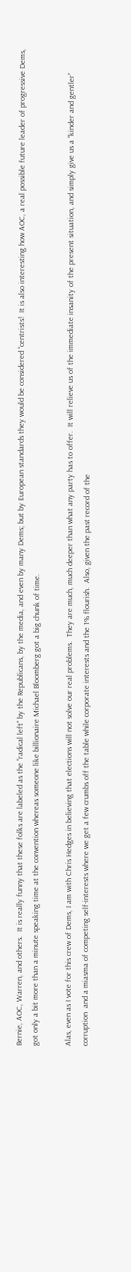Bernie, AOC, Warren, and others.  It is really funny that these folks are labeled as the “radical left” by the Republicans, by the media, and even by many Dems; but by European standards they would be considered “centrists!  It is also interesting how AOC, a real possible future leader of progressive Dems, got only a bit more than a minute speaking time at the convention whereas someone like billionaire Michael Bloomberg got a big chunk of time.

Alas, even as I vote for this crew of Dems, I am with Chris Hedges in believing that elections will not solve our real problems.  They are much, much deeper than what any party has to offer.  It will relieve us of the immediate insanity of the present situation, and simply give us a “kinder and gentler” corruption  and a miasma of competing self-interests where we get a few crumbs off the table while corporate interests and the 1% flourish.  Also, given the past record of the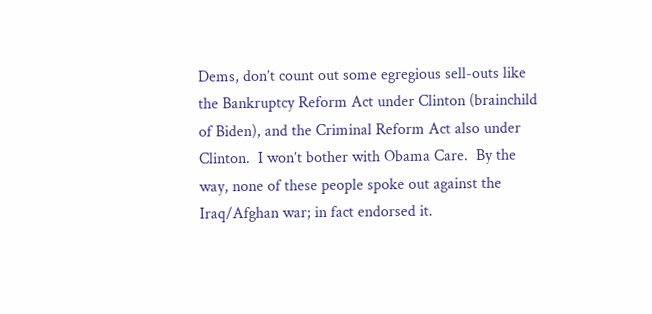Dems, don’t count out some egregious sell-outs like the Bankruptcy Reform Act under Clinton (brainchild of Biden), and the Criminal Reform Act also under Clinton.  I won’t bother with Obama Care.  By the way, none of these people spoke out against the Iraq/Afghan war; in fact endorsed it.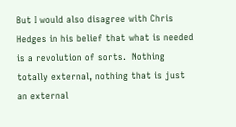But I would also disagree with Chris Hedges in his belief that what is needed is a revolution of sorts.  Nothing totally external, nothing that is just an external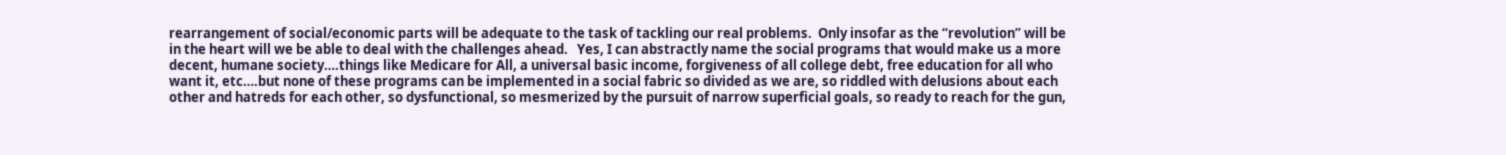rearrangement of social/economic parts will be adequate to the task of tackling our real problems.  Only insofar as the “revolution” will be in the heart will we be able to deal with the challenges ahead.   Yes, I can abstractly name the social programs that would make us a more decent, humane society….things like Medicare for All, a universal basic income, forgiveness of all college debt, free education for all who want it, etc….but none of these programs can be implemented in a social fabric so divided as we are, so riddled with delusions about each other and hatreds for each other, so dysfunctional, so mesmerized by the pursuit of narrow superficial goals, so ready to reach for the gun,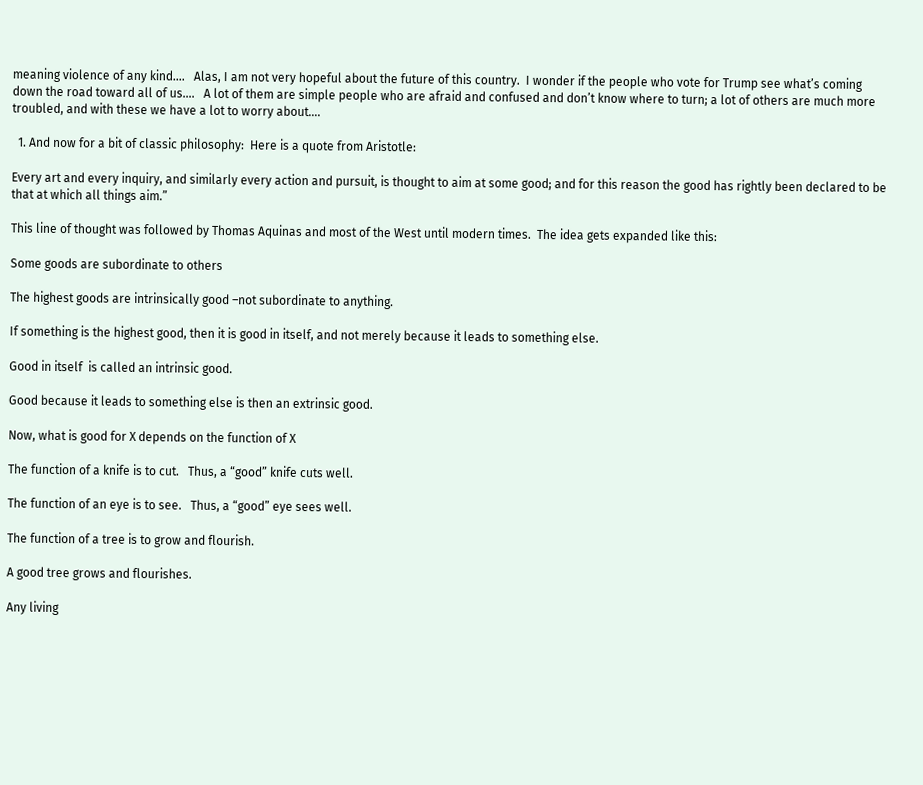meaning violence of any kind….   Alas, I am not very hopeful about the future of this country.  I wonder if the people who vote for Trump see what’s coming down the road toward all of us….   A lot of them are simple people who are afraid and confused and don’t know where to turn; a lot of others are much more troubled, and with these we have a lot to worry about….

  1. And now for a bit of classic philosophy:  Here is a quote from Aristotle:

Every art and every inquiry, and similarly every action and pursuit, is thought to aim at some good; and for this reason the good has rightly been declared to be that at which all things aim.”

This line of thought was followed by Thomas Aquinas and most of the West until modern times.  The idea gets expanded like this:

Some goods are subordinate to others

The highest goods are intrinsically good –not subordinate to anything.

If something is the highest good, then it is good in itself, and not merely because it leads to something else.

Good in itself  is called an intrinsic good.

Good because it leads to something else is then an extrinsic good.

Now, what is good for X depends on the function of X

The function of a knife is to cut.   Thus, a “good” knife cuts well.

The function of an eye is to see.   Thus, a “good” eye sees well.

The function of a tree is to grow and flourish.

A good tree grows and flourishes.

Any living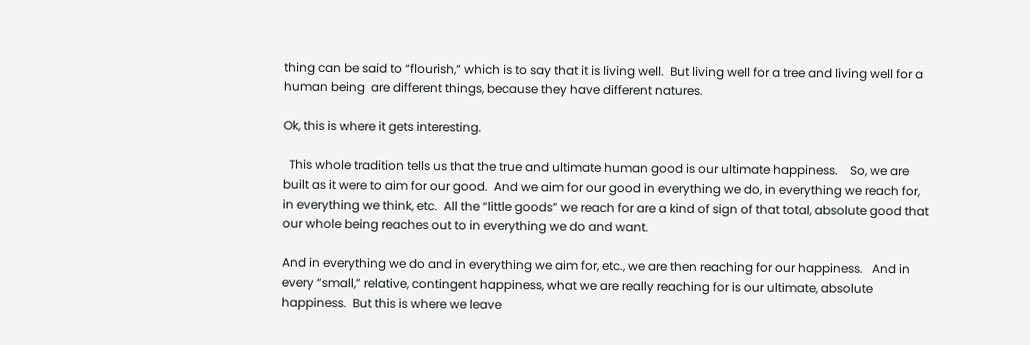thing can be said to “flourish,” which is to say that it is living well.  But living well for a tree and living well for a human being  are different things, because they have different natures.

Ok, this is where it gets interesting.

  This whole tradition tells us that the true and ultimate human good is our ultimate happiness.    So, we are built as it were to aim for our good.  And we aim for our good in everything we do, in everything we reach for, in everything we think, etc.  All the “little goods” we reach for are a kind of sign of that total, absolute good that our whole being reaches out to in everything we do and want.

And in everything we do and in everything we aim for, etc., we are then reaching for our happiness.   And in every “small,” relative, contingent happiness, what we are really reaching for is our ultimate, absolute happiness.  But this is where we leave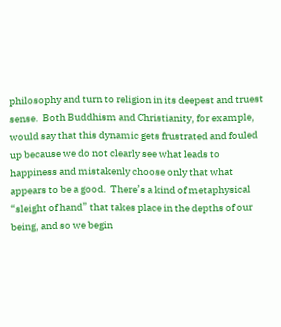philosophy and turn to religion in its deepest and truest sense.  Both Buddhism and Christianity, for example, would say that this dynamic gets frustrated and fouled up because we do not clearly see what leads to happiness and mistakenly choose only that what appears to be a good.  There’s a kind of metaphysical “sleight of hand” that takes place in the depths of our being, and so we begin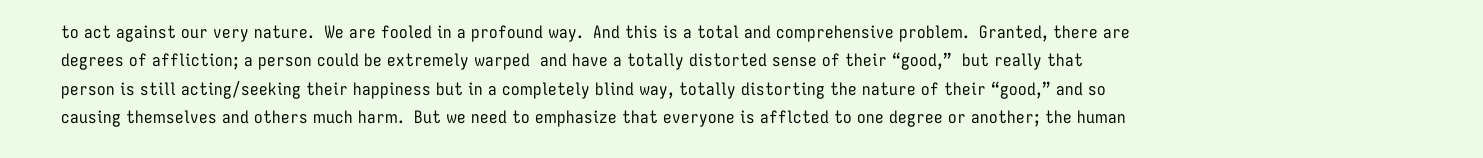to act against our very nature.  We are fooled in a profound way.  And this is a total and comprehensive problem.  Granted, there are degrees of affliction; a person could be extremely warped  and have a totally distorted sense of their “good,”  but really that person is still acting/seeking their happiness but in a completely blind way, totally distorting the nature of their “good,” and so causing themselves and others much harm.  But we need to emphasize that everyone is afflcted to one degree or another; the human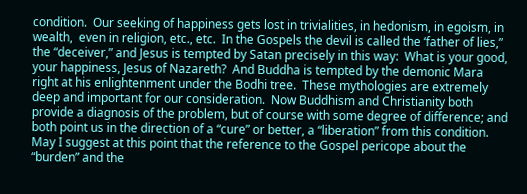condition.  Our seeking of happiness gets lost in trivialities, in hedonism, in egoism, in wealth,  even in religion, etc., etc.  In the Gospels the devil is called the ‘father of lies,” the “deceiver,” and Jesus is tempted by Satan precisely in this way:  What is your good, your happiness, Jesus of Nazareth?  And Buddha is tempted by the demonic Mara right at his enlightenment under the Bodhi tree.  These mythologies are extremely deep and important for our consideration.  Now Buddhism and Christianity both provide a diagnosis of the problem, but of course with some degree of difference; and both point us in the direction of a “cure” or better, a “liberation” from this condition.  May I suggest at this point that the reference to the Gospel pericope about the “burden” and the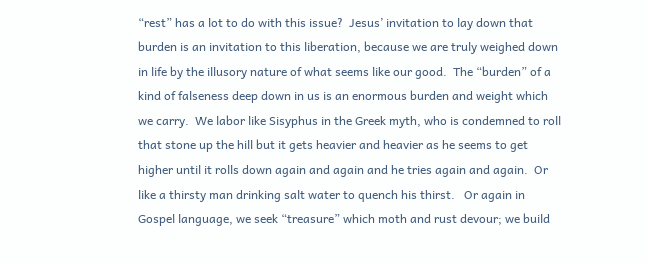“rest” has a lot to do with this issue?  Jesus’ invitation to lay down that burden is an invitation to this liberation, because we are truly weighed down in life by the illusory nature of what seems like our good.  The “burden” of a kind of falseness deep down in us is an enormous burden and weight which we carry.  We labor like Sisyphus in the Greek myth, who is condemned to roll that stone up the hill but it gets heavier and heavier as he seems to get higher until it rolls down again and again and he tries again and again.  Or like a thirsty man drinking salt water to quench his thirst.   Or again in Gospel language, we seek “treasure” which moth and rust devour; we build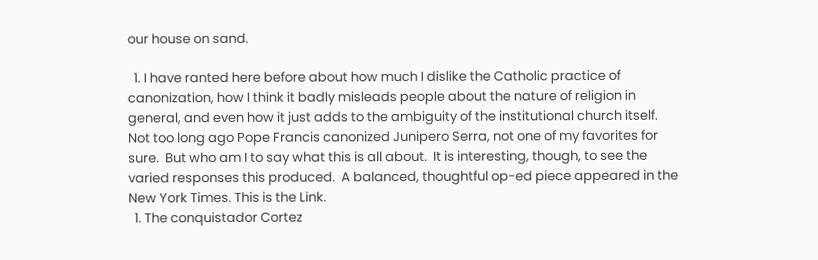our house on sand.

  1. I have ranted here before about how much I dislike the Catholic practice of canonization, how I think it badly misleads people about the nature of religion in general, and even how it just adds to the ambiguity of the institutional church itself.  Not too long ago Pope Francis canonized Junipero Serra, not one of my favorites for sure.  But who am I to say what this is all about.  It is interesting, though, to see the varied responses this produced.  A balanced, thoughtful op-ed piece appeared in the New York Times. This is the Link.
  1. The conquistador Cortez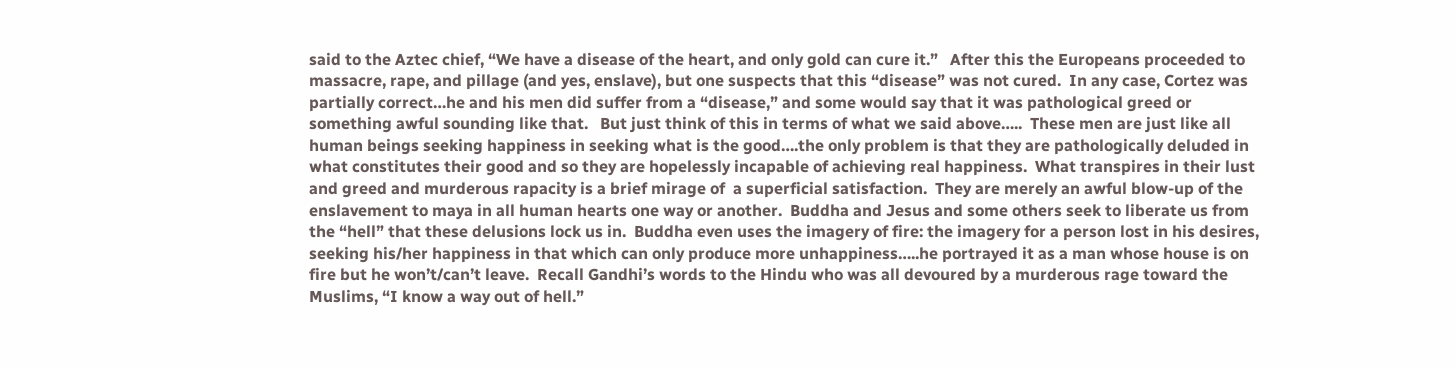said to the Aztec chief, “We have a disease of the heart, and only gold can cure it.”   After this the Europeans proceeded to massacre, rape, and pillage (and yes, enslave), but one suspects that this “disease” was not cured.  In any case, Cortez was partially correct…he and his men did suffer from a “disease,” and some would say that it was pathological greed or something awful sounding like that.   But just think of this in terms of what we said above…..  These men are just like all human beings seeking happiness in seeking what is the good….the only problem is that they are pathologically deluded in what constitutes their good and so they are hopelessly incapable of achieving real happiness.  What transpires in their lust and greed and murderous rapacity is a brief mirage of  a superficial satisfaction.  They are merely an awful blow-up of the enslavement to maya in all human hearts one way or another.  Buddha and Jesus and some others seek to liberate us from the “hell” that these delusions lock us in.  Buddha even uses the imagery of fire: the imagery for a person lost in his desires, seeking his/her happiness in that which can only produce more unhappiness…..he portrayed it as a man whose house is on fire but he won’t/can’t leave.  Recall Gandhi’s words to the Hindu who was all devoured by a murderous rage toward the Muslims, “I know a way out of hell.”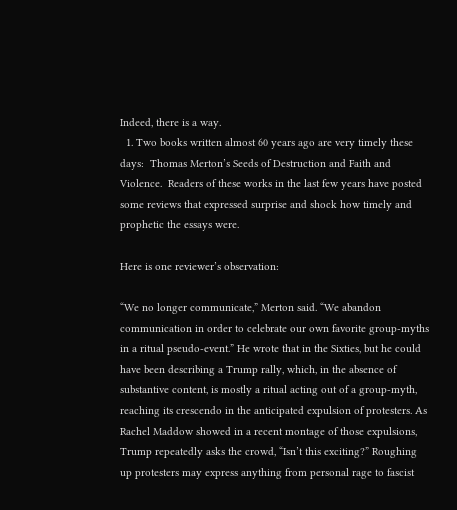Indeed, there is a way.
  1. Two books written almost 60 years ago are very timely these days:  Thomas Merton’s Seeds of Destruction and Faith and Violence.  Readers of these works in the last few years have posted some reviews that expressed surprise and shock how timely and prophetic the essays were.

Here is one reviewer’s observation:

“We no longer communicate,” Merton said. “We abandon communication in order to celebrate our own favorite group-myths in a ritual pseudo-event.” He wrote that in the Sixties, but he could have been describing a Trump rally, which, in the absence of substantive content, is mostly a ritual acting out of a group-myth, reaching its crescendo in the anticipated expulsion of protesters. As Rachel Maddow showed in a recent montage of those expulsions, Trump repeatedly asks the crowd, “Isn’t this exciting?” Roughing up protesters may express anything from personal rage to fascist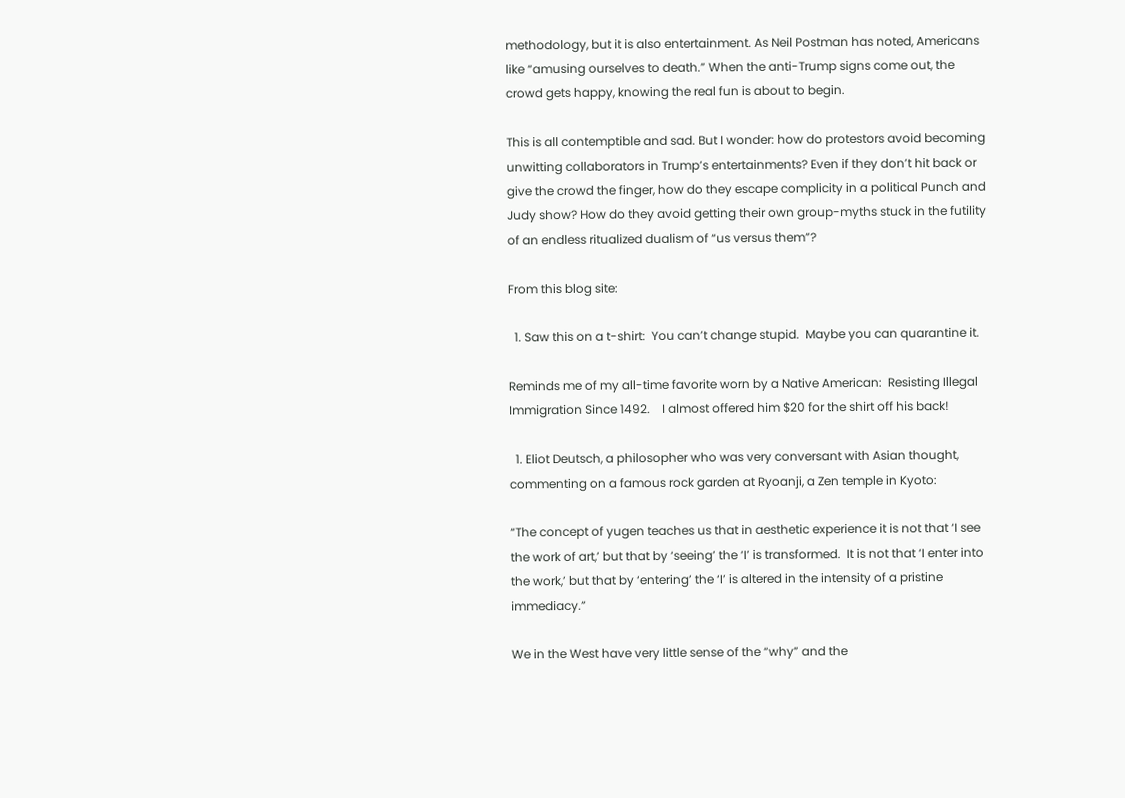methodology, but it is also entertainment. As Neil Postman has noted, Americans like “amusing ourselves to death.” When the anti-Trump signs come out, the crowd gets happy, knowing the real fun is about to begin.

This is all contemptible and sad. But I wonder: how do protestors avoid becoming unwitting collaborators in Trump’s entertainments? Even if they don’t hit back or give the crowd the finger, how do they escape complicity in a political Punch and Judy show? How do they avoid getting their own group-myths stuck in the futility of an endless ritualized dualism of “us versus them”?

From this blog site:

  1. Saw this on a t-shirt:  You can’t change stupid.  Maybe you can quarantine it.

Reminds me of my all-time favorite worn by a Native American:  Resisting Illegal Immigration Since 1492.    I almost offered him $20 for the shirt off his back!

  1. Eliot Deutsch, a philosopher who was very conversant with Asian thought, commenting on a famous rock garden at Ryoanji, a Zen temple in Kyoto:

“The concept of yugen teaches us that in aesthetic experience it is not that ‘I see the work of art,’ but that by ‘seeing’ the ‘I’ is transformed.  It is not that ‘I enter into the work,’ but that by ‘entering’ the ‘I’ is altered in the intensity of a pristine immediacy.”

We in the West have very little sense of the “why” and the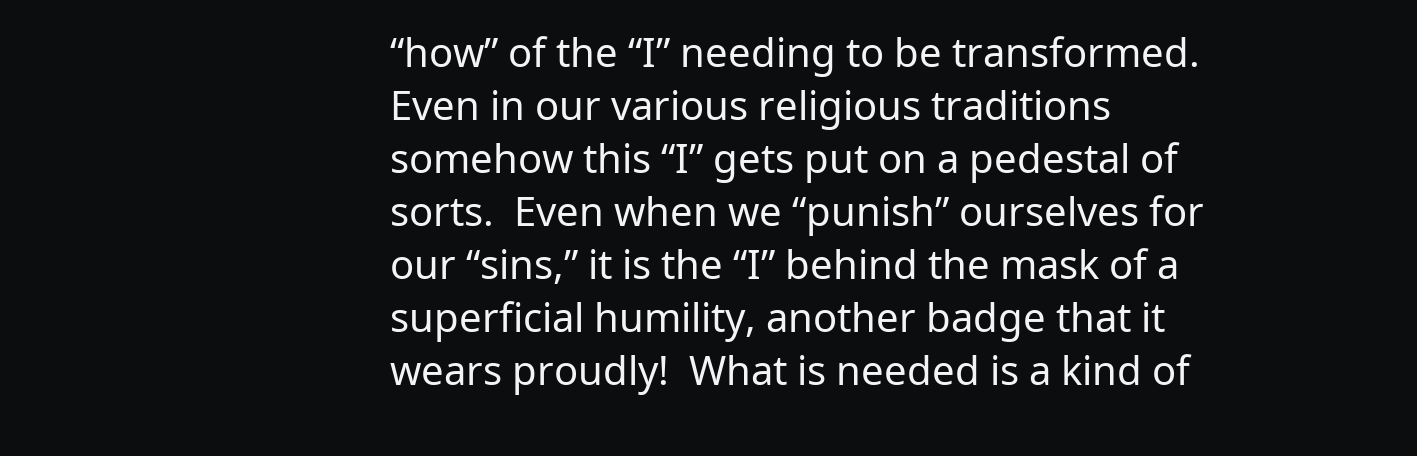“how” of the “I” needing to be transformed.  Even in our various religious traditions somehow this “I” gets put on a pedestal of sorts.  Even when we “punish” ourselves for our “sins,” it is the “I” behind the mask of a superficial humility, another badge that it wears proudly!  What is needed is a kind of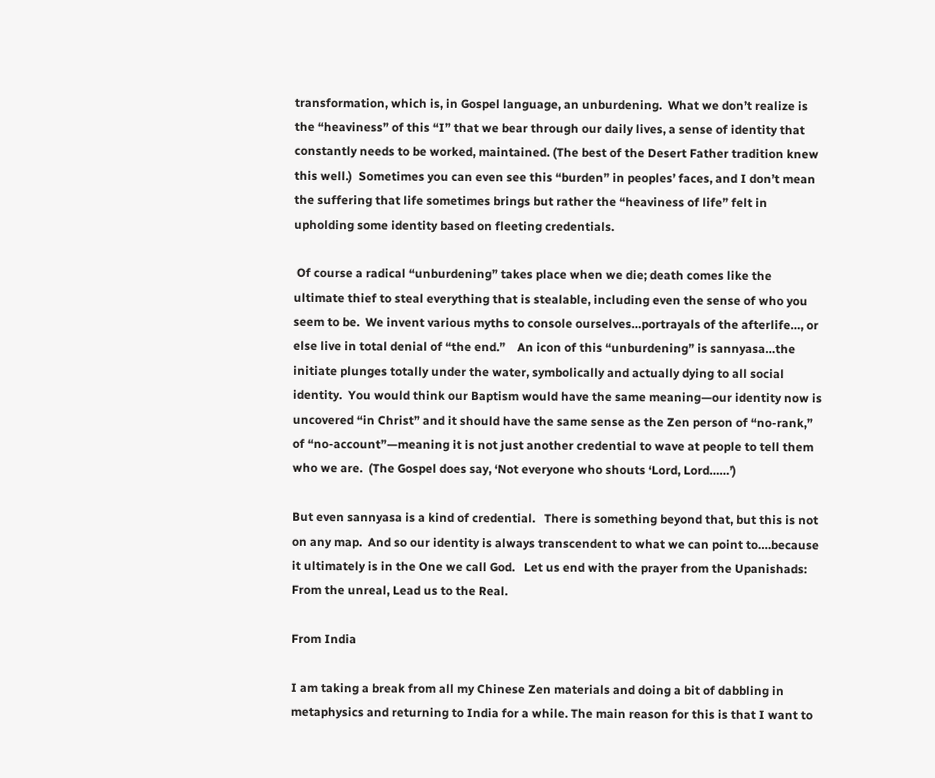transformation, which is, in Gospel language, an unburdening.  What we don’t realize is the “heaviness” of this “I” that we bear through our daily lives, a sense of identity that constantly needs to be worked, maintained. (The best of the Desert Father tradition knew this well.)  Sometimes you can even see this “burden” in peoples’ faces, and I don’t mean the suffering that life sometimes brings but rather the “heaviness of life” felt in upholding some identity based on fleeting credentials.

 Of course a radical “unburdening” takes place when we die; death comes like the ultimate thief to steal everything that is stealable, including even the sense of who you seem to be.  We invent various myths to console ourselves…portrayals of the afterlife…, or else live in total denial of “the end.”    An icon of this “unburdening” is sannyasa…the initiate plunges totally under the water, symbolically and actually dying to all social identity.  You would think our Baptism would have the same meaning—our identity now is uncovered “in Christ” and it should have the same sense as the Zen person of “no-rank,” of “no-account”—meaning it is not just another credential to wave at people to tell them who we are.  (The Gospel does say, ‘Not everyone who shouts ‘Lord, Lord……’)

But even sannyasa is a kind of credential.   There is something beyond that, but this is not on any map.  And so our identity is always transcendent to what we can point to….because it ultimately is in the One we call God.   Let us end with the prayer from the Upanishads:  From the unreal, Lead us to the Real.

From India

I am taking a break from all my Chinese Zen materials and doing a bit of dabbling in metaphysics and returning to India for a while. The main reason for this is that I want to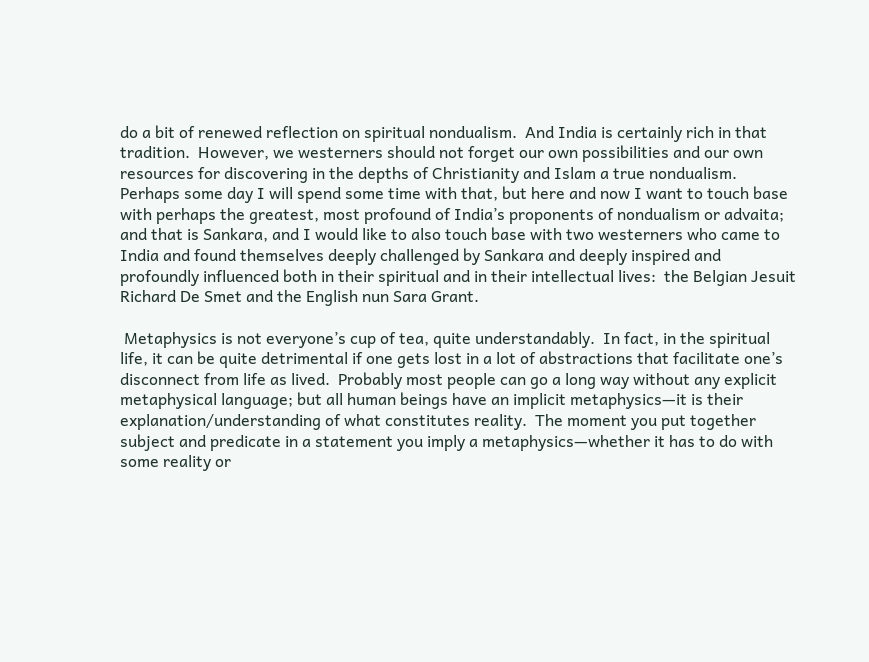do a bit of renewed reflection on spiritual nondualism.  And India is certainly rich in that tradition.  However, we westerners should not forget our own possibilities and our own resources for discovering in the depths of Christianity and Islam a true nondualism.  Perhaps some day I will spend some time with that, but here and now I want to touch base with perhaps the greatest, most profound of India’s proponents of nondualism or advaita; and that is Sankara, and I would like to also touch base with two westerners who came to India and found themselves deeply challenged by Sankara and deeply inspired and profoundly influenced both in their spiritual and in their intellectual lives:  the Belgian Jesuit Richard De Smet and the English nun Sara Grant.

 Metaphysics is not everyone’s cup of tea, quite understandably.  In fact, in the spiritual life, it can be quite detrimental if one gets lost in a lot of abstractions that facilitate one’s disconnect from life as lived.  Probably most people can go a long way without any explicit metaphysical language; but all human beings have an implicit metaphysics—it is their explanation/understanding of what constitutes reality.  The moment you put together subject and predicate in a statement you imply a metaphysics—whether it has to do with some reality or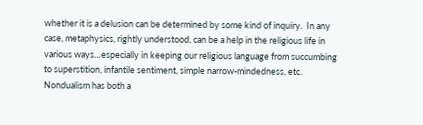whether it is a delusion can be determined by some kind of inquiry.  In any case, metaphysics, rightly understood, can be a help in the religious life in various ways…especially in keeping our religious language from succumbing to superstition, infantile sentiment, simple narrow-mindedness, etc.  Nondualism has both a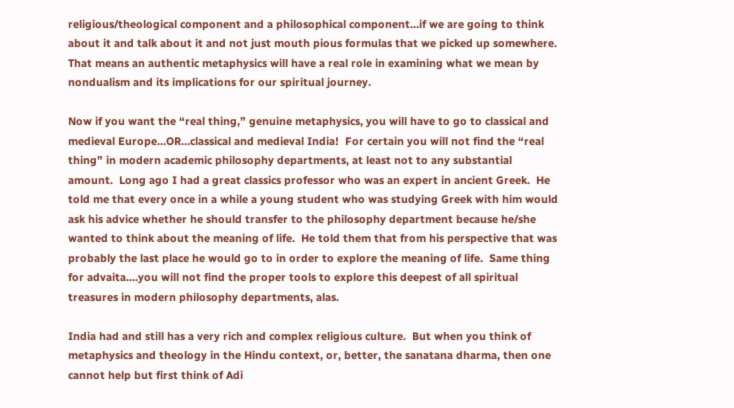religious/theological component and a philosophical component…if we are going to think about it and talk about it and not just mouth pious formulas that we picked up somewhere.  That means an authentic metaphysics will have a real role in examining what we mean by nondualism and its implications for our spiritual journey.

Now if you want the “real thing,” genuine metaphysics, you will have to go to classical and medieval Europe…OR…classical and medieval India!  For certain you will not find the “real thing” in modern academic philosophy departments, at least not to any substantial amount.  Long ago I had a great classics professor who was an expert in ancient Greek.  He told me that every once in a while a young student who was studying Greek with him would ask his advice whether he should transfer to the philosophy department because he/she wanted to think about the meaning of life.  He told them that from his perspective that was probably the last place he would go to in order to explore the meaning of life.  Same thing for advaita….you will not find the proper tools to explore this deepest of all spiritual treasures in modern philosophy departments, alas.

India had and still has a very rich and complex religious culture.  But when you think of metaphysics and theology in the Hindu context, or, better, the sanatana dharma, then one cannot help but first think of Adi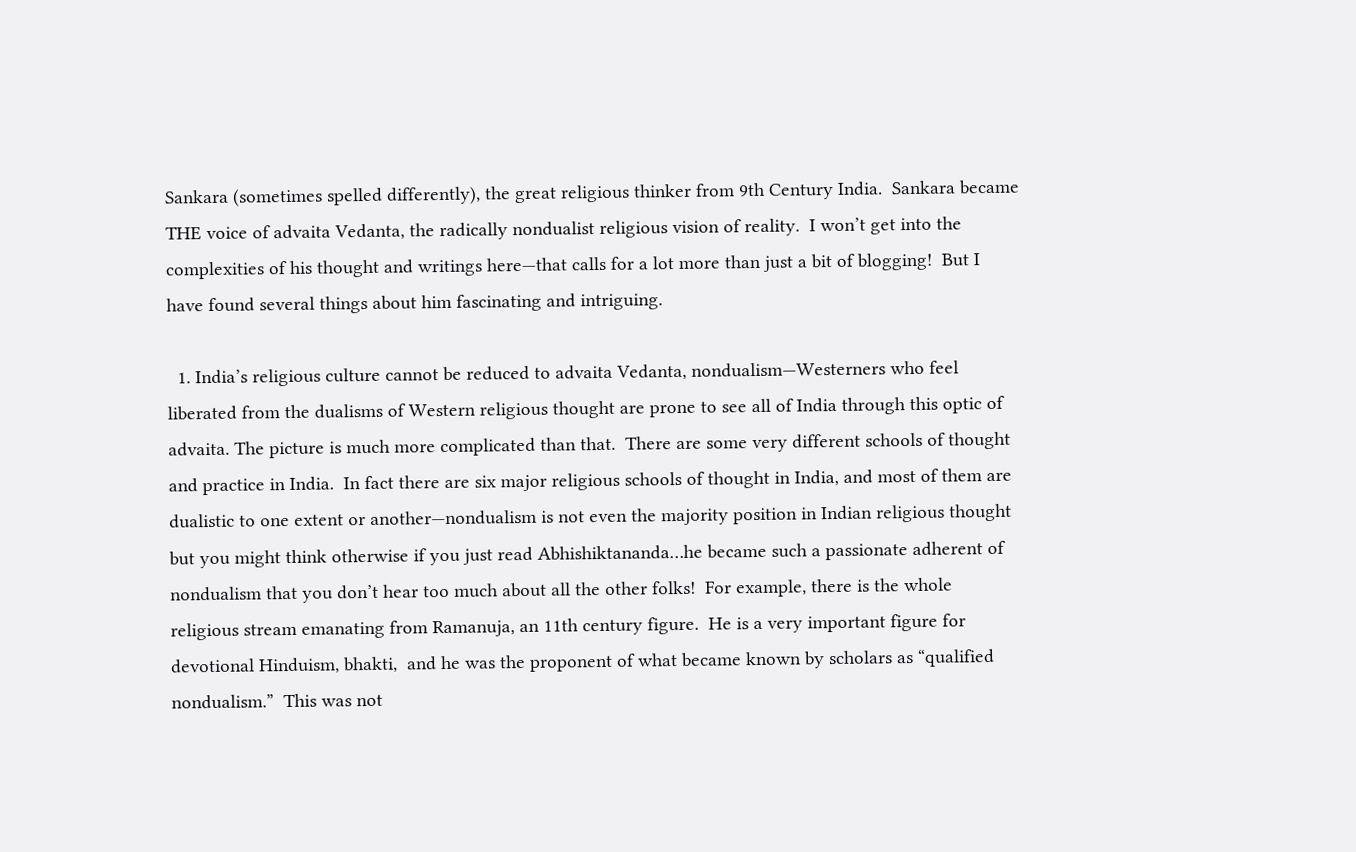Sankara (sometimes spelled differently), the great religious thinker from 9th Century India.  Sankara became THE voice of advaita Vedanta, the radically nondualist religious vision of reality.  I won’t get into the complexities of his thought and writings here—that calls for a lot more than just a bit of blogging!  But I have found several things about him fascinating and intriguing.

  1. India’s religious culture cannot be reduced to advaita Vedanta, nondualism—Westerners who feel liberated from the dualisms of Western religious thought are prone to see all of India through this optic of advaita. The picture is much more complicated than that.  There are some very different schools of thought and practice in India.  In fact there are six major religious schools of thought in India, and most of them are dualistic to one extent or another—nondualism is not even the majority position in Indian religious thought but you might think otherwise if you just read Abhishiktananda…he became such a passionate adherent of nondualism that you don’t hear too much about all the other folks!  For example, there is the whole religious stream emanating from Ramanuja, an 11th century figure.  He is a very important figure for devotional Hinduism, bhakti,  and he was the proponent of what became known by scholars as “qualified nondualism.”  This was not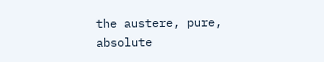the austere, pure, absolute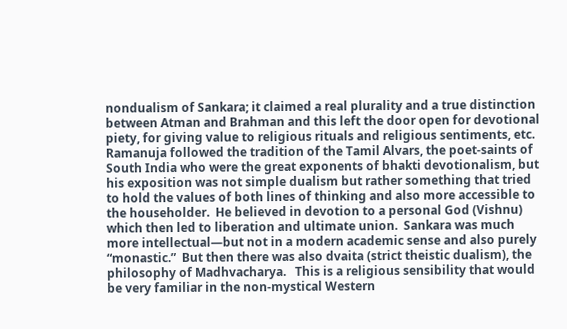nondualism of Sankara; it claimed a real plurality and a true distinction between Atman and Brahman and this left the door open for devotional piety, for giving value to religious rituals and religious sentiments, etc.  Ramanuja followed the tradition of the Tamil Alvars, the poet-saints of South India who were the great exponents of bhakti devotionalism, but his exposition was not simple dualism but rather something that tried to hold the values of both lines of thinking and also more accessible to the householder.  He believed in devotion to a personal God (Vishnu) which then led to liberation and ultimate union.  Sankara was much more intellectual—but not in a modern academic sense and also purely “monastic.”  But then there was also dvaita (strict theistic dualism), the philosophy of Madhvacharya.   This is a religious sensibility that would be very familiar in the non-mystical Western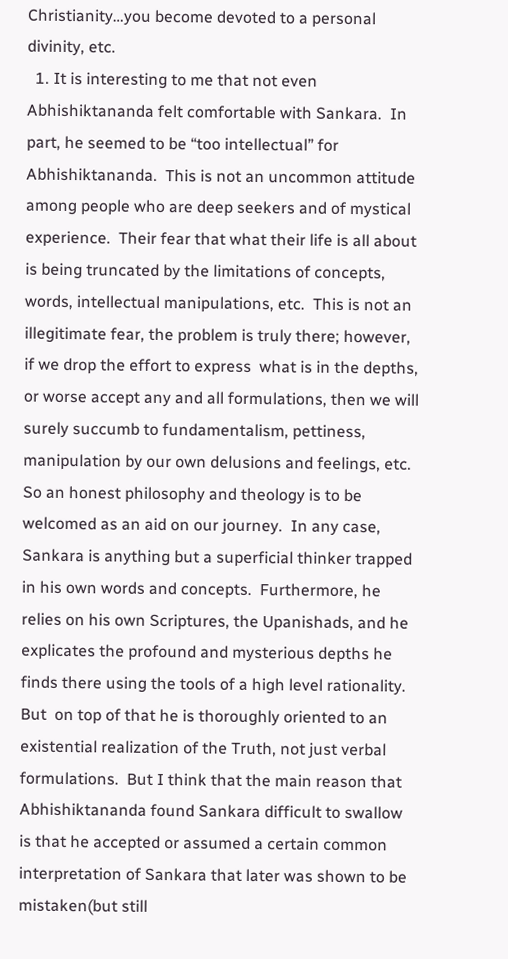Christianity…you become devoted to a personal divinity, etc.
  1. It is interesting to me that not even Abhishiktananda felt comfortable with Sankara.  In part, he seemed to be “too intellectual” for Abhishiktananda.  This is not an uncommon attitude among people who are deep seekers and of mystical experience.  Their fear that what their life is all about is being truncated by the limitations of concepts, words, intellectual manipulations, etc.  This is not an illegitimate fear, the problem is truly there; however, if we drop the effort to express  what is in the depths, or worse accept any and all formulations, then we will surely succumb to fundamentalism, pettiness, manipulation by our own delusions and feelings, etc.  So an honest philosophy and theology is to be welcomed as an aid on our journey.  In any case, Sankara is anything but a superficial thinker trapped in his own words and concepts.  Furthermore, he relies on his own Scriptures, the Upanishads, and he explicates the profound and mysterious depths he finds there using the tools of a high level rationality.  But  on top of that he is thoroughly oriented to an existential realization of the Truth, not just verbal formulations.  But I think that the main reason that Abhishiktananda found Sankara difficult to swallow is that he accepted or assumed a certain common interpretation of Sankara that later was shown to be mistaken(but still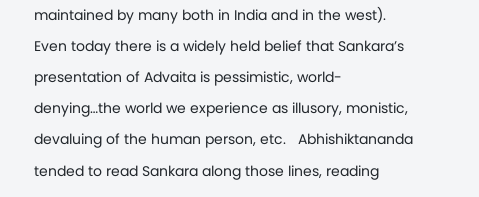maintained by many both in India and in the west).  Even today there is a widely held belief that Sankara’s presentation of Advaita is pessimistic, world-denying…the world we experience as illusory, monistic, devaluing of the human person, etc.   Abhishiktananda tended to read Sankara along those lines, reading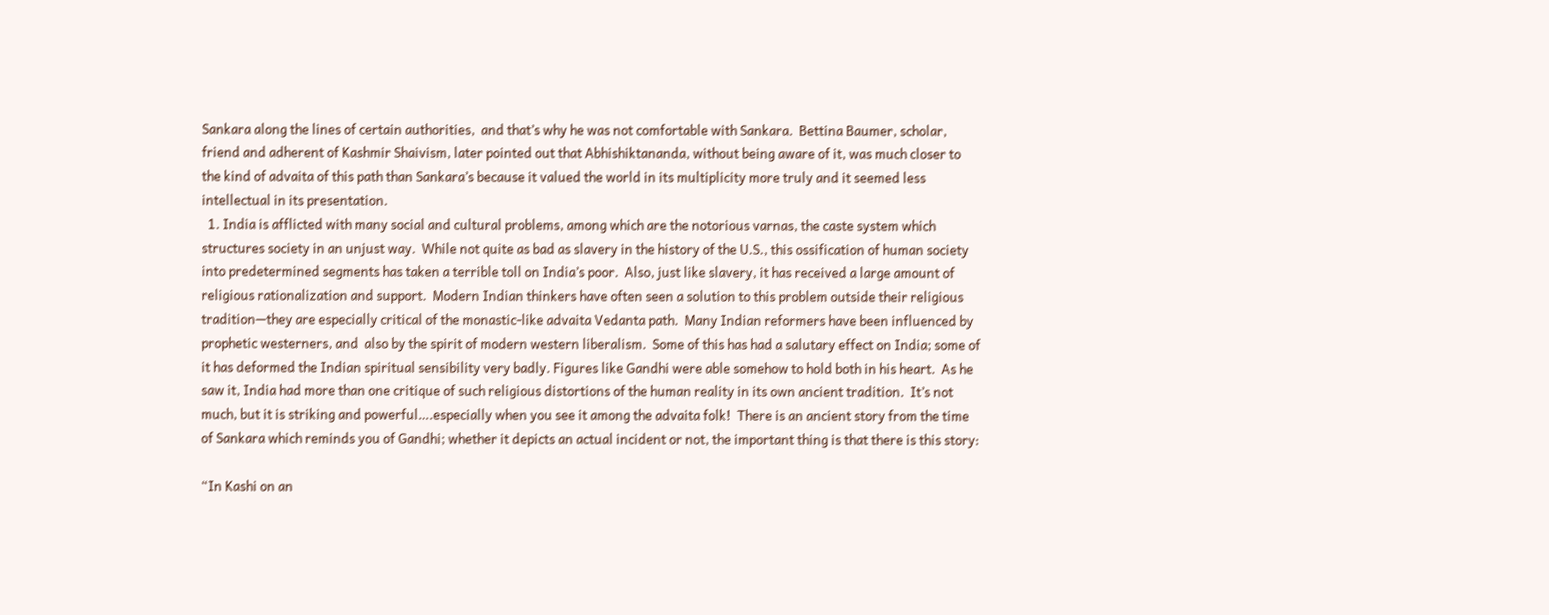Sankara along the lines of certain authorities,  and that’s why he was not comfortable with Sankara.  Bettina Baumer, scholar, friend and adherent of Kashmir Shaivism, later pointed out that Abhishiktananda, without being aware of it, was much closer to the kind of advaita of this path than Sankara’s because it valued the world in its multiplicity more truly and it seemed less intellectual in its presentation.
  1. India is afflicted with many social and cultural problems, among which are the notorious varnas, the caste system which structures society in an unjust way.  While not quite as bad as slavery in the history of the U.S., this ossification of human society into predetermined segments has taken a terrible toll on India’s poor.  Also, just like slavery, it has received a large amount of religious rationalization and support.  Modern Indian thinkers have often seen a solution to this problem outside their religious tradition—they are especially critical of the monastic-like advaita Vedanta path.  Many Indian reformers have been influenced by prophetic westerners, and  also by the spirit of modern western liberalism.  Some of this has had a salutary effect on India; some of it has deformed the Indian spiritual sensibility very badly. Figures like Gandhi were able somehow to hold both in his heart.  As he saw it, India had more than one critique of such religious distortions of the human reality in its own ancient tradition.  It’s not much, but it is striking and powerful….especially when you see it among the advaita folk!  There is an ancient story from the time of Sankara which reminds you of Gandhi; whether it depicts an actual incident or not, the important thing is that there is this story:

“In Kashi on an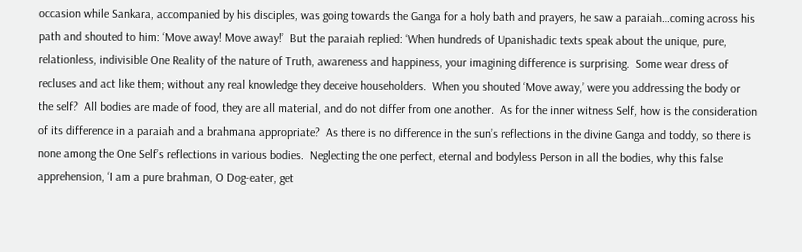occasion while Sankara, accompanied by his disciples, was going towards the Ganga for a holy bath and prayers, he saw a paraiah…coming across his path and shouted to him: ‘Move away! Move away!’  But the paraiah replied: ‘When hundreds of Upanishadic texts speak about the unique, pure, relationless, indivisible One Reality of the nature of Truth, awareness and happiness, your imagining difference is surprising.  Some wear dress of recluses and act like them; without any real knowledge they deceive householders.  When you shouted ‘Move away,’ were you addressing the body or the self?  All bodies are made of food, they are all material, and do not differ from one another.  As for the inner witness Self, how is the consideration of its difference in a paraiah and a brahmana appropriate?  As there is no difference in the sun’s reflections in the divine Ganga and toddy, so there is none among the One Self’s reflections in various bodies.  Neglecting the one perfect, eternal and bodyless Person in all the bodies, why this false apprehension, ‘I am a pure brahman, O Dog-eater, get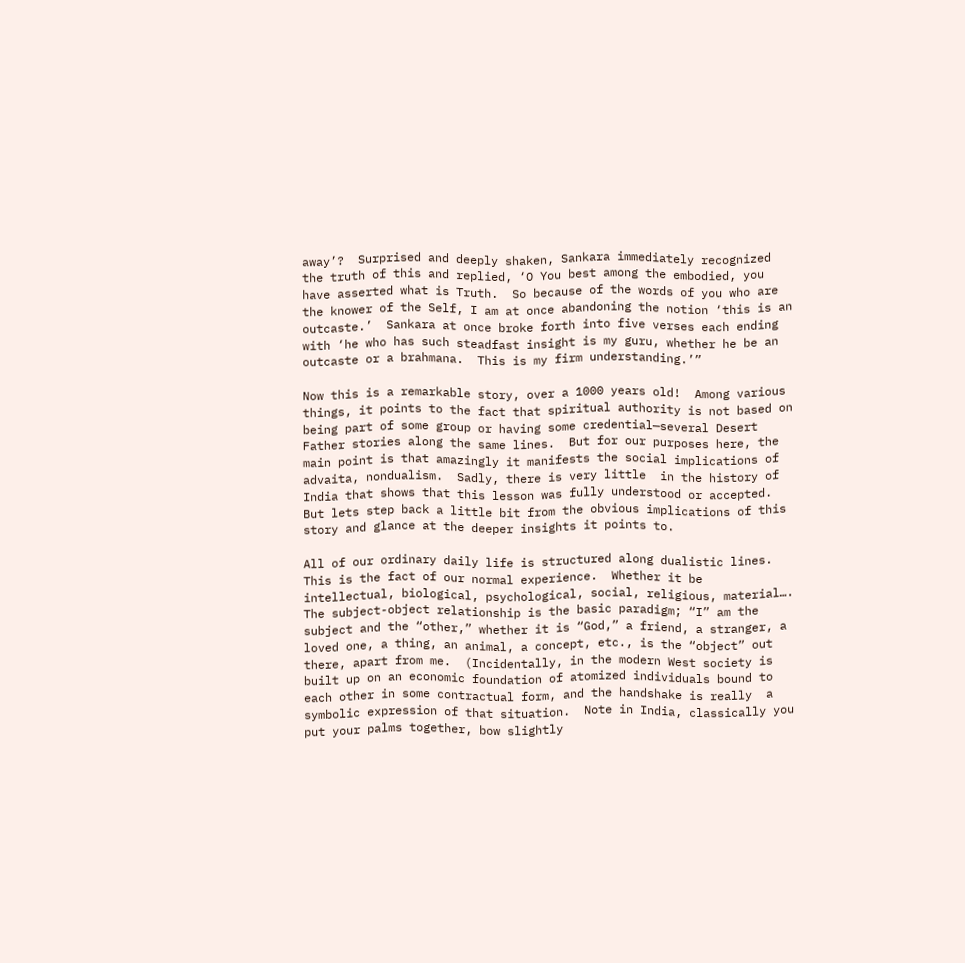away’?  Surprised and deeply shaken, Sankara immediately recognized the truth of this and replied, ‘O You best among the embodied, you have asserted what is Truth.  So because of the words of you who are the knower of the Self, I am at once abandoning the notion ‘this is an outcaste.’  Sankara at once broke forth into five verses each ending with ‘he who has such steadfast insight is my guru, whether he be an outcaste or a brahmana.  This is my firm understanding.’”

Now this is a remarkable story, over a 1000 years old!  Among various things, it points to the fact that spiritual authority is not based on being part of some group or having some credential—several Desert Father stories along the same lines.  But for our purposes here, the main point is that amazingly it manifests the social implications of advaita, nondualism.  Sadly, there is very little  in the history of India that shows that this lesson was fully understood or accepted.  But lets step back a little bit from the obvious implications of this story and glance at the deeper insights it points to.

All of our ordinary daily life is structured along dualistic lines.  This is the fact of our normal experience.  Whether it be intellectual, biological, psychological, social, religious, material….  The subject-object relationship is the basic paradigm; “I” am the subject and the “other,” whether it is “God,” a friend, a stranger, a loved one, a thing, an animal, a concept, etc., is the “object” out there, apart from me.  (Incidentally, in the modern West society is built up on an economic foundation of atomized individuals bound to each other in some contractual form, and the handshake is really  a symbolic expression of that situation.  Note in India, classically you put your palms together, bow slightly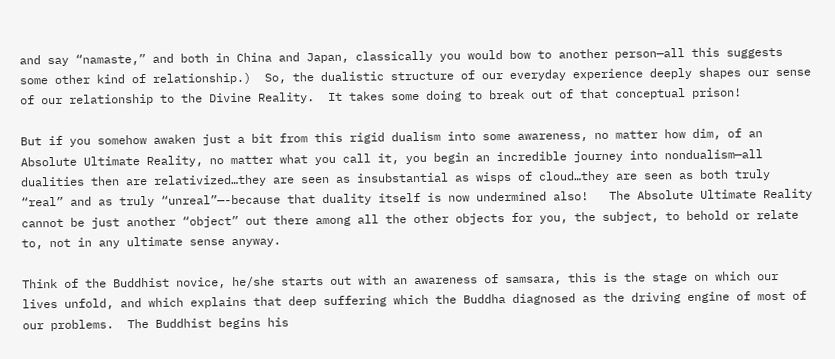and say “namaste,” and both in China and Japan, classically you would bow to another person—all this suggests some other kind of relationship.)  So, the dualistic structure of our everyday experience deeply shapes our sense of our relationship to the Divine Reality.  It takes some doing to break out of that conceptual prison!

But if you somehow awaken just a bit from this rigid dualism into some awareness, no matter how dim, of an Absolute Ultimate Reality, no matter what you call it, you begin an incredible journey into nondualism—all dualities then are relativized…they are seen as insubstantial as wisps of cloud…they are seen as both truly “real” and as truly “unreal”—-because that duality itself is now undermined also!   The Absolute Ultimate Reality cannot be just another “object” out there among all the other objects for you, the subject, to behold or relate to, not in any ultimate sense anyway.

Think of the Buddhist novice, he/she starts out with an awareness of samsara, this is the stage on which our lives unfold, and which explains that deep suffering which the Buddha diagnosed as the driving engine of most of our problems.  The Buddhist begins his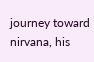journey toward nirvana, his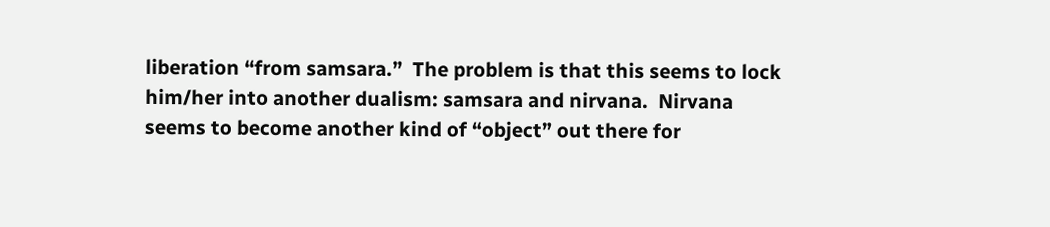liberation “from samsara.”  The problem is that this seems to lock him/her into another dualism: samsara and nirvana.  Nirvana seems to become another kind of “object” out there for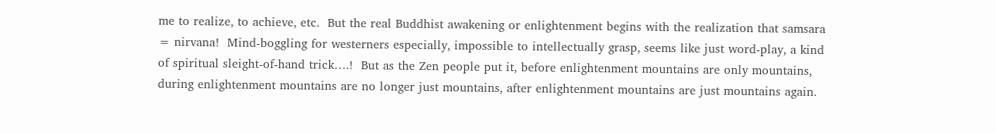me to realize, to achieve, etc.  But the real Buddhist awakening or enlightenment begins with the realization that samsara = nirvana!  Mind-boggling for westerners especially, impossible to intellectually grasp, seems like just word-play, a kind of spiritual sleight-of-hand trick….!  But as the Zen people put it, before enlightenment mountains are only mountains, during enlightenment mountains are no longer just mountains, after enlightenment mountains are just mountains again.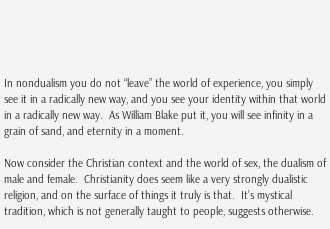In nondualism you do not “leave” the world of experience, you simply see it in a radically new way, and you see your identity within that world in a radically new way.  As William Blake put it, you will see infinity in a grain of sand, and eternity in a moment.

Now consider the Christian context and the world of sex, the dualism of male and female.  Christianity does seem like a very strongly dualistic religion, and on the surface of things it truly is that.  It’s mystical tradition, which is not generally taught to people, suggests otherwise.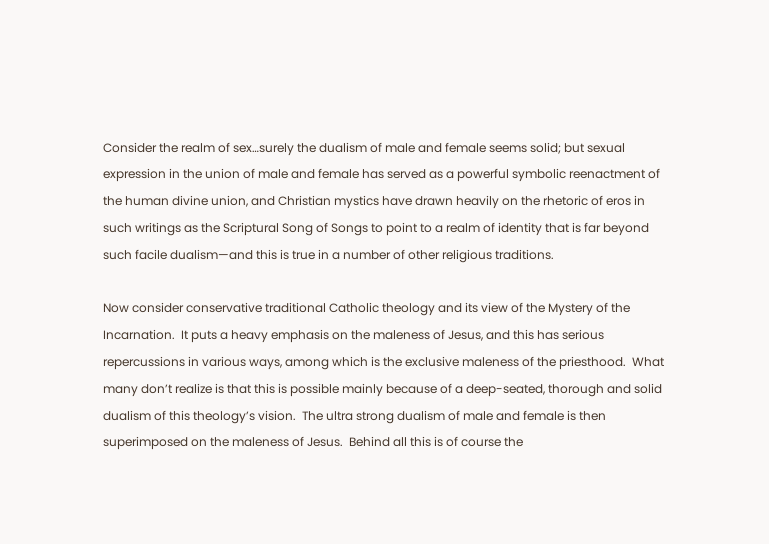Consider the realm of sex…surely the dualism of male and female seems solid; but sexual expression in the union of male and female has served as a powerful symbolic reenactment of the human divine union, and Christian mystics have drawn heavily on the rhetoric of eros in such writings as the Scriptural Song of Songs to point to a realm of identity that is far beyond such facile dualism—and this is true in a number of other religious traditions.

Now consider conservative traditional Catholic theology and its view of the Mystery of the Incarnation.  It puts a heavy emphasis on the maleness of Jesus, and this has serious repercussions in various ways, among which is the exclusive maleness of the priesthood.  What many don’t realize is that this is possible mainly because of a deep-seated, thorough and solid dualism of this theology’s vision.  The ultra strong dualism of male and female is then superimposed on the maleness of Jesus.  Behind all this is of course the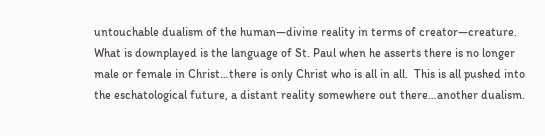untouchable dualism of the human—divine reality in terms of creator—creature.  What is downplayed is the language of St. Paul when he asserts there is no longer male or female in Christ…there is only Christ who is all in all.  This is all pushed into the eschatological future, a distant reality somewhere out there…another dualism.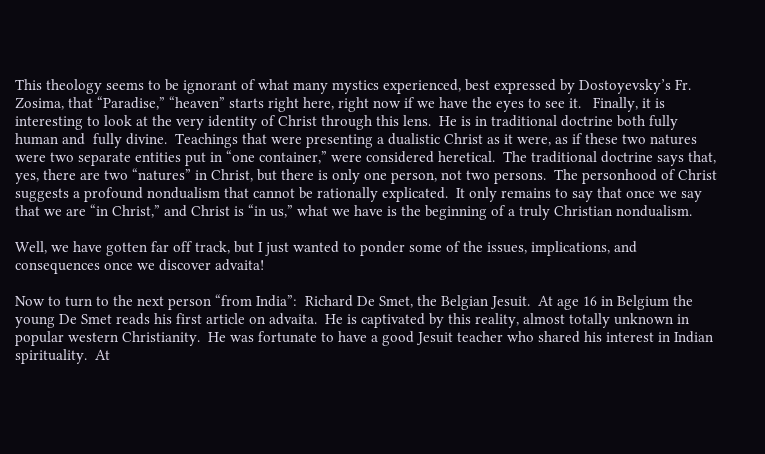This theology seems to be ignorant of what many mystics experienced, best expressed by Dostoyevsky’s Fr. Zosima, that “Paradise,” “heaven” starts right here, right now if we have the eyes to see it.   Finally, it is interesting to look at the very identity of Christ through this lens.  He is in traditional doctrine both fully human and  fully divine.  Teachings that were presenting a dualistic Christ as it were, as if these two natures were two separate entities put in “one container,” were considered heretical.  The traditional doctrine says that, yes, there are two “natures” in Christ, but there is only one person, not two persons.  The personhood of Christ suggests a profound nondualism that cannot be rationally explicated.  It only remains to say that once we say that we are “in Christ,” and Christ is “in us,” what we have is the beginning of a truly Christian nondualism.

Well, we have gotten far off track, but I just wanted to ponder some of the issues, implications, and consequences once we discover advaita!

Now to turn to the next person “from India”:  Richard De Smet, the Belgian Jesuit.  At age 16 in Belgium the young De Smet reads his first article on advaita.  He is captivated by this reality, almost totally unknown in popular western Christianity.  He was fortunate to have a good Jesuit teacher who shared his interest in Indian spirituality.  At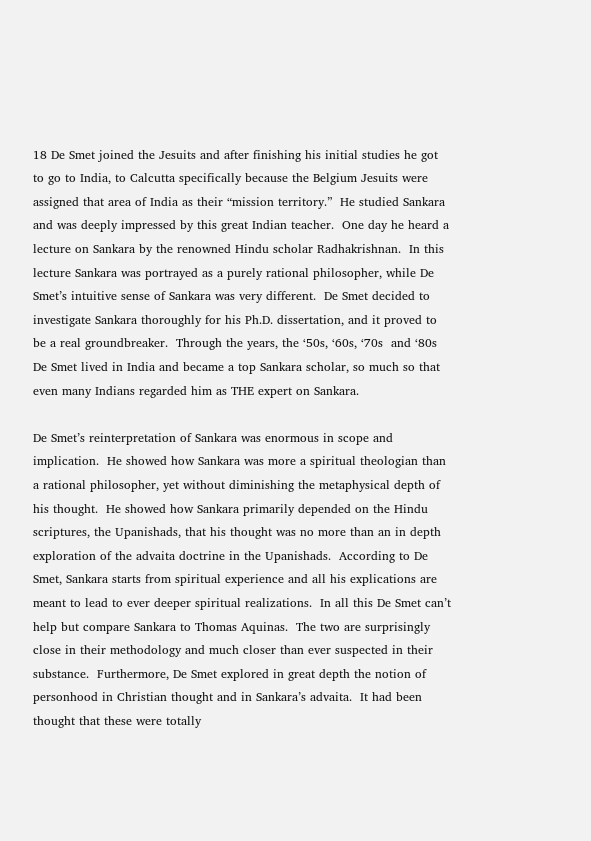18 De Smet joined the Jesuits and after finishing his initial studies he got to go to India, to Calcutta specifically because the Belgium Jesuits were assigned that area of India as their “mission territory.”  He studied Sankara and was deeply impressed by this great Indian teacher.  One day he heard a lecture on Sankara by the renowned Hindu scholar Radhakrishnan.  In this lecture Sankara was portrayed as a purely rational philosopher, while De Smet’s intuitive sense of Sankara was very different.  De Smet decided to investigate Sankara thoroughly for his Ph.D. dissertation, and it proved to be a real groundbreaker.  Through the years, the ‘50s, ‘60s, ‘70s  and ‘80s De Smet lived in India and became a top Sankara scholar, so much so that even many Indians regarded him as THE expert on Sankara.

De Smet’s reinterpretation of Sankara was enormous in scope and implication.  He showed how Sankara was more a spiritual theologian than a rational philosopher, yet without diminishing the metaphysical depth of his thought.  He showed how Sankara primarily depended on the Hindu scriptures, the Upanishads, that his thought was no more than an in depth exploration of the advaita doctrine in the Upanishads.  According to De Smet, Sankara starts from spiritual experience and all his explications are meant to lead to ever deeper spiritual realizations.  In all this De Smet can’t help but compare Sankara to Thomas Aquinas.  The two are surprisingly close in their methodology and much closer than ever suspected in their substance.  Furthermore, De Smet explored in great depth the notion of personhood in Christian thought and in Sankara’s advaita.  It had been thought that these were totally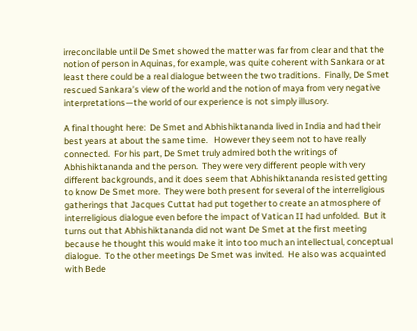irreconcilable until De Smet showed the matter was far from clear and that the notion of person in Aquinas, for example, was quite coherent with Sankara or at least there could be a real dialogue between the two traditions.  Finally, De Smet rescued Sankara’s view of the world and the notion of maya from very negative interpretations—the world of our experience is not simply illusory.

A final thought here:  De Smet and Abhishiktananda lived in India and had their best years at about the same time.   However they seem not to have really connected.  For his part, De Smet truly admired both the writings of Abhishiktananda and the person.  They were very different people with very different backgrounds, and it does seem that Abhishiktananda resisted getting to know De Smet more.  They were both present for several of the interreligious gatherings that Jacques Cuttat had put together to create an atmosphere of interreligious dialogue even before the impact of Vatican II had unfolded.  But it turns out that Abhishiktananda did not want De Smet at the first meeting because he thought this would make it into too much an intellectual, conceptual dialogue.  To the other meetings De Smet was invited.  He also was acquainted with Bede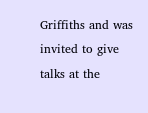Griffiths and was invited to give talks at the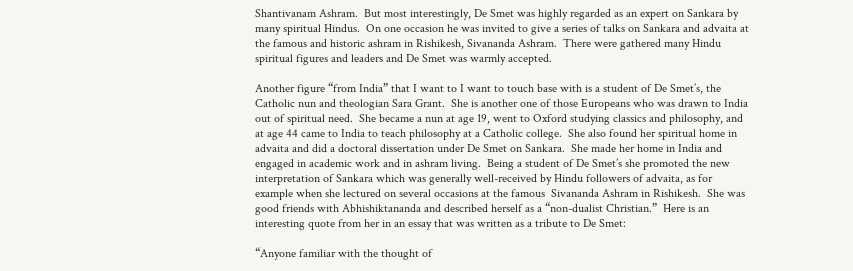Shantivanam Ashram.  But most interestingly, De Smet was highly regarded as an expert on Sankara by many spiritual Hindus.  On one occasion he was invited to give a series of talks on Sankara and advaita at the famous and historic ashram in Rishikesh, Sivananda Ashram.  There were gathered many Hindu spiritual figures and leaders and De Smet was warmly accepted.

Another figure “from India” that I want to I want to touch base with is a student of De Smet’s, the Catholic nun and theologian Sara Grant.  She is another one of those Europeans who was drawn to India out of spiritual need.  She became a nun at age 19, went to Oxford studying classics and philosophy, and at age 44 came to India to teach philosophy at a Catholic college.  She also found her spiritual home in advaita and did a doctoral dissertation under De Smet on Sankara.  She made her home in India and engaged in academic work and in ashram living.  Being a student of De Smet’s she promoted the new interpretation of Sankara which was generally well-received by Hindu followers of advaita, as for example when she lectured on several occasions at the famous  Sivananda Ashram in Rishikesh.  She was good friends with Abhishiktananda and described herself as a “non-dualist Christian.”  Here is an interesting quote from her in an essay that was written as a tribute to De Smet:

“Anyone familiar with the thought of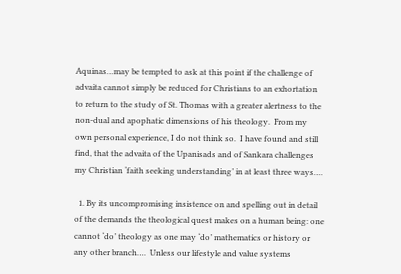Aquinas…may be tempted to ask at this point if the challenge of advaita cannot simply be reduced for Christians to an exhortation to return to the study of St. Thomas with a greater alertness to the non-dual and apophatic dimensions of his theology.  From my own personal experience, I do not think so.  I have found and still find, that the advaita of the Upanisads and of Sankara challenges my Christian ‘faith seeking understanding’ in at least three ways….

  1. By its uncompromising insistence on and spelling out in detail of the demands the theological quest makes on a human being: one cannot ‘do’ theology as one may ‘do’ mathematics or history or any other branch….  Unless our lifestyle and value systems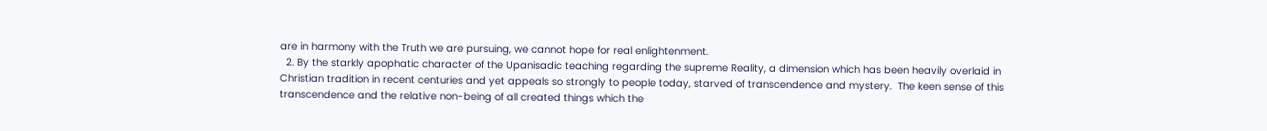are in harmony with the Truth we are pursuing, we cannot hope for real enlightenment.
  2. By the starkly apophatic character of the Upanisadic teaching regarding the supreme Reality, a dimension which has been heavily overlaid in Christian tradition in recent centuries and yet appeals so strongly to people today, starved of transcendence and mystery.  The keen sense of this transcendence and the relative non-being of all created things which the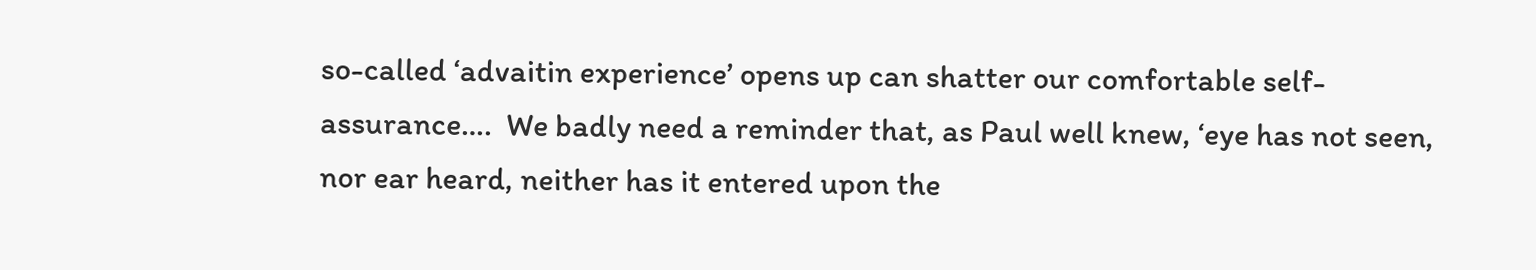so-called ‘advaitin experience’ opens up can shatter our comfortable self-assurance….  We badly need a reminder that, as Paul well knew, ‘eye has not seen, nor ear heard, neither has it entered upon the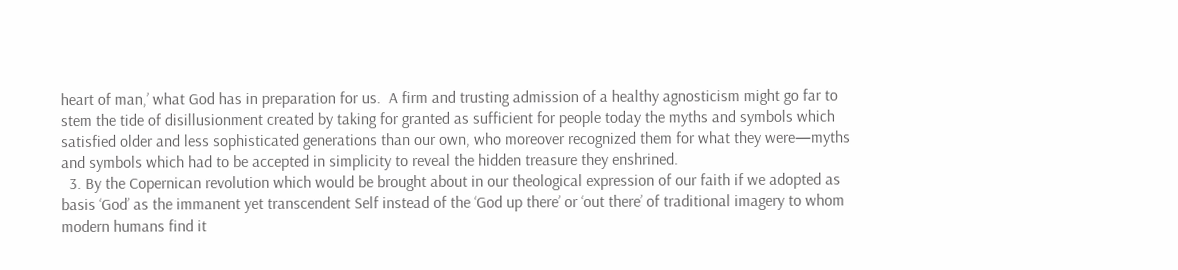heart of man,’ what God has in preparation for us.  A firm and trusting admission of a healthy agnosticism might go far to stem the tide of disillusionment created by taking for granted as sufficient for people today the myths and symbols which satisfied older and less sophisticated generations than our own, who moreover recognized them for what they were—myths and symbols which had to be accepted in simplicity to reveal the hidden treasure they enshrined.
  3. By the Copernican revolution which would be brought about in our theological expression of our faith if we adopted as basis ‘God’ as the immanent yet transcendent Self instead of the ‘God up there’ or ‘out there’ of traditional imagery to whom modern humans find it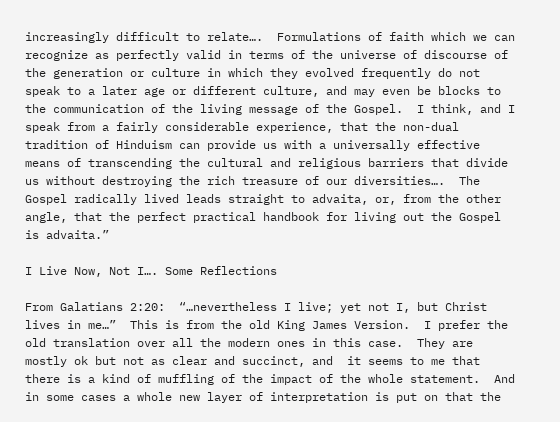increasingly difficult to relate….  Formulations of faith which we can recognize as perfectly valid in terms of the universe of discourse of the generation or culture in which they evolved frequently do not speak to a later age or different culture, and may even be blocks to the communication of the living message of the Gospel.  I think, and I speak from a fairly considerable experience, that the non-dual tradition of Hinduism can provide us with a universally effective means of transcending the cultural and religious barriers that divide us without destroying the rich treasure of our diversities….  The Gospel radically lived leads straight to advaita, or, from the other angle, that the perfect practical handbook for living out the Gospel is advaita.”

I Live Now, Not I…. Some Reflections

From Galatians 2:20:  “…nevertheless I live; yet not I, but Christ lives in me…”  This is from the old King James Version.  I prefer the old translation over all the modern ones in this case.  They are mostly ok but not as clear and succinct, and  it seems to me that there is a kind of muffling of the impact of the whole statement.  And in some cases a whole new layer of interpretation is put on that the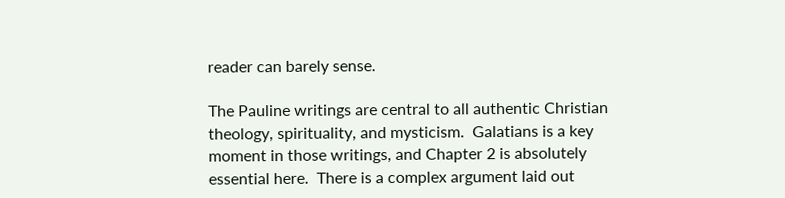reader can barely sense.

The Pauline writings are central to all authentic Christian theology, spirituality, and mysticism.  Galatians is a key moment in those writings, and Chapter 2 is absolutely essential here.  There is a complex argument laid out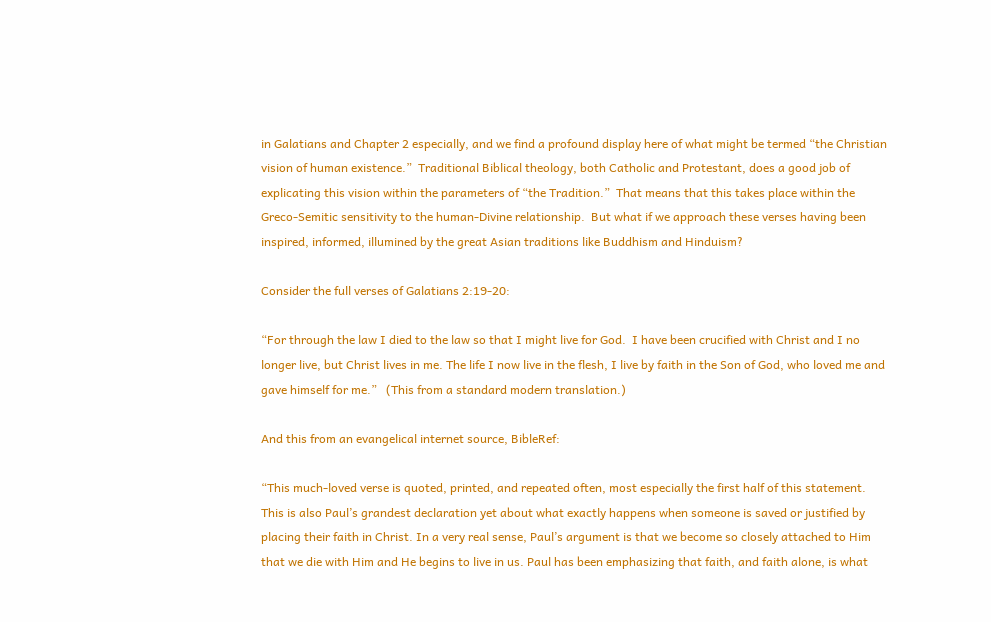in Galatians and Chapter 2 especially, and we find a profound display here of what might be termed “the Christian vision of human existence.”  Traditional Biblical theology, both Catholic and Protestant, does a good job of explicating this vision within the parameters of “the Tradition.”  That means that this takes place within the Greco-Semitic sensitivity to the human-Divine relationship.  But what if we approach these verses having been inspired, informed, illumined by the great Asian traditions like Buddhism and Hinduism?

Consider the full verses of Galatians 2:19-20:

“For through the law I died to the law so that I might live for God.  I have been crucified with Christ and I no longer live, but Christ lives in me. The life I now live in the flesh, I live by faith in the Son of God, who loved me and gave himself for me.”   (This from a standard modern translation.)

And this from an evangelical internet source, BibleRef:

“This much-loved verse is quoted, printed, and repeated often, most especially the first half of this statement. This is also Paul’s grandest declaration yet about what exactly happens when someone is saved or justified by placing their faith in Christ. In a very real sense, Paul’s argument is that we become so closely attached to Him that we die with Him and He begins to live in us. Paul has been emphasizing that faith, and faith alone, is what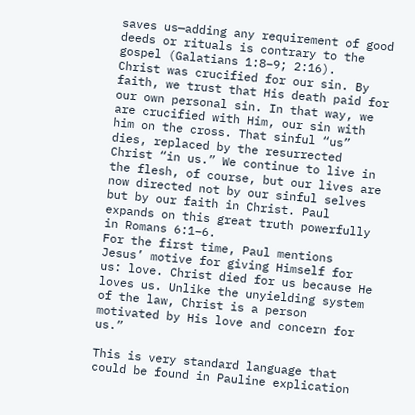saves us—adding any requirement of good deeds or rituals is contrary to the gospel (Galatians 1:8–9; 2:16).
Christ was crucified for our sin. By faith, we trust that His death paid for our own personal sin. In that way, we are crucified with Him, our sin with him on the cross. That sinful “us” dies, replaced by the resurrected Christ “in us.” We continue to live in the flesh, of course, but our lives are now directed not by our sinful selves but by our faith in Christ. Paul expands on this great truth powerfully in Romans 6:1–6.
For the first time, Paul mentions Jesus’ motive for giving Himself for us: love. Christ died for us because He loves us. Unlike the unyielding system of the law, Christ is a person motivated by His love and concern for us.”

This is very standard language that could be found in Pauline explication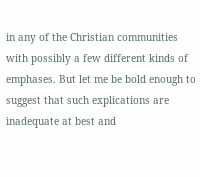in any of the Christian communities with possibly a few different kinds of emphases. But let me be bold enough to suggest that such explications are inadequate at best and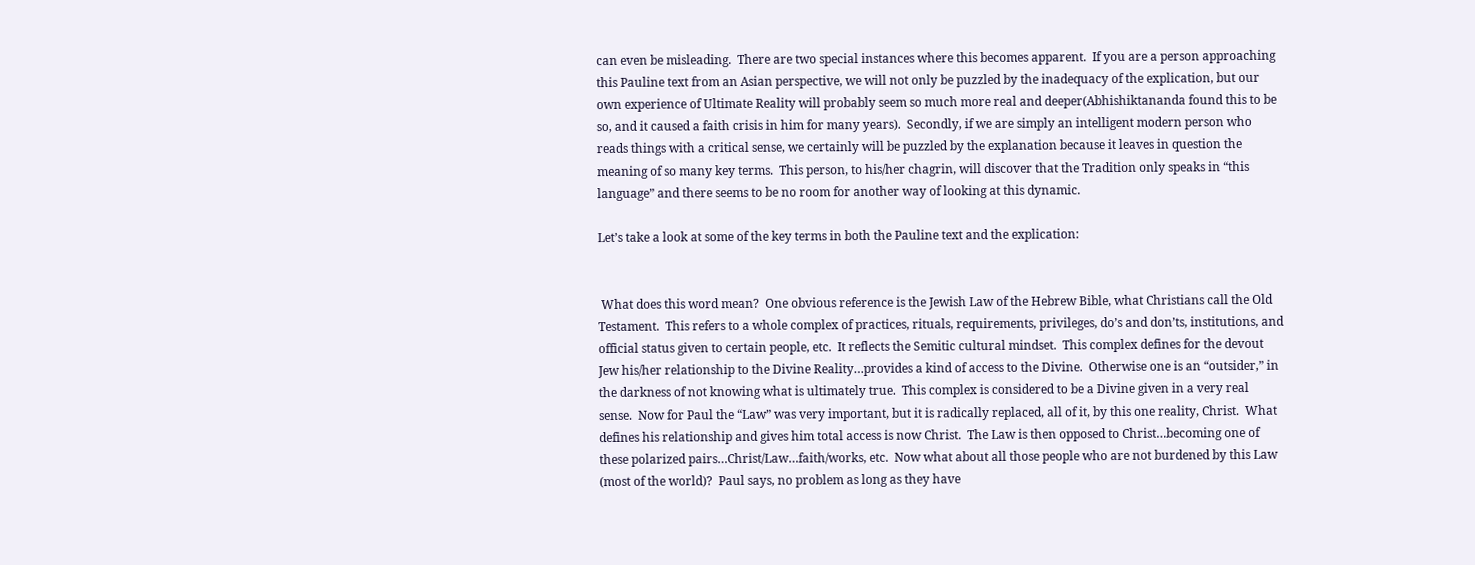can even be misleading.  There are two special instances where this becomes apparent.  If you are a person approaching this Pauline text from an Asian perspective, we will not only be puzzled by the inadequacy of the explication, but our own experience of Ultimate Reality will probably seem so much more real and deeper(Abhishiktananda found this to be so, and it caused a faith crisis in him for many years).  Secondly, if we are simply an intelligent modern person who reads things with a critical sense, we certainly will be puzzled by the explanation because it leaves in question the meaning of so many key terms.  This person, to his/her chagrin, will discover that the Tradition only speaks in “this language” and there seems to be no room for another way of looking at this dynamic.

Let’s take a look at some of the key terms in both the Pauline text and the explication:


 What does this word mean?  One obvious reference is the Jewish Law of the Hebrew Bible, what Christians call the Old Testament.  This refers to a whole complex of practices, rituals, requirements, privileges, do’s and don’ts, institutions, and official status given to certain people, etc.  It reflects the Semitic cultural mindset.  This complex defines for the devout Jew his/her relationship to the Divine Reality…provides a kind of access to the Divine.  Otherwise one is an “outsider,” in the darkness of not knowing what is ultimately true.  This complex is considered to be a Divine given in a very real sense.  Now for Paul the “Law” was very important, but it is radically replaced, all of it, by this one reality, Christ.  What defines his relationship and gives him total access is now Christ.  The Law is then opposed to Christ…becoming one of these polarized pairs…Christ/Law…faith/works, etc.  Now what about all those people who are not burdened by this Law (most of the world)?  Paul says, no problem as long as they have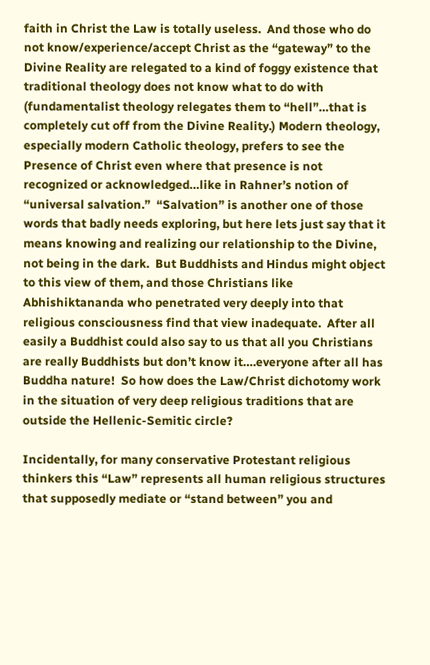faith in Christ the Law is totally useless.  And those who do not know/experience/accept Christ as the “gateway” to the Divine Reality are relegated to a kind of foggy existence that traditional theology does not know what to do with (fundamentalist theology relegates them to “hell”…that is completely cut off from the Divine Reality.) Modern theology, especially modern Catholic theology, prefers to see the Presence of Christ even where that presence is not recognized or acknowledged…like in Rahner’s notion of “universal salvation.”  “Salvation” is another one of those words that badly needs exploring, but here lets just say that it means knowing and realizing our relationship to the Divine, not being in the dark.  But Buddhists and Hindus might object to this view of them, and those Christians like Abhishiktananda who penetrated very deeply into that religious consciousness find that view inadequate.  After all easily a Buddhist could also say to us that all you Christians are really Buddhists but don’t know it….everyone after all has Buddha nature!  So how does the Law/Christ dichotomy work in the situation of very deep religious traditions that are outside the Hellenic-Semitic circle?

Incidentally, for many conservative Protestant religious thinkers this “Law” represents all human religious structures that supposedly mediate or “stand between” you and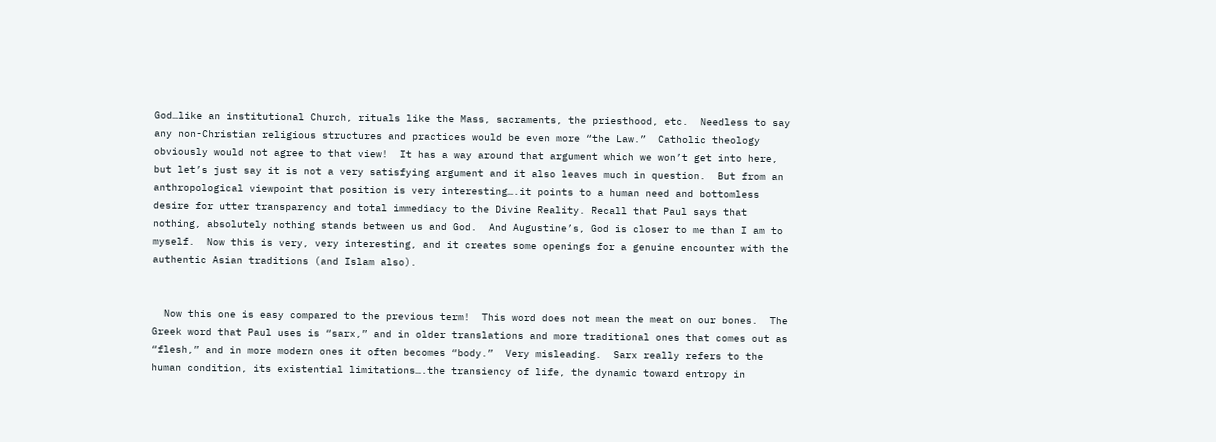God…like an institutional Church, rituals like the Mass, sacraments, the priesthood, etc.  Needless to say any non-Christian religious structures and practices would be even more “the Law.”  Catholic theology obviously would not agree to that view!  It has a way around that argument which we won’t get into here, but let’s just say it is not a very satisfying argument and it also leaves much in question.  But from an anthropological viewpoint that position is very interesting….it points to a human need and bottomless desire for utter transparency and total immediacy to the Divine Reality. Recall that Paul says that nothing, absolutely nothing stands between us and God.  And Augustine’s, God is closer to me than I am to myself.  Now this is very, very interesting, and it creates some openings for a genuine encounter with the authentic Asian traditions (and Islam also).


  Now this one is easy compared to the previous term!  This word does not mean the meat on our bones.  The Greek word that Paul uses is “sarx,” and in older translations and more traditional ones that comes out as “flesh,” and in more modern ones it often becomes “body.”  Very misleading.  Sarx really refers to the human condition, its existential limitations….the transiency of life, the dynamic toward entropy in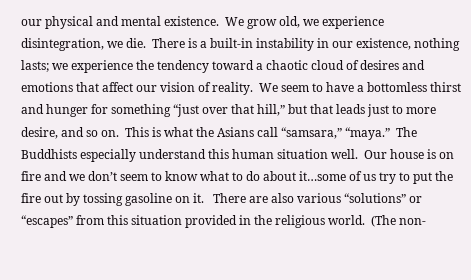our physical and mental existence.  We grow old, we experience disintegration, we die.  There is a built-in instability in our existence, nothing lasts; we experience the tendency toward a chaotic cloud of desires and emotions that affect our vision of reality.  We seem to have a bottomless thirst and hunger for something “just over that hill,” but that leads just to more desire, and so on.  This is what the Asians call “samsara,” “maya.”  The Buddhists especially understand this human situation well.  Our house is on fire and we don’t seem to know what to do about it…some of us try to put the fire out by tossing gasoline on it.   There are also various “solutions” or “escapes” from this situation provided in the religious world.  (The non-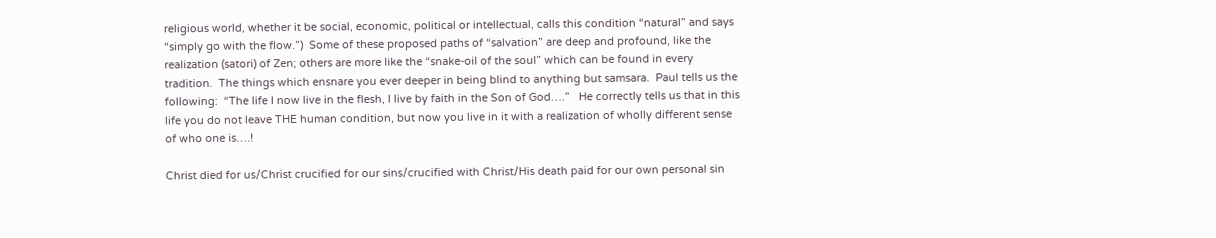religious world, whether it be social, economic, political or intellectual, calls this condition “natural” and says “simply go with the flow.”)  Some of these proposed paths of “salvation” are deep and profound, like the realization (satori) of Zen; others are more like the “snake-oil of the soul” which can be found in every tradition.  The things which ensnare you ever deeper in being blind to anything but samsara.  Paul tells us the following:  “The life I now live in the flesh, I live by faith in the Son of God….”   He correctly tells us that in this life you do not leave THE human condition, but now you live in it with a realization of wholly different sense of who one is….!

Christ died for us/Christ crucified for our sins/crucified with Christ/His death paid for our own personal sin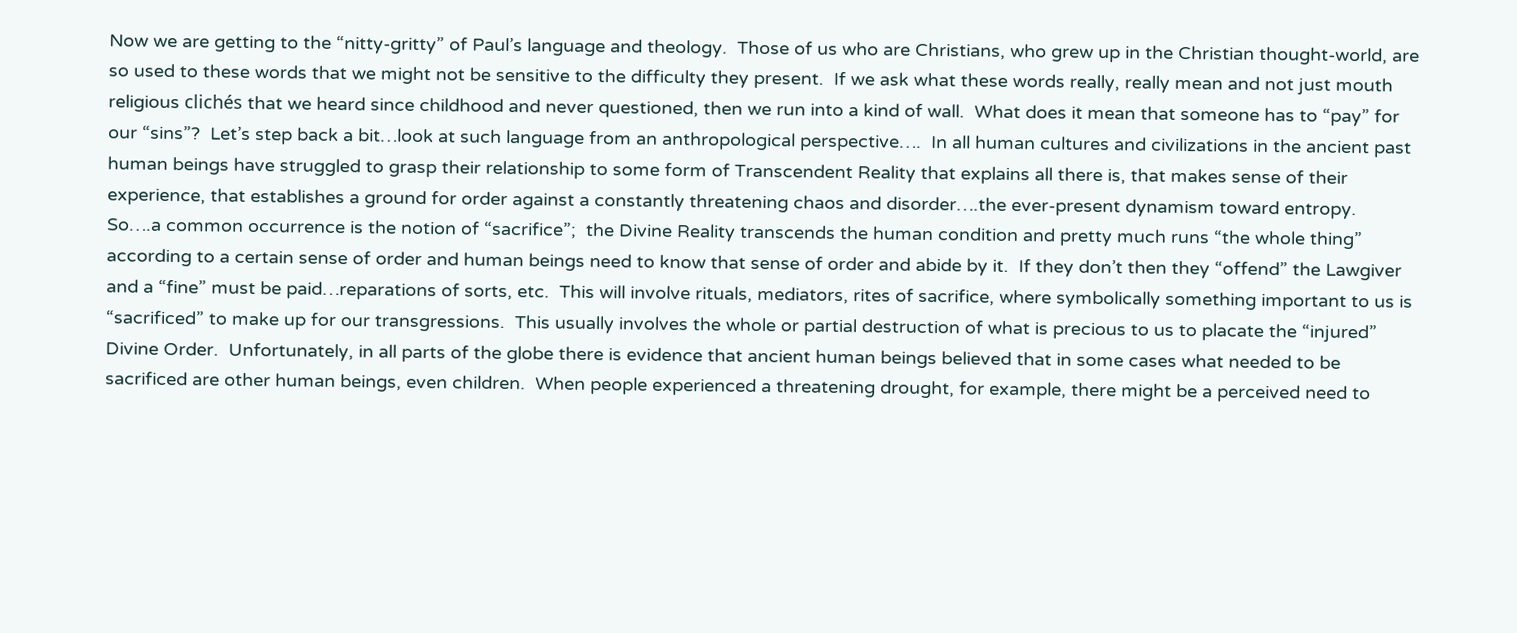Now we are getting to the “nitty-gritty” of Paul’s language and theology.  Those of us who are Christians, who grew up in the Christian thought-world, are so used to these words that we might not be sensitive to the difficulty they present.  If we ask what these words really, really mean and not just mouth religious clichés that we heard since childhood and never questioned, then we run into a kind of wall.  What does it mean that someone has to “pay” for our “sins”?  Let’s step back a bit…look at such language from an anthropological perspective….  In all human cultures and civilizations in the ancient past human beings have struggled to grasp their relationship to some form of Transcendent Reality that explains all there is, that makes sense of their experience, that establishes a ground for order against a constantly threatening chaos and disorder….the ever-present dynamism toward entropy.  So….a common occurrence is the notion of “sacrifice”;  the Divine Reality transcends the human condition and pretty much runs “the whole thing” according to a certain sense of order and human beings need to know that sense of order and abide by it.  If they don’t then they “offend” the Lawgiver and a “fine” must be paid…reparations of sorts, etc.  This will involve rituals, mediators, rites of sacrifice, where symbolically something important to us is “sacrificed” to make up for our transgressions.  This usually involves the whole or partial destruction of what is precious to us to placate the “injured” Divine Order.  Unfortunately, in all parts of the globe there is evidence that ancient human beings believed that in some cases what needed to be sacrificed are other human beings, even children.  When people experienced a threatening drought, for example, there might be a perceived need to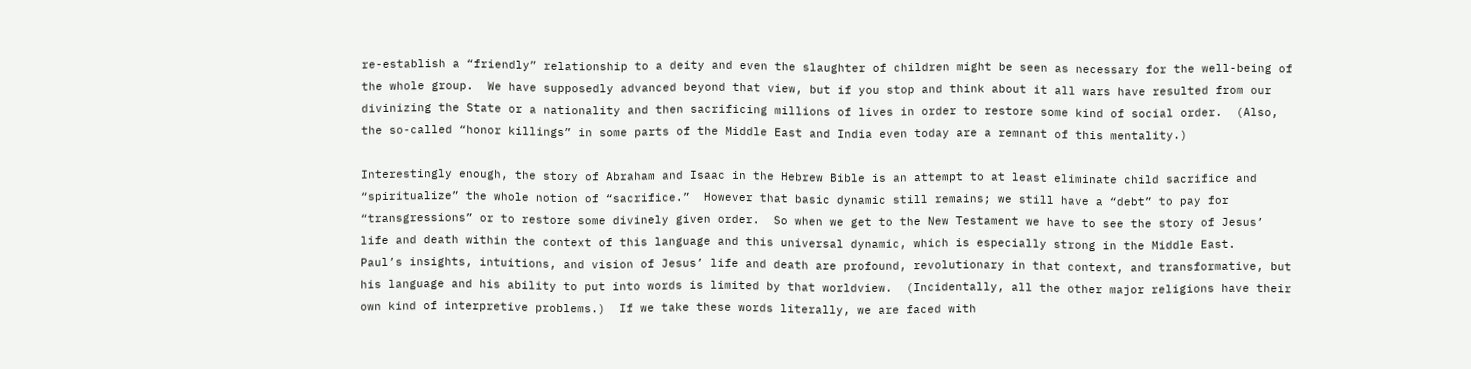re-establish a “friendly” relationship to a deity and even the slaughter of children might be seen as necessary for the well-being of the whole group.  We have supposedly advanced beyond that view, but if you stop and think about it all wars have resulted from our divinizing the State or a nationality and then sacrificing millions of lives in order to restore some kind of social order.  (Also, the so-called “honor killings” in some parts of the Middle East and India even today are a remnant of this mentality.)

Interestingly enough, the story of Abraham and Isaac in the Hebrew Bible is an attempt to at least eliminate child sacrifice and “spiritualize” the whole notion of “sacrifice.”  However that basic dynamic still remains; we still have a “debt” to pay for “transgressions” or to restore some divinely given order.  So when we get to the New Testament we have to see the story of Jesus’ life and death within the context of this language and this universal dynamic, which is especially strong in the Middle East.   Paul’s insights, intuitions, and vision of Jesus’ life and death are profound, revolutionary in that context, and transformative, but his language and his ability to put into words is limited by that worldview.  (Incidentally, all the other major religions have their own kind of interpretive problems.)  If we take these words literally, we are faced with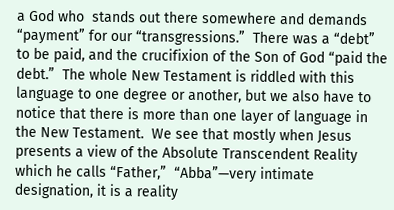a God who  stands out there somewhere and demands “payment” for our “transgressions.”  There was a “debt” to be paid, and the crucifixion of the Son of God “paid the debt.”  The whole New Testament is riddled with this language to one degree or another, but we also have to notice that there is more than one layer of language in the New Testament.  We see that mostly when Jesus presents a view of the Absolute Transcendent Reality which he calls “Father,”  “Abba”—very intimate designation, it is a reality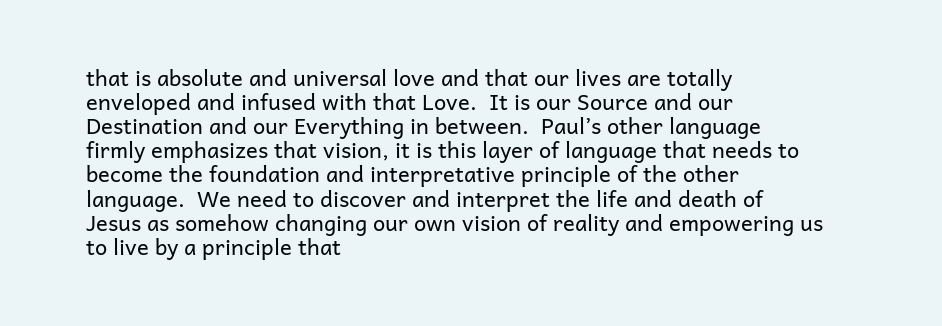that is absolute and universal love and that our lives are totally enveloped and infused with that Love.  It is our Source and our Destination and our Everything in between.  Paul’s other language firmly emphasizes that vision, it is this layer of language that needs to become the foundation and interpretative principle of the other language.  We need to discover and interpret the life and death of Jesus as somehow changing our own vision of reality and empowering us to live by a principle that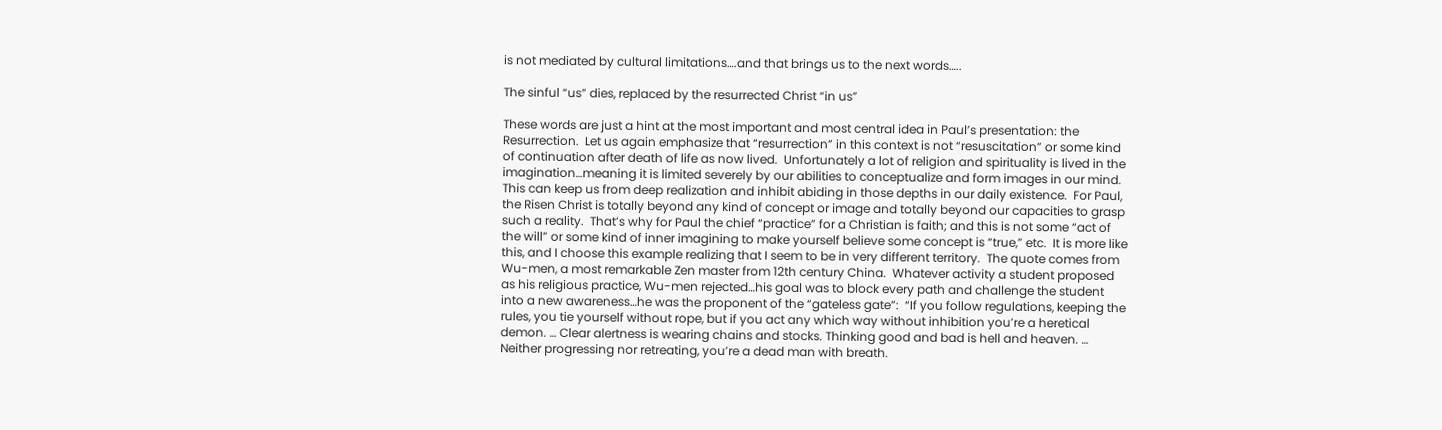is not mediated by cultural limitations….and that brings us to the next words…..

The sinful “us” dies, replaced by the resurrected Christ “in us”

These words are just a hint at the most important and most central idea in Paul’s presentation: the Resurrection.  Let us again emphasize that “resurrection” in this context is not “resuscitation” or some kind of continuation after death of life as now lived.  Unfortunately a lot of religion and spirituality is lived in the imagination…meaning it is limited severely by our abilities to conceptualize and form images in our mind.  This can keep us from deep realization and inhibit abiding in those depths in our daily existence.  For Paul, the Risen Christ is totally beyond any kind of concept or image and totally beyond our capacities to grasp such a reality.  That’s why for Paul the chief “practice” for a Christian is faith; and this is not some “act of the will” or some kind of inner imagining to make yourself believe some concept is “true,” etc.  It is more like this, and I choose this example realizing that I seem to be in very different territory.  The quote comes from Wu-men, a most remarkable Zen master from 12th century China.  Whatever activity a student proposed as his religious practice, Wu-men rejected…his goal was to block every path and challenge the student into a new awareness…he was the proponent of the “gateless gate”:  “If you follow regulations, keeping the rules, you tie yourself without rope, but if you act any which way without inhibition you’re a heretical demon. … Clear alertness is wearing chains and stocks. Thinking good and bad is hell and heaven. … Neither progressing nor retreating, you’re a dead man with breath.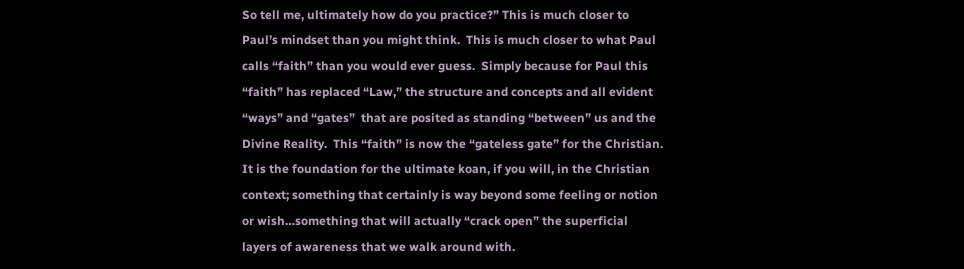So tell me, ultimately how do you practice?” This is much closer to Paul’s mindset than you might think.  This is much closer to what Paul calls “faith” than you would ever guess.  Simply because for Paul this “faith” has replaced “Law,” the structure and concepts and all evident “ways” and “gates”  that are posited as standing “between” us and the Divine Reality.  This “faith” is now the “gateless gate” for the Christian.  It is the foundation for the ultimate koan, if you will, in the Christian context; something that certainly is way beyond some feeling or notion or wish…something that will actually “crack open” the superficial layers of awareness that we walk around with.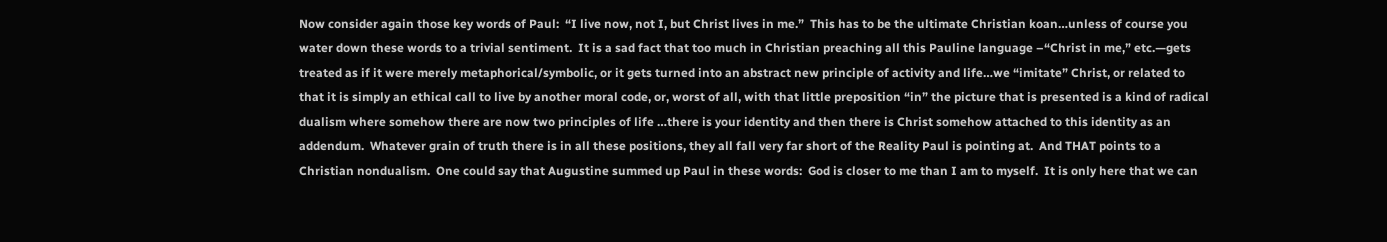Now consider again those key words of Paul:  “I live now, not I, but Christ lives in me.”  This has to be the ultimate Christian koan…unless of course you water down these words to a trivial sentiment.  It is a sad fact that too much in Christian preaching all this Pauline language –“Christ in me,” etc.—gets treated as if it were merely metaphorical/symbolic, or it gets turned into an abstract new principle of activity and life…we “imitate” Christ, or related to that it is simply an ethical call to live by another moral code, or, worst of all, with that little preposition “in” the picture that is presented is a kind of radical dualism where somehow there are now two principles of life …there is your identity and then there is Christ somehow attached to this identity as an addendum.  Whatever grain of truth there is in all these positions, they all fall very far short of the Reality Paul is pointing at.  And THAT points to a Christian nondualism.  One could say that Augustine summed up Paul in these words:  God is closer to me than I am to myself.  It is only here that we can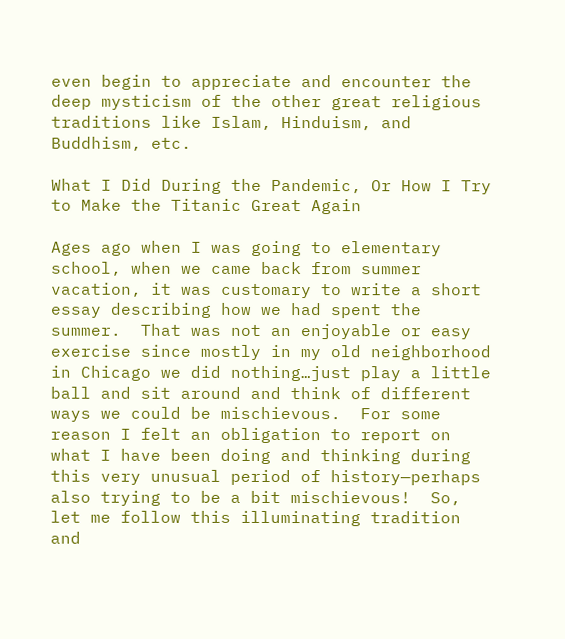even begin to appreciate and encounter the deep mysticism of the other great religious traditions like Islam, Hinduism, and Buddhism, etc.

What I Did During the Pandemic, Or How I Try to Make the Titanic Great Again

Ages ago when I was going to elementary school, when we came back from summer vacation, it was customary to write a short essay describing how we had spent the summer.  That was not an enjoyable or easy exercise since mostly in my old neighborhood in Chicago we did nothing…just play a little ball and sit around and think of different ways we could be mischievous.  For some reason I felt an obligation to report on what I have been doing and thinking during this very unusual period of history—perhaps also trying to be a bit mischievous!  So, let me follow this illuminating tradition and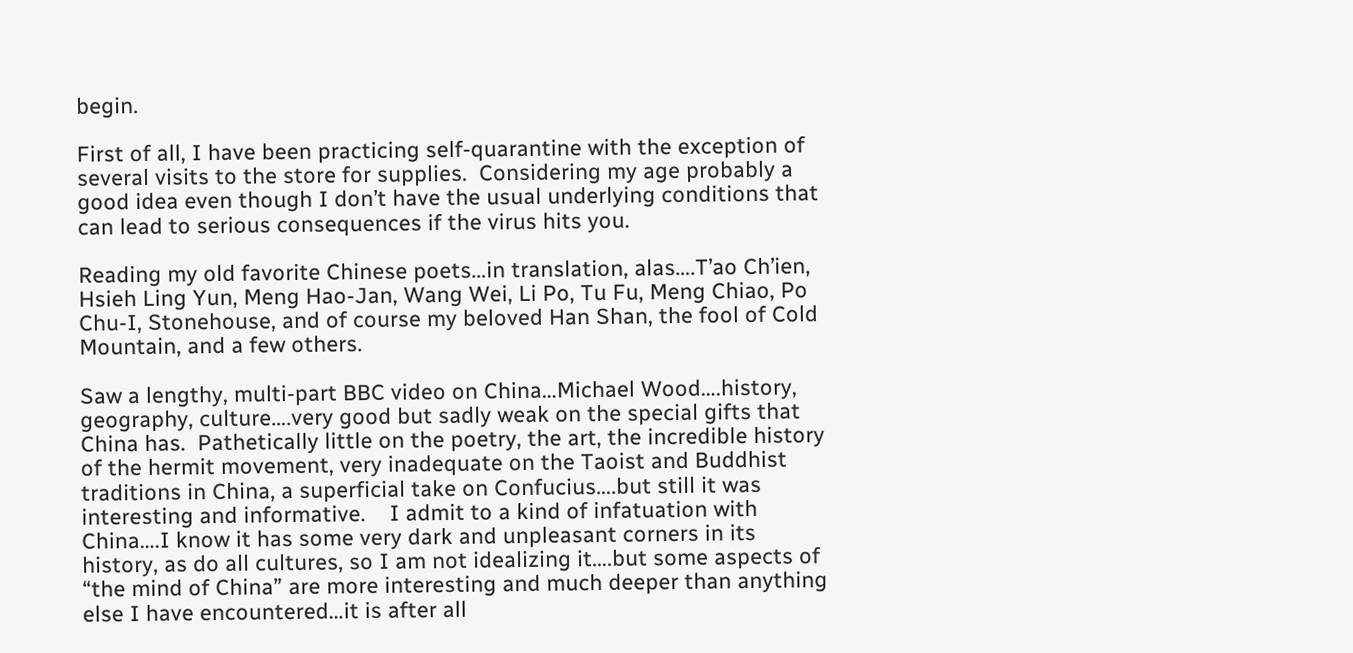begin.

First of all, I have been practicing self-quarantine with the exception of several visits to the store for supplies.  Considering my age probably a good idea even though I don’t have the usual underlying conditions that can lead to serious consequences if the virus hits you.

Reading my old favorite Chinese poets…in translation, alas….T’ao Ch’ien, Hsieh Ling Yun, Meng Hao-Jan, Wang Wei, Li Po, Tu Fu, Meng Chiao, Po Chu-I, Stonehouse, and of course my beloved Han Shan, the fool of Cold Mountain, and a few others.

Saw a lengthy, multi-part BBC video on China…Michael Wood….history, geography, culture….very good but sadly weak on the special gifts that China has.  Pathetically little on the poetry, the art, the incredible history of the hermit movement, very inadequate on the Taoist and Buddhist traditions in China, a superficial take on Confucius….but still it was interesting and informative.    I admit to a kind of infatuation with China….I know it has some very dark and unpleasant corners in its history, as do all cultures, so I am not idealizing it….but some aspects of “the mind of China” are more interesting and much deeper than anything else I have encountered…it is after all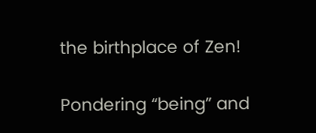the birthplace of Zen!

Pondering “being” and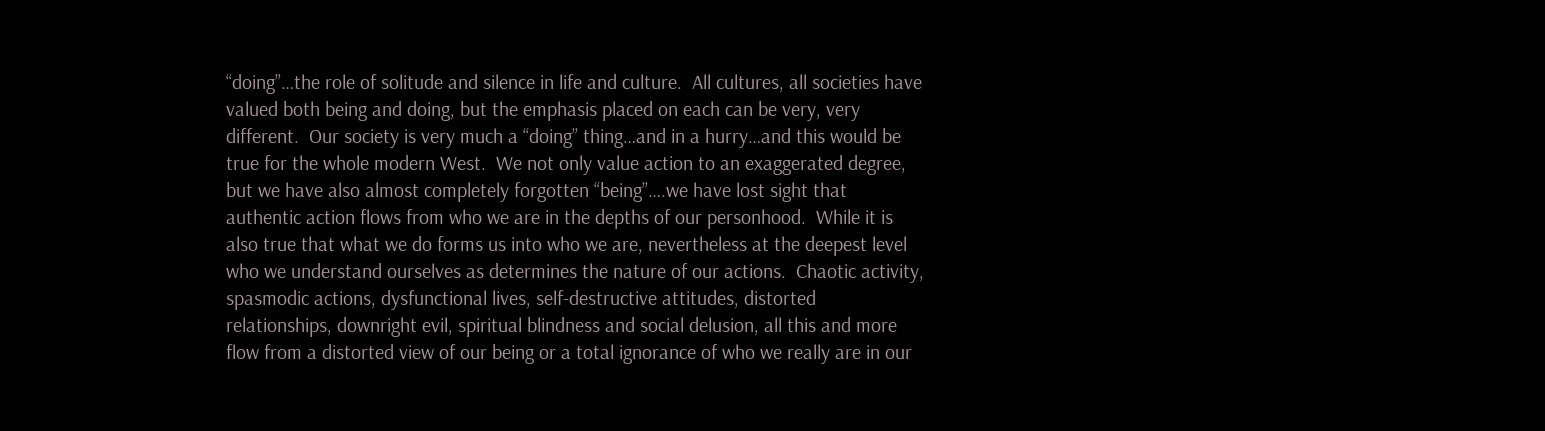“doing”…the role of solitude and silence in life and culture.  All cultures, all societies have valued both being and doing, but the emphasis placed on each can be very, very different.  Our society is very much a “doing” thing…and in a hurry…and this would be true for the whole modern West.  We not only value action to an exaggerated degree, but we have also almost completely forgotten “being”….we have lost sight that authentic action flows from who we are in the depths of our personhood.  While it is also true that what we do forms us into who we are, nevertheless at the deepest level who we understand ourselves as determines the nature of our actions.  Chaotic activity, spasmodic actions, dysfunctional lives, self-destructive attitudes, distorted relationships, downright evil, spiritual blindness and social delusion, all this and more flow from a distorted view of our being or a total ignorance of who we really are in our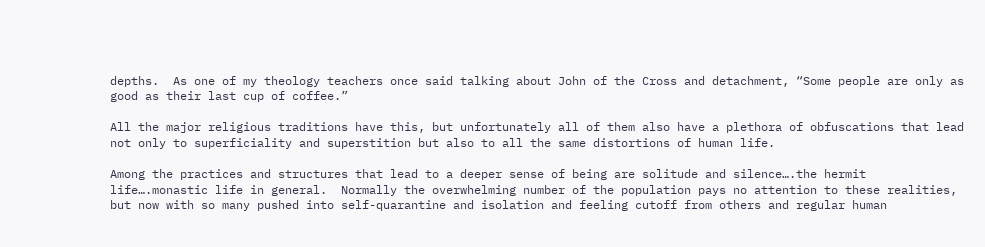depths.  As one of my theology teachers once said talking about John of the Cross and detachment, “Some people are only as good as their last cup of coffee.”

All the major religious traditions have this, but unfortunately all of them also have a plethora of obfuscations that lead not only to superficiality and superstition but also to all the same distortions of human life.

Among the practices and structures that lead to a deeper sense of being are solitude and silence….the hermit life….monastic life in general.  Normally the overwhelming number of the population pays no attention to these realities, but now with so many pushed into self-quarantine and isolation and feeling cutoff from others and regular human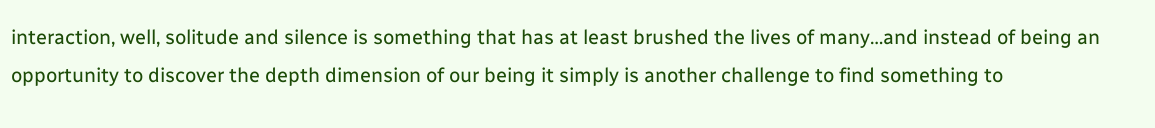interaction, well, solitude and silence is something that has at least brushed the lives of many…and instead of being an opportunity to discover the depth dimension of our being it simply is another challenge to find something to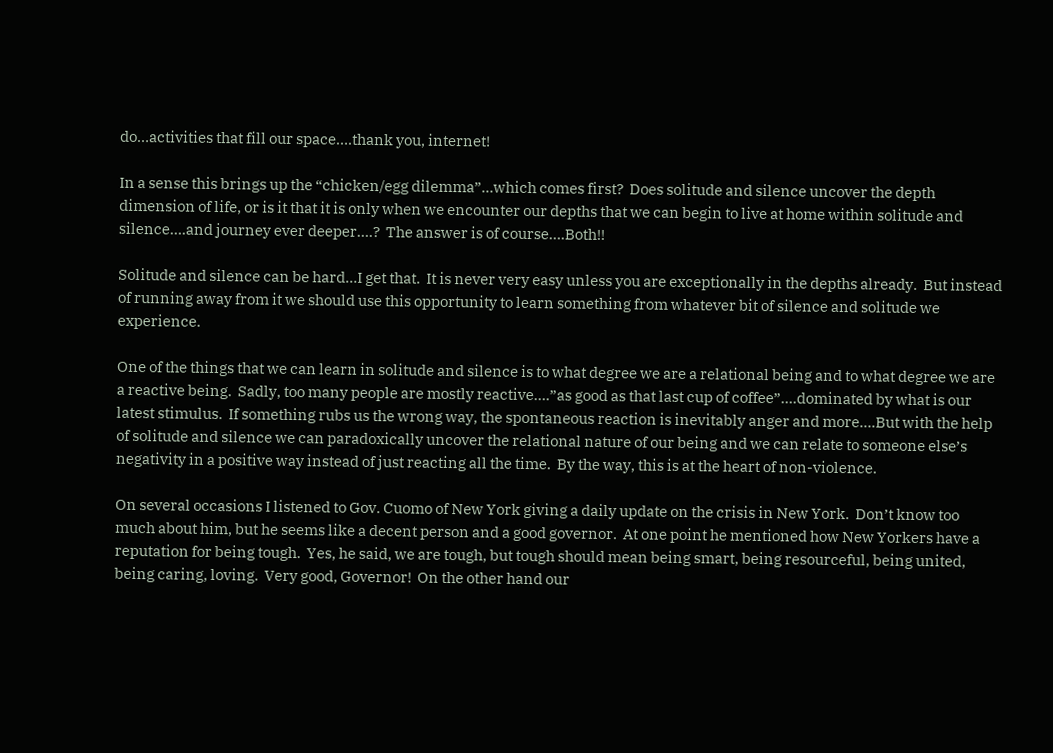do…activities that fill our space….thank you, internet!

In a sense this brings up the “chicken/egg dilemma”…which comes first?  Does solitude and silence uncover the depth dimension of life, or is it that it is only when we encounter our depths that we can begin to live at home within solitude and silence….and journey ever deeper….?  The answer is of course….Both!!

Solitude and silence can be hard…I get that.  It is never very easy unless you are exceptionally in the depths already.  But instead of running away from it we should use this opportunity to learn something from whatever bit of silence and solitude we experience.

One of the things that we can learn in solitude and silence is to what degree we are a relational being and to what degree we are a reactive being.  Sadly, too many people are mostly reactive….”as good as that last cup of coffee”….dominated by what is our latest stimulus.  If something rubs us the wrong way, the spontaneous reaction is inevitably anger and more….But with the help of solitude and silence we can paradoxically uncover the relational nature of our being and we can relate to someone else’s negativity in a positive way instead of just reacting all the time.  By the way, this is at the heart of non-violence.

On several occasions I listened to Gov. Cuomo of New York giving a daily update on the crisis in New York.  Don’t know too much about him, but he seems like a decent person and a good governor.  At one point he mentioned how New Yorkers have a reputation for being tough.  Yes, he said, we are tough, but tough should mean being smart, being resourceful, being united, being caring, loving.  Very good, Governor!  On the other hand our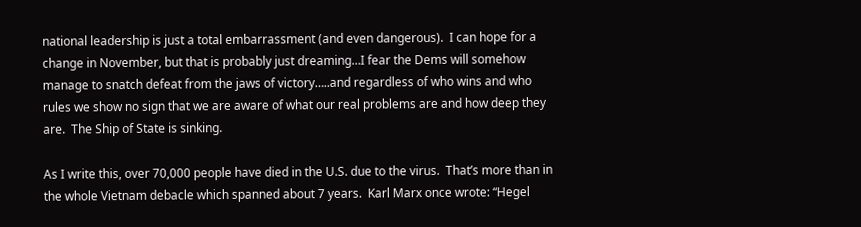national leadership is just a total embarrassment (and even dangerous).  I can hope for a change in November, but that is probably just dreaming…I fear the Dems will somehow manage to snatch defeat from the jaws of victory…..and regardless of who wins and who rules we show no sign that we are aware of what our real problems are and how deep they are.  The Ship of State is sinking.

As I write this, over 70,000 people have died in the U.S. due to the virus.  That’s more than in the whole Vietnam debacle which spanned about 7 years.  Karl Marx once wrote: “Hegel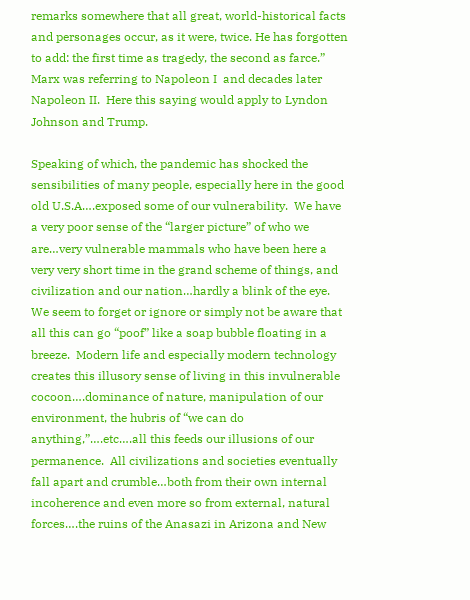remarks somewhere that all great, world-historical facts and personages occur, as it were, twice. He has forgotten to add: the first time as tragedy, the second as farce.”  Marx was referring to Napoleon I  and decades later Napoleon II.  Here this saying would apply to Lyndon Johnson and Trump.

Speaking of which, the pandemic has shocked the sensibilities of many people, especially here in the good old U.S.A….exposed some of our vulnerability.  We have a very poor sense of the “larger picture” of who we are…very vulnerable mammals who have been here a very very short time in the grand scheme of things, and civilization and our nation…hardly a blink of the eye.  We seem to forget or ignore or simply not be aware that all this can go “poof” like a soap bubble floating in a breeze.  Modern life and especially modern technology creates this illusory sense of living in this invulnerable cocoon….dominance of nature, manipulation of our environment, the hubris of “we can do anything,”….etc….all this feeds our illusions of our permanence.  All civilizations and societies eventually fall apart and crumble…both from their own internal incoherence and even more so from external, natural forces….the ruins of the Anasazi in Arizona and New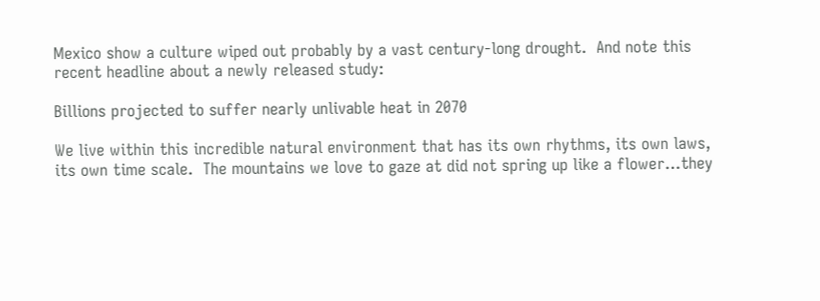Mexico show a culture wiped out probably by a vast century-long drought.  And note this recent headline about a newly released study:

Billions projected to suffer nearly unlivable heat in 2070

We live within this incredible natural environment that has its own rhythms, its own laws, its own time scale.  The mountains we love to gaze at did not spring up like a flower…they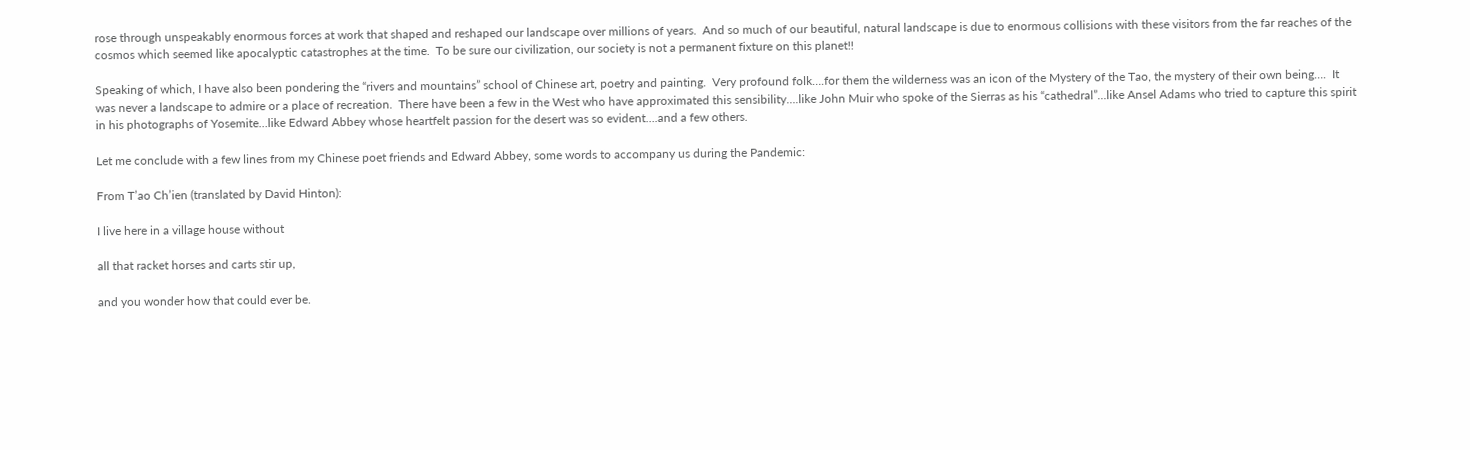rose through unspeakably enormous forces at work that shaped and reshaped our landscape over millions of years.  And so much of our beautiful, natural landscape is due to enormous collisions with these visitors from the far reaches of the cosmos which seemed like apocalyptic catastrophes at the time.  To be sure our civilization, our society is not a permanent fixture on this planet!!

Speaking of which, I have also been pondering the “rivers and mountains” school of Chinese art, poetry and painting.  Very profound folk….for them the wilderness was an icon of the Mystery of the Tao, the mystery of their own being….  It was never a landscape to admire or a place of recreation.  There have been a few in the West who have approximated this sensibility….like John Muir who spoke of the Sierras as his “cathedral”…like Ansel Adams who tried to capture this spirit in his photographs of Yosemite…like Edward Abbey whose heartfelt passion for the desert was so evident….and a few others.

Let me conclude with a few lines from my Chinese poet friends and Edward Abbey, some words to accompany us during the Pandemic:

From T’ao Ch’ien (translated by David Hinton):

I live here in a village house without

all that racket horses and carts stir up,

and you wonder how that could ever be.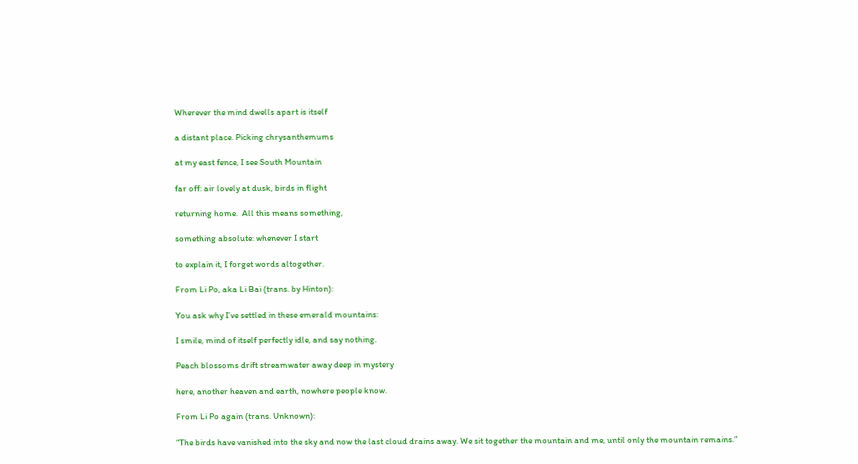Wherever the mind dwells apart is itself

a distant place. Picking chrysanthemums

at my east fence, I see South Mountain

far off: air lovely at dusk, birds in flight

returning home.  All this means something,

something absolute: whenever I start

to explain it, I forget words altogether.

From Li Po, aka Li Bai (trans. by Hinton):

You ask why I’ve settled in these emerald mountains:

I smile, mind of itself perfectly idle, and say nothing.

Peach blossoms drift streamwater away deep in mystery

here, another heaven and earth, nowhere people know.

From Li Po again (trans. Unknown):

“The birds have vanished into the sky and now the last cloud drains away. We sit together the mountain and me, until only the mountain remains.”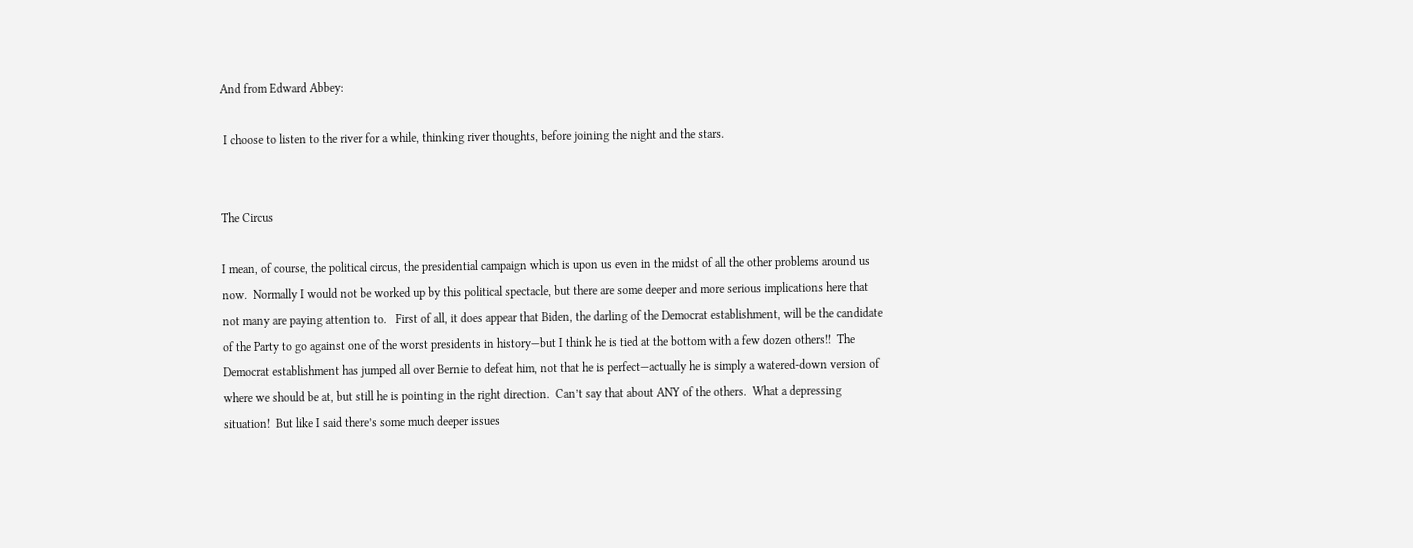And from Edward Abbey:

 I choose to listen to the river for a while, thinking river thoughts, before joining the night and the stars.


The Circus

I mean, of course, the political circus, the presidential campaign which is upon us even in the midst of all the other problems around us now.  Normally I would not be worked up by this political spectacle, but there are some deeper and more serious implications here that not many are paying attention to.   First of all, it does appear that Biden, the darling of the Democrat establishment, will be the candidate of the Party to go against one of the worst presidents in history—but I think he is tied at the bottom with a few dozen others!!  The Democrat establishment has jumped all over Bernie to defeat him, not that he is perfect—actually he is simply a watered-down version of where we should be at, but still he is pointing in the right direction.  Can’t say that about ANY of the others.  What a depressing situation!  But like I said there’s some much deeper issues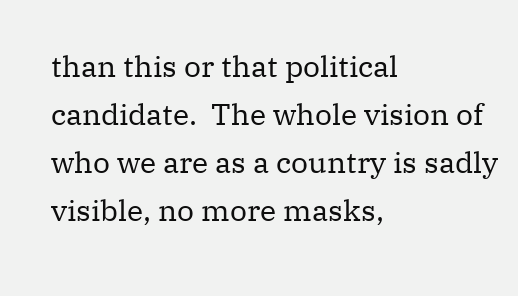than this or that political candidate.  The whole vision of who we are as a country is sadly visible, no more masks,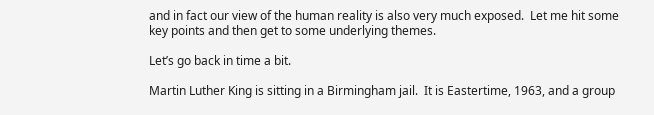and in fact our view of the human reality is also very much exposed.  Let me hit some key points and then get to some underlying themes.

Let’s go back in time a bit.

Martin Luther King is sitting in a Birmingham jail.  It is Eastertime, 1963, and a group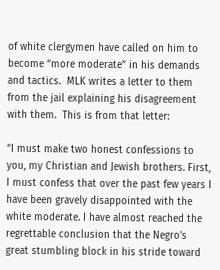of white clergymen have called on him to become “more moderate” in his demands and tactics.  MLK writes a letter to them from the jail explaining his disagreement with them.  This is from that letter:

“I must make two honest confessions to you, my Christian and Jewish brothers. First, I must confess that over the past few years I have been gravely disappointed with the white moderate. I have almost reached the regrettable conclusion that the Negro’s great stumbling block in his stride toward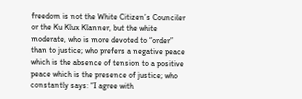freedom is not the White Citizen’s Counciler or the Ku Klux Klanner, but the white moderate, who is more devoted to “order” than to justice; who prefers a negative peace which is the absence of tension to a positive peace which is the presence of justice; who constantly says: “I agree with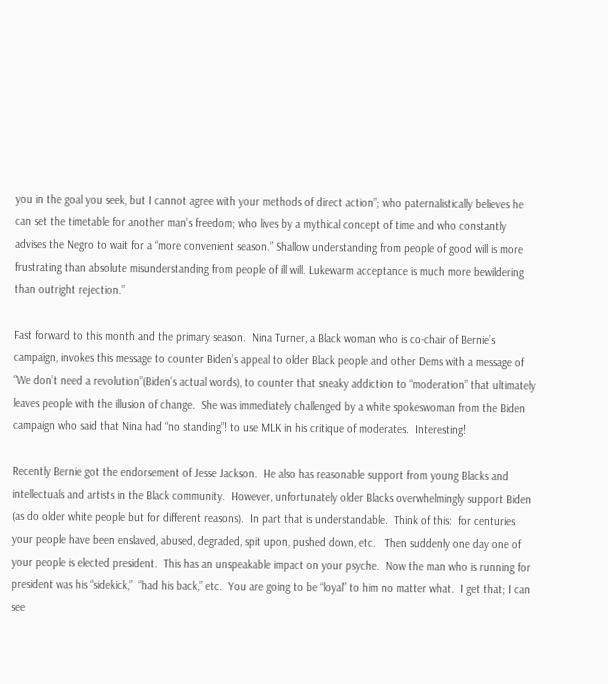you in the goal you seek, but I cannot agree with your methods of direct action”; who paternalistically believes he can set the timetable for another man’s freedom; who lives by a mythical concept of time and who constantly advises the Negro to wait for a “more convenient season.” Shallow understanding from people of good will is more frustrating than absolute misunderstanding from people of ill will. Lukewarm acceptance is much more bewildering than outright rejection.”

Fast forward to this month and the primary season.  Nina Turner, a Black woman who is co-chair of Bernie’s campaign, invokes this message to counter Biden’s appeal to older Black people and other Dems with a message of “We don’t need a revolution”(Biden’s actual words), to counter that sneaky addiction to “moderation” that ultimately leaves people with the illusion of change.  She was immediately challenged by a white spokeswoman from the Biden campaign who said that Nina had “no standing”! to use MLK in his critique of moderates.  Interesting!

Recently Bernie got the endorsement of Jesse Jackson.  He also has reasonable support from young Blacks and intellectuals and artists in the Black community.  However, unfortunately older Blacks overwhelmingly support Biden (as do older white people but for different reasons).  In part that is understandable.  Think of this:  for centuries your people have been enslaved, abused, degraded, spit upon, pushed down, etc.   Then suddenly one day one of your people is elected president.  This has an unspeakable impact on your psyche.  Now the man who is running for president was his “sidekick,”  “had his back,” etc.  You are going to be “loyal” to him no matter what.  I get that; I can see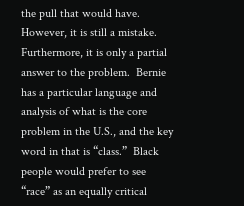the pull that would have.  However, it is still a mistake.  Furthermore, it is only a partial answer to the problem.  Bernie has a particular language and analysis of what is the core problem in the U.S., and the key word in that is “class.”  Black people would prefer to see “race” as an equally critical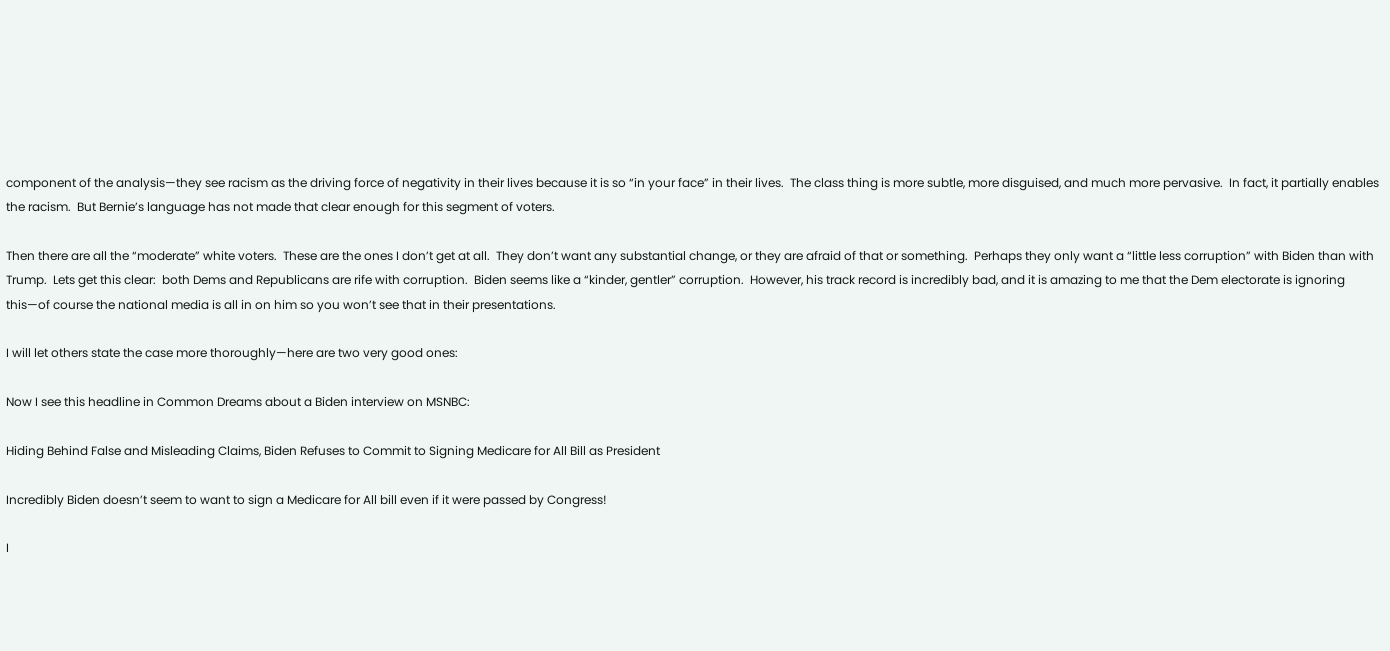component of the analysis—they see racism as the driving force of negativity in their lives because it is so “in your face” in their lives.  The class thing is more subtle, more disguised, and much more pervasive.  In fact, it partially enables the racism.  But Bernie’s language has not made that clear enough for this segment of voters.

Then there are all the “moderate” white voters.  These are the ones I don’t get at all.  They don’t want any substantial change, or they are afraid of that or something.  Perhaps they only want a “little less corruption” with Biden than with Trump.  Lets get this clear:  both Dems and Republicans are rife with corruption.  Biden seems like a “kinder, gentler” corruption.  However, his track record is incredibly bad, and it is amazing to me that the Dem electorate is ignoring this—of course the national media is all in on him so you won’t see that in their presentations.

I will let others state the case more thoroughly—here are two very good ones:

Now I see this headline in Common Dreams about a Biden interview on MSNBC:

Hiding Behind False and Misleading Claims, Biden Refuses to Commit to Signing Medicare for All Bill as President

Incredibly Biden doesn’t seem to want to sign a Medicare for All bill even if it were passed by Congress!

I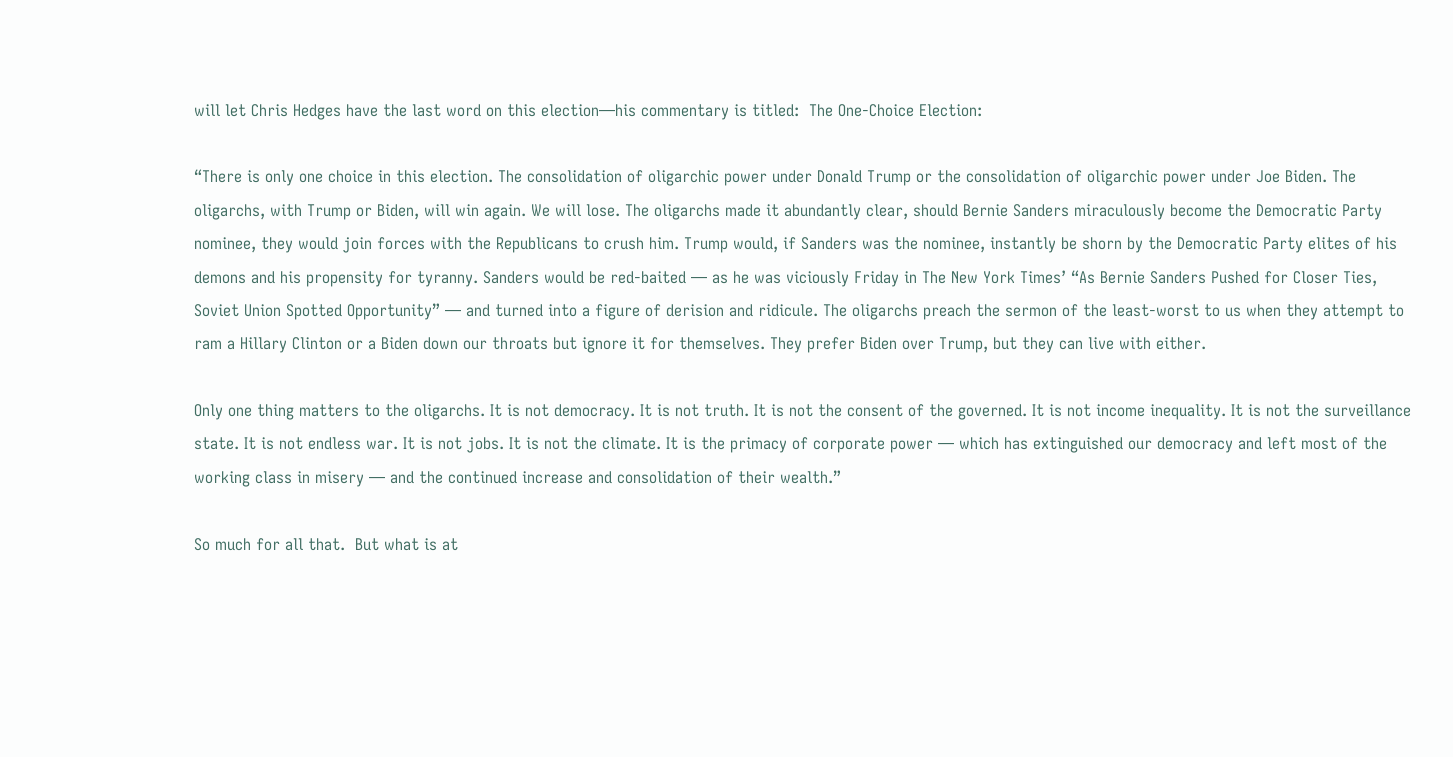will let Chris Hedges have the last word on this election—his commentary is titled:  The One-Choice Election:

“There is only one choice in this election. The consolidation of oligarchic power under Donald Trump or the consolidation of oligarchic power under Joe Biden. The oligarchs, with Trump or Biden, will win again. We will lose. The oligarchs made it abundantly clear, should Bernie Sanders miraculously become the Democratic Party nominee, they would join forces with the Republicans to crush him. Trump would, if Sanders was the nominee, instantly be shorn by the Democratic Party elites of his demons and his propensity for tyranny. Sanders would be red-baited — as he was viciously Friday in The New York Times’ “As Bernie Sanders Pushed for Closer Ties, Soviet Union Spotted Opportunity” — and turned into a figure of derision and ridicule. The oligarchs preach the sermon of the least-worst to us when they attempt to ram a Hillary Clinton or a Biden down our throats but ignore it for themselves. They prefer Biden over Trump, but they can live with either.

Only one thing matters to the oligarchs. It is not democracy. It is not truth. It is not the consent of the governed. It is not income inequality. It is not the surveillance state. It is not endless war. It is not jobs. It is not the climate. It is the primacy of corporate power — which has extinguished our democracy and left most of the working class in misery — and the continued increase and consolidation of their wealth.”

So much for all that.  But what is at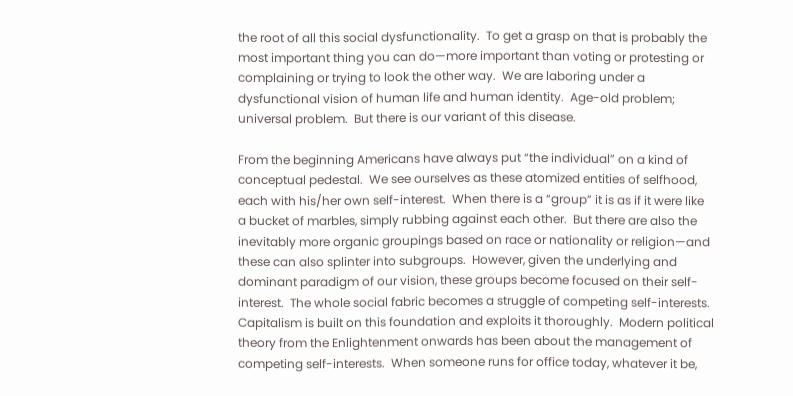the root of all this social dysfunctionality.  To get a grasp on that is probably the most important thing you can do—more important than voting or protesting or complaining or trying to look the other way.  We are laboring under a dysfunctional vision of human life and human identity.  Age-old problem; universal problem.  But there is our variant of this disease.

From the beginning Americans have always put “the individual” on a kind of conceptual pedestal.  We see ourselves as these atomized entities of selfhood, each with his/her own self-interest.  When there is a “group” it is as if it were like a bucket of marbles, simply rubbing against each other.  But there are also the inevitably more organic groupings based on race or nationality or religion—and these can also splinter into subgroups.  However, given the underlying and dominant paradigm of our vision, these groups become focused on their self-interest.  The whole social fabric becomes a struggle of competing self-interests.  Capitalism is built on this foundation and exploits it thoroughly.  Modern political theory from the Enlightenment onwards has been about the management of competing self-interests.  When someone runs for office today, whatever it be,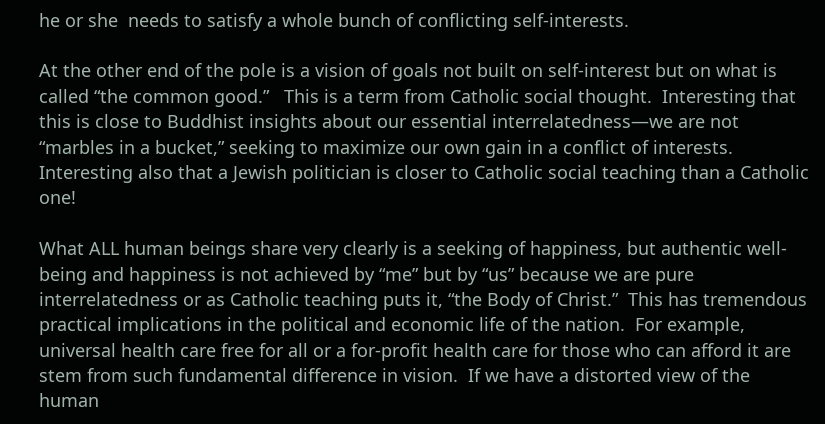he or she  needs to satisfy a whole bunch of conflicting self-interests.

At the other end of the pole is a vision of goals not built on self-interest but on what is called “the common good.”   This is a term from Catholic social thought.  Interesting that this is close to Buddhist insights about our essential interrelatedness—we are not “marbles in a bucket,” seeking to maximize our own gain in a conflict of interests.   Interesting also that a Jewish politician is closer to Catholic social teaching than a Catholic one!

What ALL human beings share very clearly is a seeking of happiness, but authentic well-being and happiness is not achieved by “me” but by “us” because we are pure interrelatedness or as Catholic teaching puts it, “the Body of Christ.”  This has tremendous practical implications in the political and economic life of the nation.  For example, universal health care free for all or a for-profit health care for those who can afford it are stem from such fundamental difference in vision.  If we have a distorted view of the human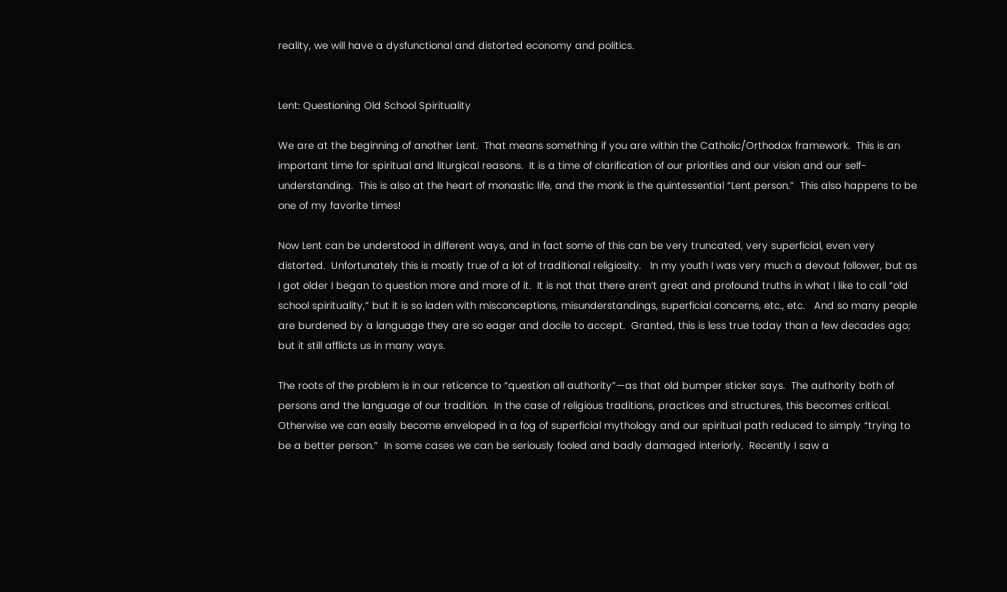reality, we will have a dysfunctional and distorted economy and politics.


Lent: Questioning Old School Spirituality

We are at the beginning of another Lent.  That means something if you are within the Catholic/Orthodox framework.  This is an important time for spiritual and liturgical reasons.  It is a time of clarification of our priorities and our vision and our self-understanding.  This is also at the heart of monastic life, and the monk is the quintessential “Lent person.”  This also happens to be one of my favorite times!

Now Lent can be understood in different ways, and in fact some of this can be very truncated, very superficial, even very distorted.  Unfortunately this is mostly true of a lot of traditional religiosity.   In my youth I was very much a devout follower, but as I got older I began to question more and more of it.  It is not that there aren’t great and profound truths in what I like to call “old school spirituality,” but it is so laden with misconceptions, misunderstandings, superficial concerns, etc., etc.   And so many people are burdened by a language they are so eager and docile to accept.  Granted, this is less true today than a few decades ago; but it still afflicts us in many ways.

The roots of the problem is in our reticence to “question all authority”—as that old bumper sticker says.  The authority both of persons and the language of our tradition.  In the case of religious traditions, practices and structures, this becomes critical.  Otherwise we can easily become enveloped in a fog of superficial mythology and our spiritual path reduced to simply “trying to be a better person.”  In some cases we can be seriously fooled and badly damaged interiorly.  Recently I saw a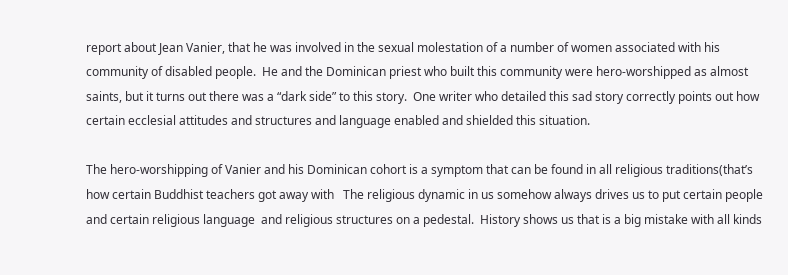report about Jean Vanier, that he was involved in the sexual molestation of a number of women associated with his community of disabled people.  He and the Dominican priest who built this community were hero-worshipped as almost saints, but it turns out there was a “dark side” to this story.  One writer who detailed this sad story correctly points out how certain ecclesial attitudes and structures and language enabled and shielded this situation.

The hero-worshipping of Vanier and his Dominican cohort is a symptom that can be found in all religious traditions(that’s how certain Buddhist teachers got away with   The religious dynamic in us somehow always drives us to put certain people and certain religious language  and religious structures on a pedestal.  History shows us that is a big mistake with all kinds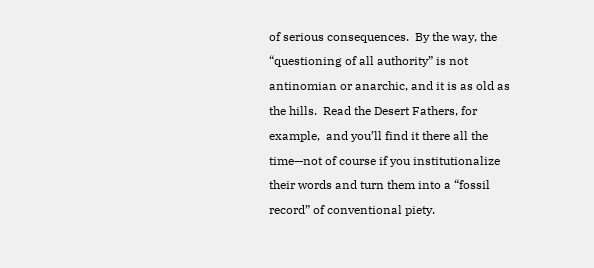of serious consequences.  By the way, the “questioning of all authority” is not antinomian or anarchic, and it is as old as the hills.  Read the Desert Fathers, for example,  and you’ll find it there all the time—not of course if you institutionalize their words and turn them into a “fossil record” of conventional piety.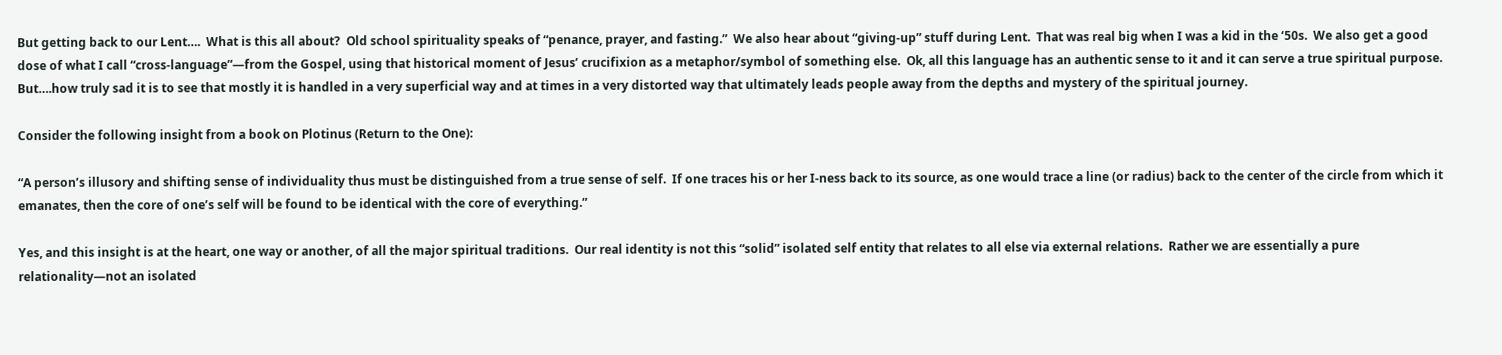But getting back to our Lent….  What is this all about?  Old school spirituality speaks of “penance, prayer, and fasting.”  We also hear about “giving-up” stuff during Lent.  That was real big when I was a kid in the ‘50s.  We also get a good dose of what I call “cross-language”—from the Gospel, using that historical moment of Jesus’ crucifixion as a metaphor/symbol of something else.  Ok, all this language has an authentic sense to it and it can serve a true spiritual purpose.  But….how truly sad it is to see that mostly it is handled in a very superficial way and at times in a very distorted way that ultimately leads people away from the depths and mystery of the spiritual journey.

Consider the following insight from a book on Plotinus (Return to the One):

“A person’s illusory and shifting sense of individuality thus must be distinguished from a true sense of self.  If one traces his or her I-ness back to its source, as one would trace a line (or radius) back to the center of the circle from which it emanates, then the core of one’s self will be found to be identical with the core of everything.”

Yes, and this insight is at the heart, one way or another, of all the major spiritual traditions.  Our real identity is not this “solid” isolated self entity that relates to all else via external relations.  Rather we are essentially a pure relationality—not an isolated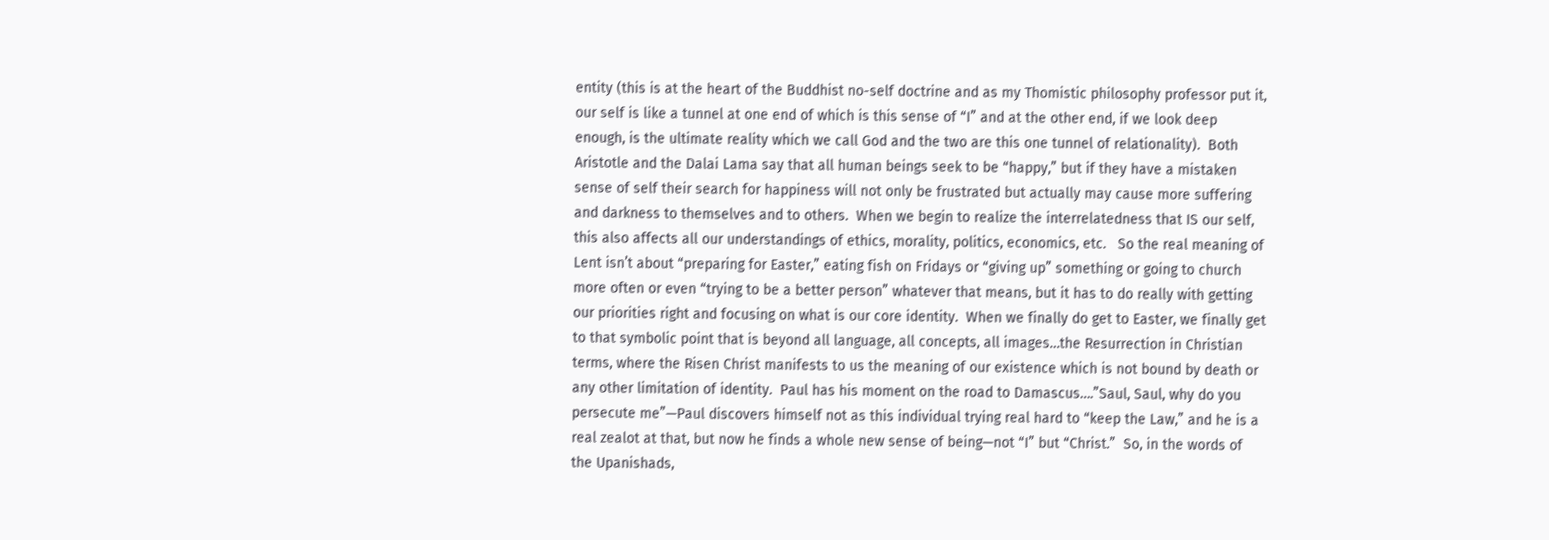entity (this is at the heart of the Buddhist no-self doctrine and as my Thomistic philosophy professor put it, our self is like a tunnel at one end of which is this sense of “I” and at the other end, if we look deep enough, is the ultimate reality which we call God and the two are this one tunnel of relationality).  Both Aristotle and the Dalai Lama say that all human beings seek to be “happy,” but if they have a mistaken sense of self their search for happiness will not only be frustrated but actually may cause more suffering and darkness to themselves and to others.  When we begin to realize the interrelatedness that IS our self, this also affects all our understandings of ethics, morality, politics, economics, etc.   So the real meaning of Lent isn’t about “preparing for Easter,” eating fish on Fridays or “giving up” something or going to church more often or even “trying to be a better person” whatever that means, but it has to do really with getting our priorities right and focusing on what is our core identity.  When we finally do get to Easter, we finally get to that symbolic point that is beyond all language, all concepts, all images…the Resurrection in Christian terms, where the Risen Christ manifests to us the meaning of our existence which is not bound by death or any other limitation of identity.  Paul has his moment on the road to Damascus….”Saul, Saul, why do you persecute me”—Paul discovers himself not as this individual trying real hard to “keep the Law,” and he is a real zealot at that, but now he finds a whole new sense of being—not “I” but “Christ.”  So, in the words of the Upanishads,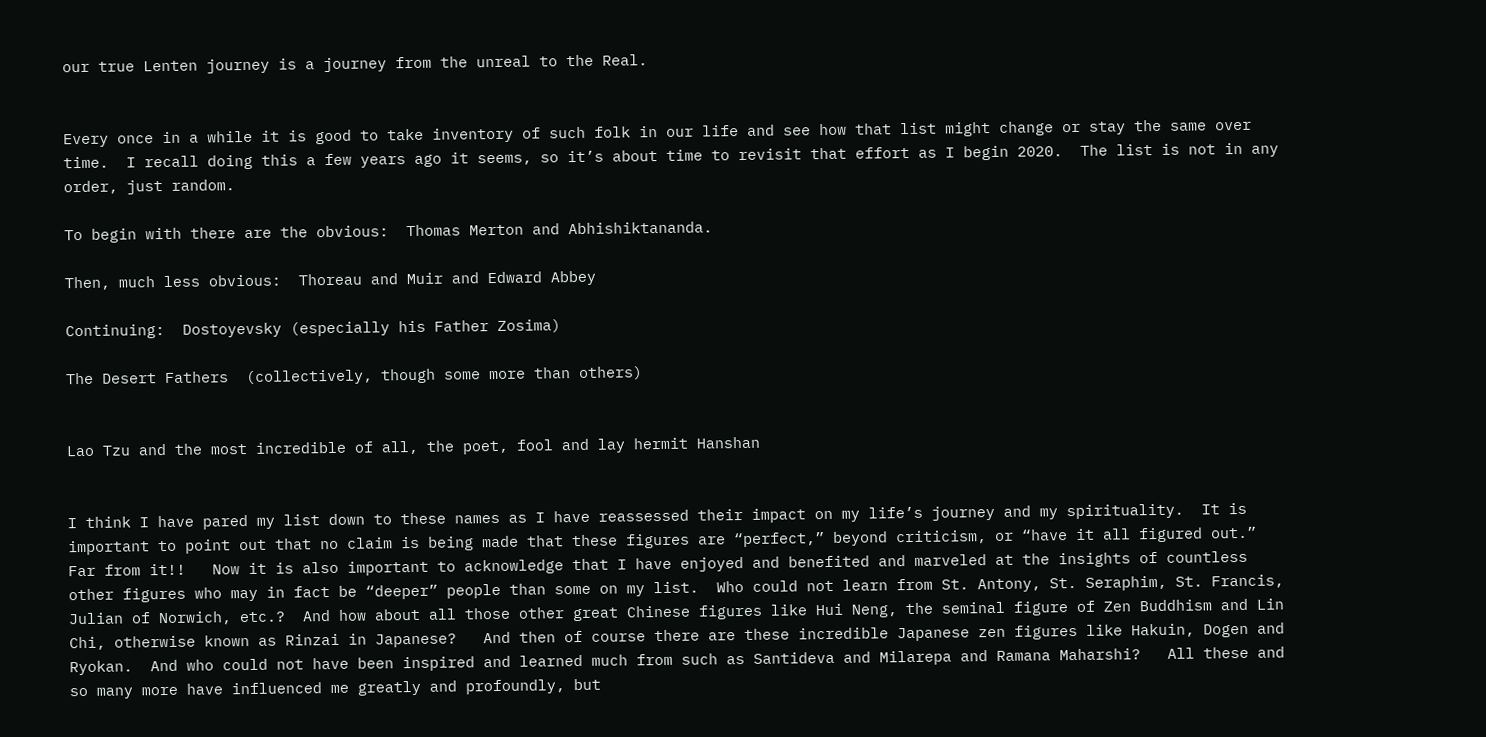our true Lenten journey is a journey from the unreal to the Real.


Every once in a while it is good to take inventory of such folk in our life and see how that list might change or stay the same over time.  I recall doing this a few years ago it seems, so it’s about time to revisit that effort as I begin 2020.  The list is not in any order, just random.

To begin with there are the obvious:  Thomas Merton and Abhishiktananda.

Then, much less obvious:  Thoreau and Muir and Edward Abbey

Continuing:  Dostoyevsky (especially his Father Zosima)

The Desert Fathers  (collectively, though some more than others)


Lao Tzu and the most incredible of all, the poet, fool and lay hermit Hanshan


I think I have pared my list down to these names as I have reassessed their impact on my life’s journey and my spirituality.  It is important to point out that no claim is being made that these figures are “perfect,” beyond criticism, or “have it all figured out.”  Far from it!!   Now it is also important to acknowledge that I have enjoyed and benefited and marveled at the insights of countless other figures who may in fact be “deeper” people than some on my list.  Who could not learn from St. Antony, St. Seraphim, St. Francis, Julian of Norwich, etc.?  And how about all those other great Chinese figures like Hui Neng, the seminal figure of Zen Buddhism and Lin Chi, otherwise known as Rinzai in Japanese?   And then of course there are these incredible Japanese zen figures like Hakuin, Dogen and Ryokan.  And who could not have been inspired and learned much from such as Santideva and Milarepa and Ramana Maharshi?   All these and so many more have influenced me greatly and profoundly, but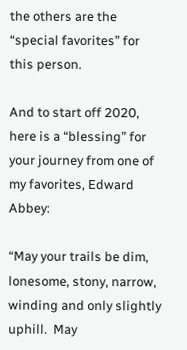the others are the “special favorites” for this person.

And to start off 2020, here is a “blessing” for your journey from one of my favorites, Edward Abbey:

“May your trails be dim, lonesome, stony, narrow, winding and only slightly uphill.  May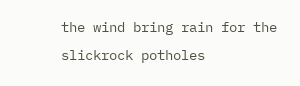the wind bring rain for the slickrock potholes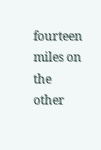fourteen miles on the other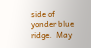side of yonder blue ridge.  May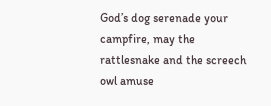God’s dog serenade your campfire, may the rattlesnake and the screech owl amuse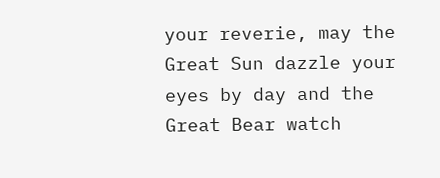your reverie, may the Great Sun dazzle your eyes by day and the Great Bear watch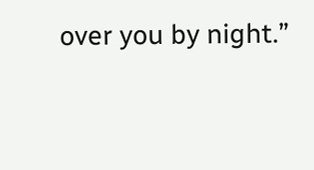over you by night.”